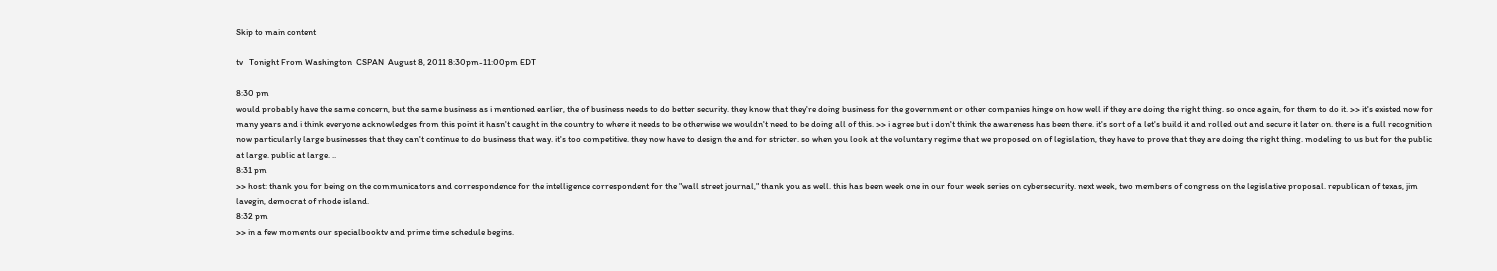Skip to main content

tv   Tonight From Washington  CSPAN  August 8, 2011 8:30pm-11:00pm EDT

8:30 pm
would probably have the same concern, but the same business as i mentioned earlier, the of business needs to do better security. they know that they're doing business for the government or other companies hinge on how well if they are doing the right thing. so once again, for them to do it. >> it's existed now for many years and i think everyone acknowledges from this point it hasn't caught in the country to where it needs to be otherwise we wouldn't need to be doing all of this. >> i agree but i don't think the awareness has been there. it's sort of a let's build it and rolled out and secure it later on. there is a full recognition now particularly large businesses that they can't continue to do business that way. it's too competitive. they now have to design the and for stricter. so when you look at the voluntary regime that we proposed on of legislation, they have to prove that they are doing the right thing. modeling to us but for the public at large. public at large. ..
8:31 pm
>> host: thank you for being on the communicators and correspondence for the intelligence correspondent for the "wall street journal," thank you as well. this has been week one in our four week series on cybersecurity. next week, two members of congress on the legislative proposal. republican of texas, jim lavegin, democrat of rhode island.
8:32 pm
>> in a few moments our specialbooktv and prime time schedule begins.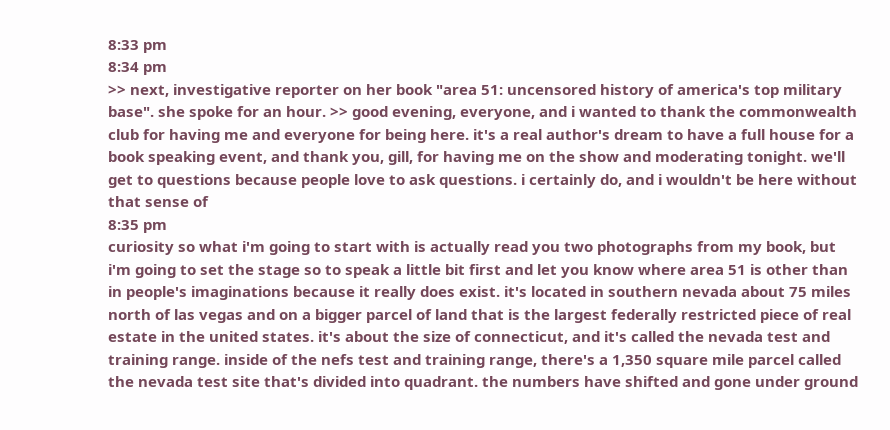8:33 pm
8:34 pm
>> next, investigative reporter on her book "area 51: uncensored history of america's top military base". she spoke for an hour. >> good evening, everyone, and i wanted to thank the commonwealth club for having me and everyone for being here. it's a real author's dream to have a full house for a book speaking event, and thank you, gill, for having me on the show and moderating tonight. we'll get to questions because people love to ask questions. i certainly do, and i wouldn't be here without that sense of
8:35 pm
curiosity so what i'm going to start with is actually read you two photographs from my book, but i'm going to set the stage so to speak a little bit first and let you know where area 51 is other than in people's imaginations because it really does exist. it's located in southern nevada about 75 miles north of las vegas and on a bigger parcel of land that is the largest federally restricted piece of real estate in the united states. it's about the size of connecticut, and it's called the nevada test and training range. inside of the nefs test and training range, there's a 1,350 square mile parcel called the nevada test site that's divided into quadrant. the numbers have shifted and gone under ground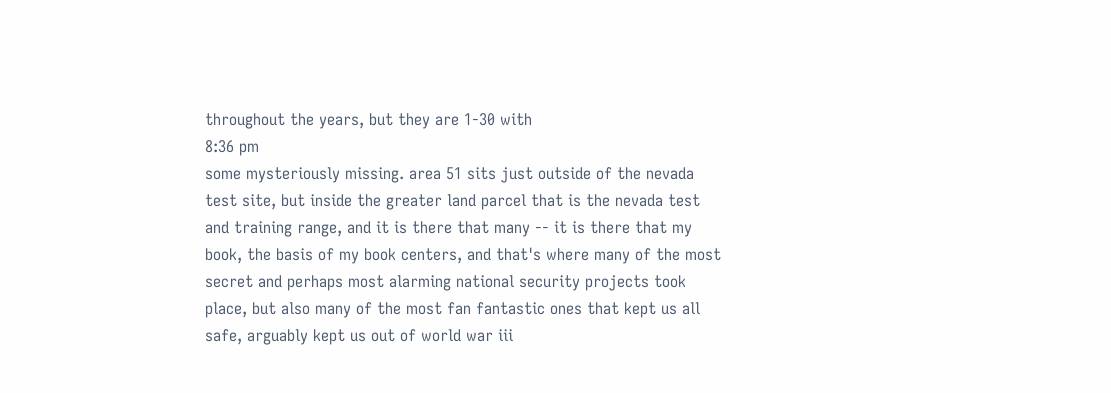throughout the years, but they are 1-30 with
8:36 pm
some mysteriously missing. area 51 sits just outside of the nevada test site, but inside the greater land parcel that is the nevada test and training range, and it is there that many -- it is there that my book, the basis of my book centers, and that's where many of the most secret and perhaps most alarming national security projects took place, but also many of the most fan fantastic ones that kept us all safe, arguably kept us out of world war iii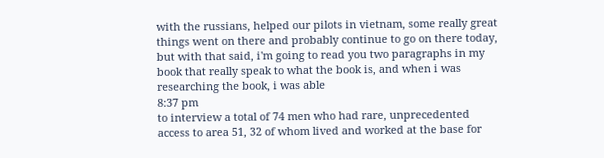with the russians, helped our pilots in vietnam, some really great things went on there and probably continue to go on there today, but with that said, i'm going to read you two paragraphs in my book that really speak to what the book is, and when i was researching the book, i was able
8:37 pm
to interview a total of 74 men who had rare, unprecedented access to area 51, 32 of whom lived and worked at the base for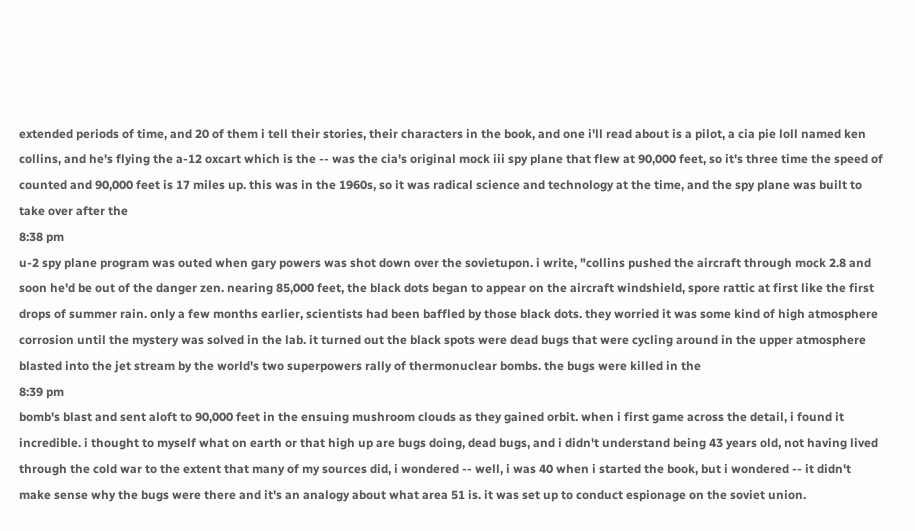extended periods of time, and 20 of them i tell their stories, their characters in the book, and one i'll read about is a pilot, a cia pie loll named ken collins, and he's flying the a-12 oxcart which is the -- was the cia's original mock iii spy plane that flew at 90,000 feet, so it's three time the speed of counted and 90,000 feet is 17 miles up. this was in the 1960s, so it was radical science and technology at the time, and the spy plane was built to take over after the
8:38 pm
u-2 spy plane program was outed when gary powers was shot down over the sovietupon. i write, "collins pushed the aircraft through mock 2.8 and soon he'd be out of the danger zen. nearing 85,000 feet, the black dots began to appear on the aircraft windshield, spore rattic at first like the first drops of summer rain. only a few months earlier, scientists had been baffled by those black dots. they worried it was some kind of high atmosphere corrosion until the mystery was solved in the lab. it turned out the black spots were dead bugs that were cycling around in the upper atmosphere blasted into the jet stream by the world's two superpowers rally of thermonuclear bombs. the bugs were killed in the
8:39 pm
bomb's blast and sent aloft to 90,000 feet in the ensuing mushroom clouds as they gained orbit. when i first game across the detail, i found it incredible. i thought to myself what on earth or that high up are bugs doing, dead bugs, and i didn't understand being 43 years old, not having lived through the cold war to the extent that many of my sources did, i wondered -- well, i was 40 when i started the book, but i wondered -- it didn't make sense why the bugs were there and it's an analogy about what area 51 is. it was set up to conduct espionage on the soviet union.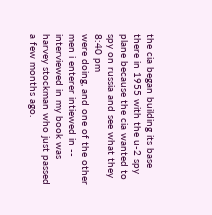the cia began building its base there in 1955 with the u-2 spy plane because the cia wanted to spy on russia and see what they
8:40 pm
were doing, and one of the other men i enterer intiewed in -- interviewed in my book was harvey stockman who just passed a few months ago.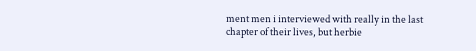ment men i interviewed with really in the last chapter of their lives, but herbie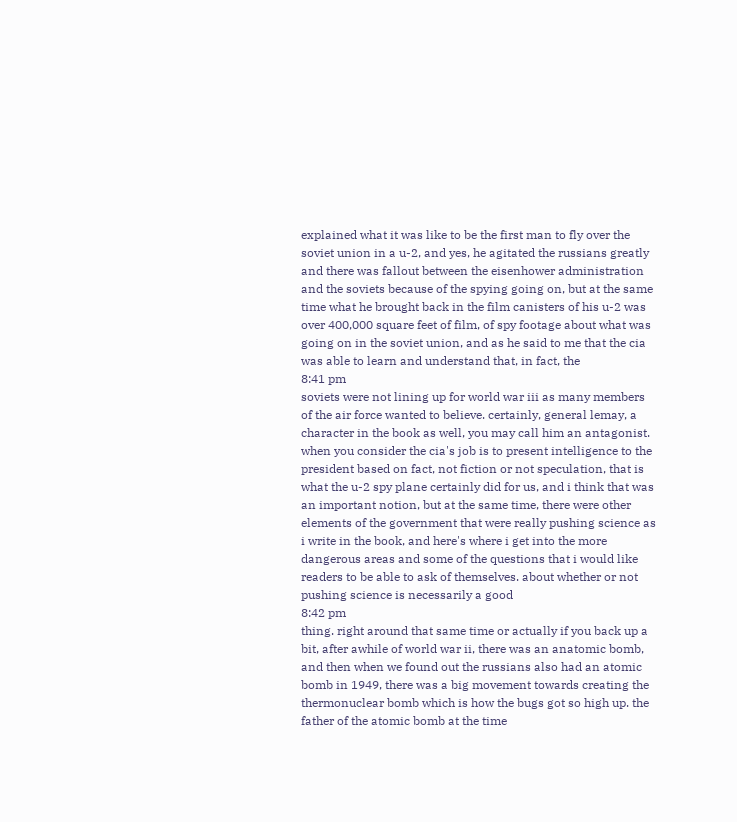explained what it was like to be the first man to fly over the soviet union in a u-2, and yes, he agitated the russians greatly and there was fallout between the eisenhower administration and the soviets because of the spying going on, but at the same time what he brought back in the film canisters of his u-2 was over 400,000 square feet of film, of spy footage about what was going on in the soviet union, and as he said to me that the cia was able to learn and understand that, in fact, the
8:41 pm
soviets were not lining up for world war iii as many members of the air force wanted to believe. certainly, general lemay, a character in the book as well, you may call him an antagonist. when you consider the cia's job is to present intelligence to the president based on fact, not fiction or not speculation, that is what the u-2 spy plane certainly did for us, and i think that was an important notion, but at the same time, there were other elements of the government that were really pushing science as i write in the book, and here's where i get into the more dangerous areas and some of the questions that i would like readers to be able to ask of themselves. about whether or not pushing science is necessarily a good
8:42 pm
thing. right around that same time or actually if you back up a bit, after awhile of world war ii, there was an anatomic bomb, and then when we found out the russians also had an atomic bomb in 1949, there was a big movement towards creating the thermonuclear bomb which is how the bugs got so high up. the father of the atomic bomb at the time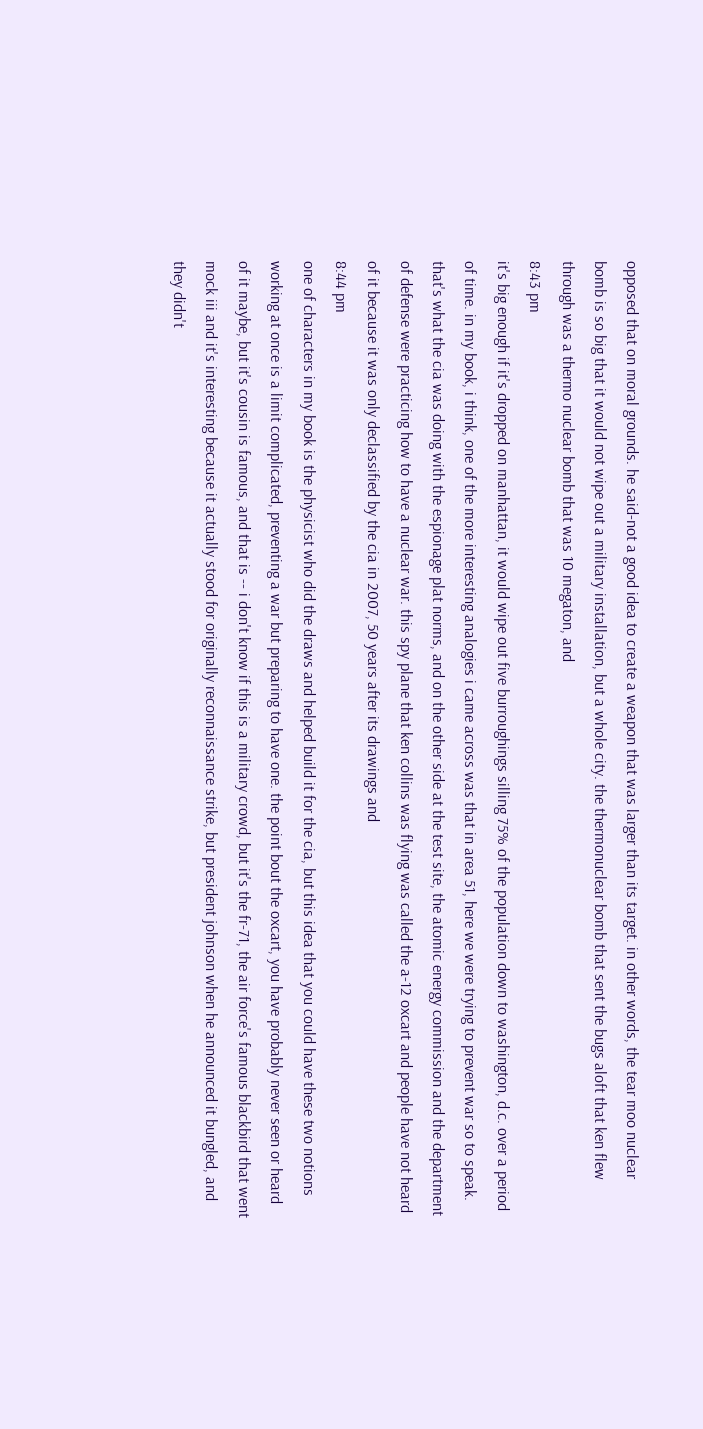opposed that on moral grounds. he said-not a good idea to create a weapon that was larger than its target. in other words, the tear moo nuclear bomb is so big that it would not wipe out a military installation, but a whole city. the thermonuclear bomb that sent the bugs aloft that ken flew through was a thermo nuclear bomb that was 10 megaton, and
8:43 pm
it's big enough if it's dropped on manhattan, it would wipe out five burroughings silling 75% of the population down to washington, d.c. over a period of time. in my book, i think, one of the more interesting analogies i came across was that in area 51, here we were trying to prevent war so to speak. that's what the cia was doing with the espionage plat norms, and on the other side at the test site, the atomic energy commission and the department of defense were practicing how to have a nuclear war. this spy plane that ken collins was flying was called the a-12 oxcart and people have not heard of it because it was only declassified by the cia in 2007, 50 years after its drawings and
8:44 pm
one of characters in my book is the physicist who did the draws and helped build it for the cia, but this idea that you could have these two notions working at once is a limit complicated, preventing a war but preparing to have one. the point bout the oxcart, you have probably never seen or heard of it maybe, but it's cousin is famous, and that is -- i don't know if this is a military crowd, but it's the fr-71, the air force's famous blackbird that went mock iii and it's interesting because it actually stood for originally reconnaissance strike, but president johnson when he announced it bungled, and they didn't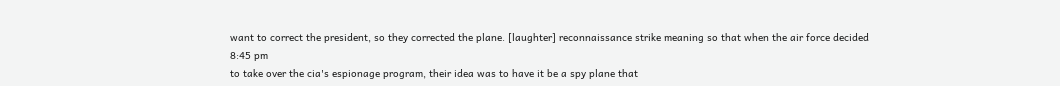want to correct the president, so they corrected the plane. [laughter] reconnaissance strike meaning so that when the air force decided
8:45 pm
to take over the cia's espionage program, their idea was to have it be a spy plane that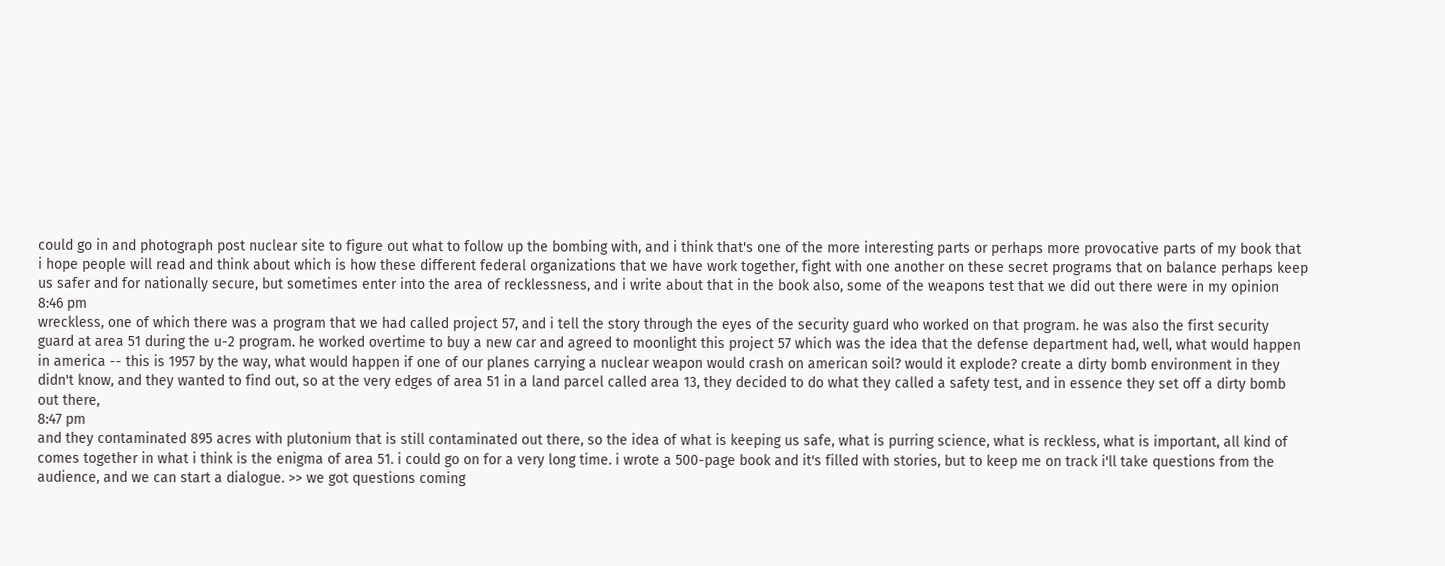could go in and photograph post nuclear site to figure out what to follow up the bombing with, and i think that's one of the more interesting parts or perhaps more provocative parts of my book that i hope people will read and think about which is how these different federal organizations that we have work together, fight with one another on these secret programs that on balance perhaps keep us safer and for nationally secure, but sometimes enter into the area of recklessness, and i write about that in the book also, some of the weapons test that we did out there were in my opinion
8:46 pm
wreckless, one of which there was a program that we had called project 57, and i tell the story through the eyes of the security guard who worked on that program. he was also the first security guard at area 51 during the u-2 program. he worked overtime to buy a new car and agreed to moonlight this project 57 which was the idea that the defense department had, well, what would happen in america -- this is 1957 by the way, what would happen if one of our planes carrying a nuclear weapon would crash on american soil? would it explode? create a dirty bomb environment in they didn't know, and they wanted to find out, so at the very edges of area 51 in a land parcel called area 13, they decided to do what they called a safety test, and in essence they set off a dirty bomb out there,
8:47 pm
and they contaminated 895 acres with plutonium that is still contaminated out there, so the idea of what is keeping us safe, what is purring science, what is reckless, what is important, all kind of comes together in what i think is the enigma of area 51. i could go on for a very long time. i wrote a 500-page book and it's filled with stories, but to keep me on track i'll take questions from the audience, and we can start a dialogue. >> we got questions coming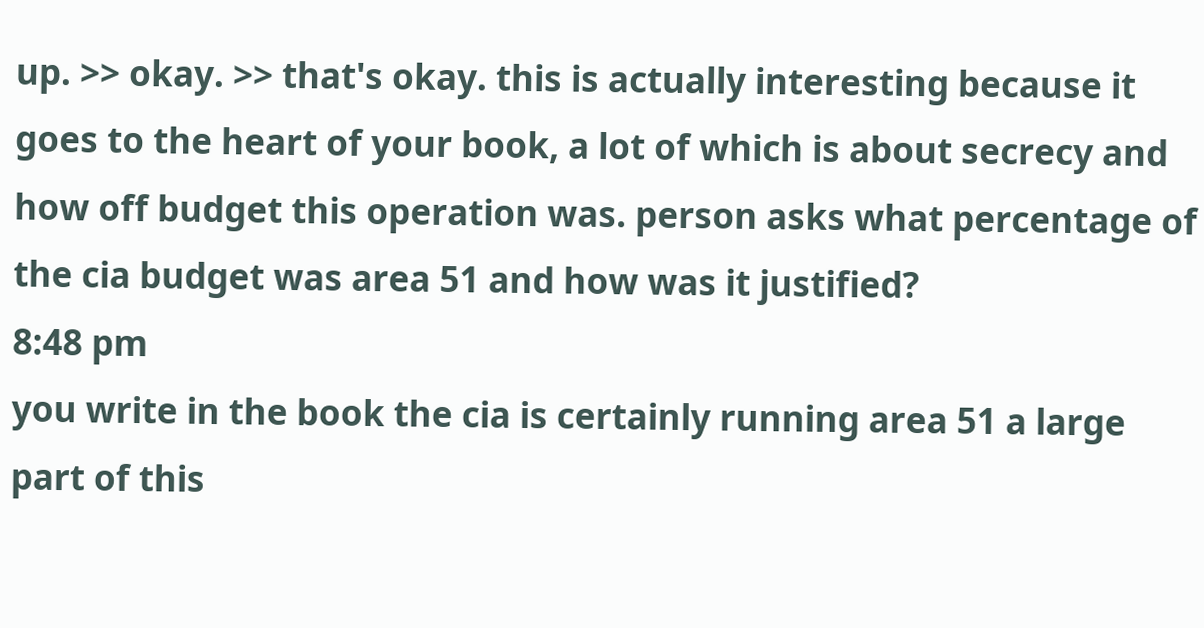up. >> okay. >> that's okay. this is actually interesting because it goes to the heart of your book, a lot of which is about secrecy and how off budget this operation was. person asks what percentage of the cia budget was area 51 and how was it justified?
8:48 pm
you write in the book the cia is certainly running area 51 a large part of this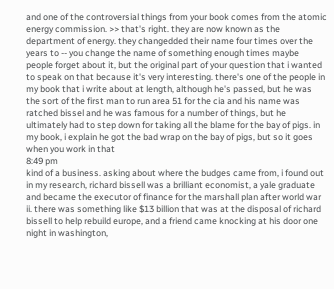and one of the controversial things from your book comes from the atomic energy commission. >> that's right. they are now known as the department of energy. they changedded their name four times over the years to -- you change the name of something enough times maybe people forget about it, but the original part of your question that i wanted to speak on that because it's very interesting. there's one of the people in my book that i write about at length, although he's passed, but he was the sort of the first man to run area 51 for the cia and his name was ratched bissel and he was famous for a number of things, but he ultimately had to step down for taking all the blame for the bay of pigs. in my book, i explain he got the bad wrap on the bay of pigs, but so it goes when you work in that
8:49 pm
kind of a business. asking about where the budges came from, i found out in my research, richard bissell was a brilliant economist, a yale graduate and became the executor of finance for the marshall plan after world war ii. there was something like $13 billion that was at the disposal of richard bissell to help rebuild europe, and a friend came knocking at his door one night in washington,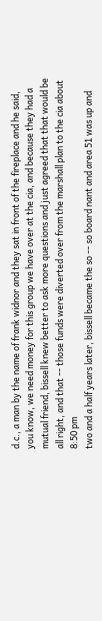d.c., a man by the name of frank widnor and they sat in front of the fireplace and he said, you know, we need money for this group we have over at the cia, and because they had a mutual friend, bissell knew better to ask more questions and just agreed that that would be all right, and that -- those funds were diverted over from the marshall plan to the cia about
8:50 pm
two and a half years later, bissell became the so -- so board nant and area 51 was up and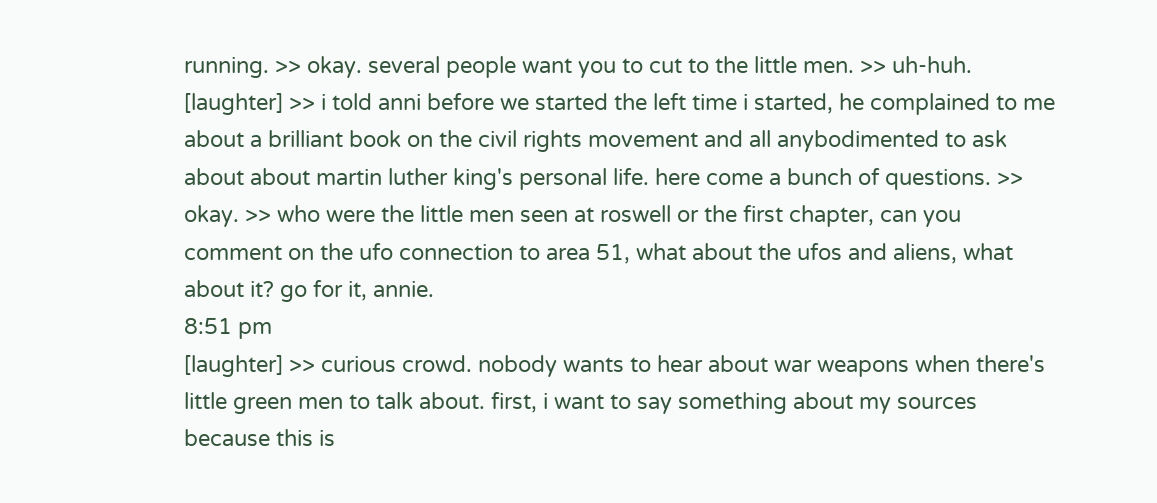running. >> okay. several people want you to cut to the little men. >> uh-huh. [laughter] >> i told anni before we started the left time i started, he complained to me about a brilliant book on the civil rights movement and all anybodimented to ask about about martin luther king's personal life. here come a bunch of questions. >> okay. >> who were the little men seen at roswell or the first chapter, can you comment on the ufo connection to area 51, what about the ufos and aliens, what about it? go for it, annie.
8:51 pm
[laughter] >> curious crowd. nobody wants to hear about war weapons when there's little green men to talk about. first, i want to say something about my sources because this is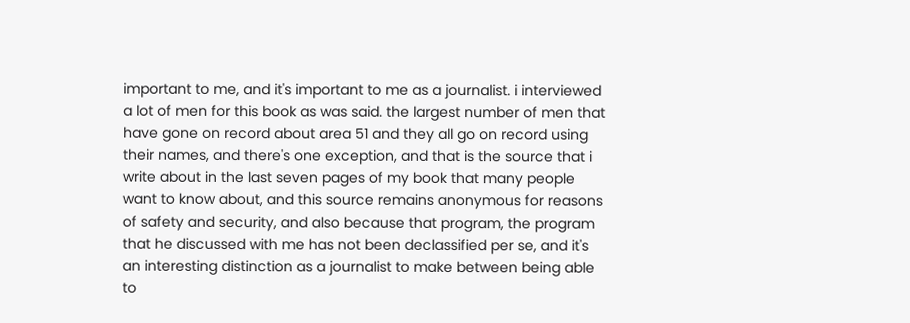important to me, and it's important to me as a journalist. i interviewed a lot of men for this book as was said. the largest number of men that have gone on record about area 51 and they all go on record using their names, and there's one exception, and that is the source that i write about in the last seven pages of my book that many people want to know about, and this source remains anonymous for reasons of safety and security, and also because that program, the program that he discussed with me has not been declassified per se, and it's an interesting distinction as a journalist to make between being able to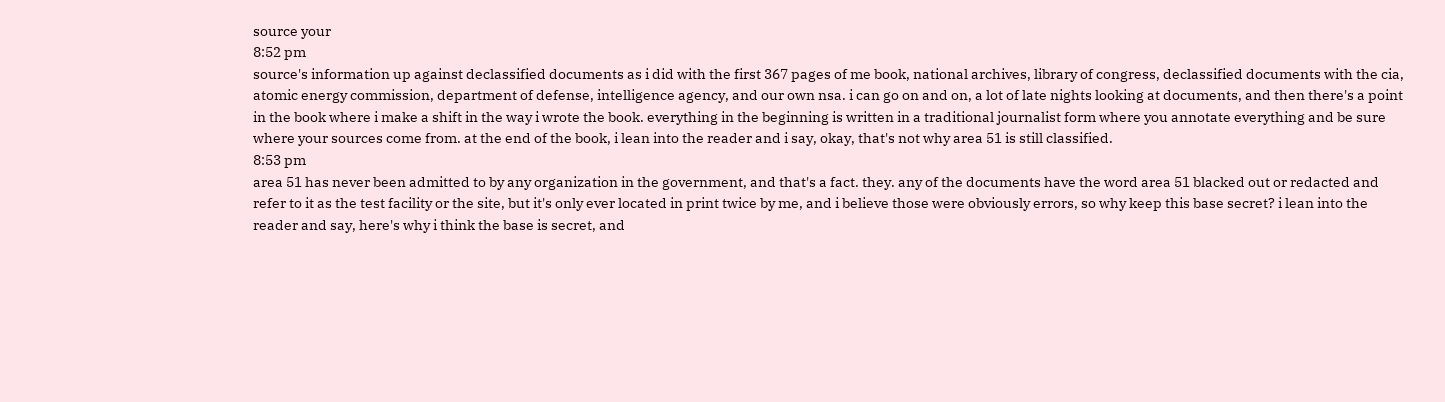source your
8:52 pm
source's information up against declassified documents as i did with the first 367 pages of me book, national archives, library of congress, declassified documents with the cia, atomic energy commission, department of defense, intelligence agency, and our own nsa. i can go on and on, a lot of late nights looking at documents, and then there's a point in the book where i make a shift in the way i wrote the book. everything in the beginning is written in a traditional journalist form where you annotate everything and be sure where your sources come from. at the end of the book, i lean into the reader and i say, okay, that's not why area 51 is still classified.
8:53 pm
area 51 has never been admitted to by any organization in the government, and that's a fact. they. any of the documents have the word area 51 blacked out or redacted and refer to it as the test facility or the site, but it's only ever located in print twice by me, and i believe those were obviously errors, so why keep this base secret? i lean into the reader and say, here's why i think the base is secret, and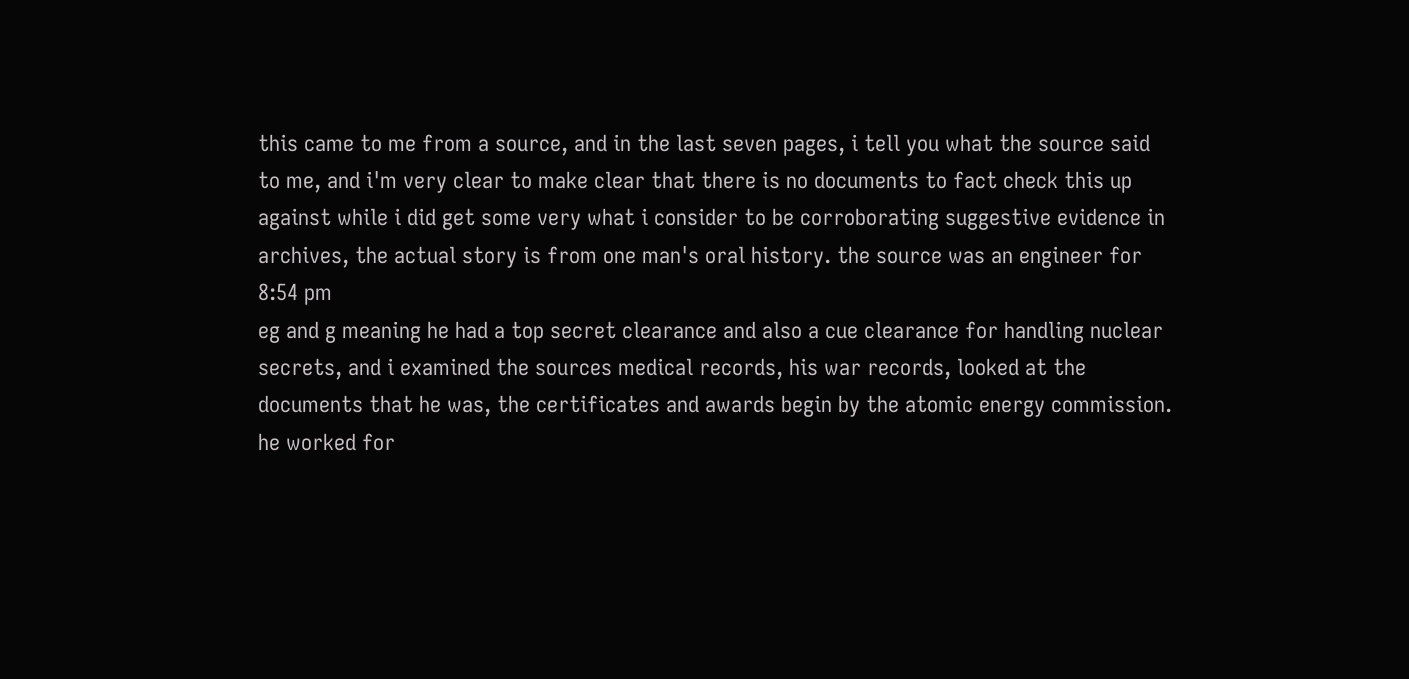this came to me from a source, and in the last seven pages, i tell you what the source said to me, and i'm very clear to make clear that there is no documents to fact check this up against while i did get some very what i consider to be corroborating suggestive evidence in archives, the actual story is from one man's oral history. the source was an engineer for
8:54 pm
eg and g meaning he had a top secret clearance and also a cue clearance for handling nuclear secrets, and i examined the sources medical records, his war records, looked at the documents that he was, the certificates and awards begin by the atomic energy commission. he worked for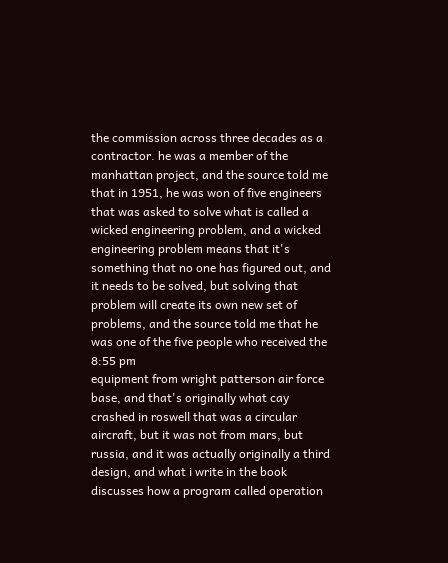the commission across three decades as a contractor. he was a member of the manhattan project, and the source told me that in 1951, he was won of five engineers that was asked to solve what is called a wicked engineering problem, and a wicked engineering problem means that it's something that no one has figured out, and it needs to be solved, but solving that problem will create its own new set of problems, and the source told me that he was one of the five people who received the
8:55 pm
equipment from wright patterson air force base, and that's originally what cay crashed in roswell that was a circular aircraft, but it was not from mars, but russia, and it was actually originally a third design, and what i write in the book discusses how a program called operation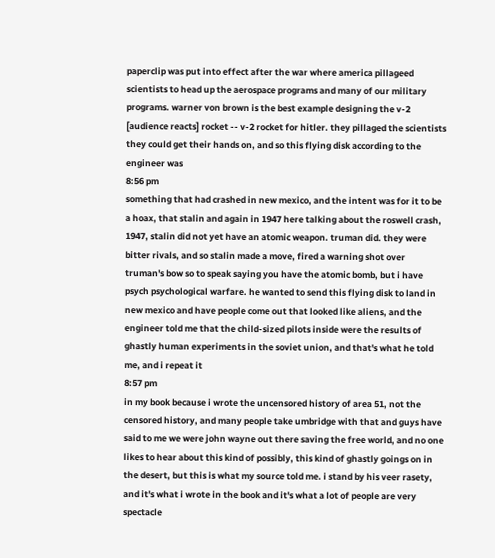paperclip was put into effect after the war where america pillageed scientists to head up the aerospace programs and many of our military programs. warner von brown is the best example designing the v-2 [audience reacts] rocket -- v-2 rocket for hitler. they pillaged the scientists they could get their hands on, and so this flying disk according to the engineer was
8:56 pm
something that had crashed in new mexico, and the intent was for it to be a hoax, that stalin and again in 1947 here talking about the roswell crash, 1947, stalin did not yet have an atomic weapon. truman did. they were bitter rivals, and so stalin made a move, fired a warning shot over truman's bow so to speak saying you have the atomic bomb, but i have psych psychological warfare. he wanted to send this flying disk to land in new mexico and have people come out that looked like aliens, and the engineer told me that the child-sized pilots inside were the results of ghastly human experiments in the soviet union, and that's what he told me, and i repeat it
8:57 pm
in my book because i wrote the uncensored history of area 51, not the censored history, and many people take umbridge with that and guys have said to me we were john wayne out there saving the free world, and no one likes to hear about this kind of possibly, this kind of ghastly goings on in the desert, but this is what my source told me. i stand by his veer rasety, and it's what i wrote in the book and it's what a lot of people are very spectacle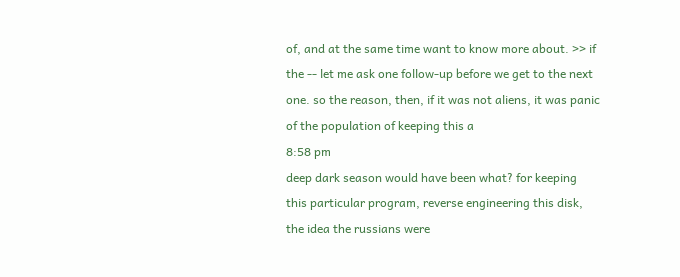of, and at the same time want to know more about. >> if the -- let me ask one follow-up before we get to the next one. so the reason, then, if it was not aliens, it was panic of the population of keeping this a
8:58 pm
deep dark season would have been what? for keeping this particular program, reverse engineering this disk, the idea the russians were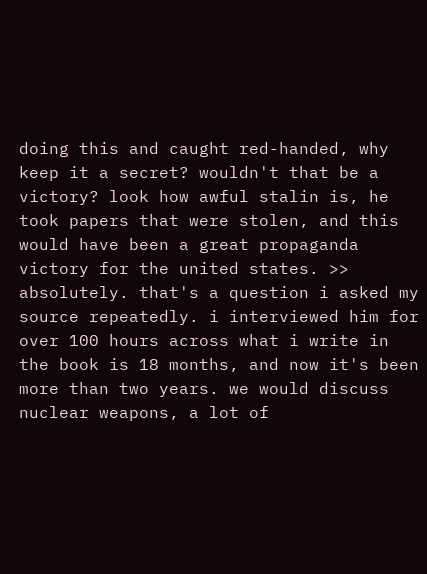doing this and caught red-handed, why keep it a secret? wouldn't that be a victory? look how awful stalin is, he took papers that were stolen, and this would have been a great propaganda victory for the united states. >> absolutely. that's a question i asked my source repeatedly. i interviewed him for over 100 hours across what i write in the book is 18 months, and now it's been more than two years. we would discuss nuclear weapons, a lot of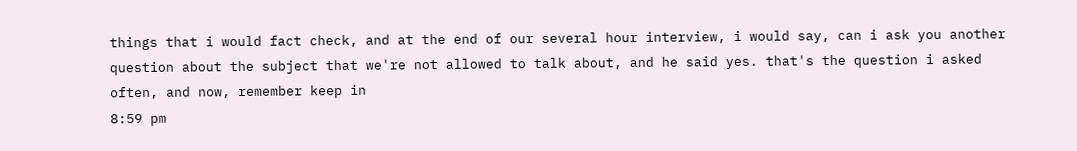things that i would fact check, and at the end of our several hour interview, i would say, can i ask you another question about the subject that we're not allowed to talk about, and he said yes. that's the question i asked often, and now, remember keep in
8:59 pm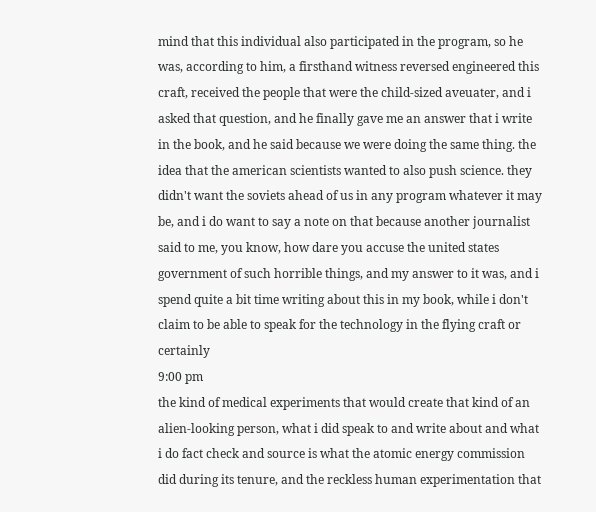mind that this individual also participated in the program, so he was, according to him, a firsthand witness reversed engineered this craft, received the people that were the child-sized aveuater, and i asked that question, and he finally gave me an answer that i write in the book, and he said because we were doing the same thing. the idea that the american scientists wanted to also push science. they didn't want the soviets ahead of us in any program whatever it may be, and i do want to say a note on that because another journalist said to me, you know, how dare you accuse the united states government of such horrible things, and my answer to it was, and i spend quite a bit time writing about this in my book, while i don't claim to be able to speak for the technology in the flying craft or certainly
9:00 pm
the kind of medical experiments that would create that kind of an alien-looking person, what i did speak to and write about and what i do fact check and source is what the atomic energy commission did during its tenure, and the reckless human experimentation that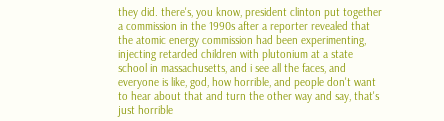they did. there's, you know, president clinton put together a commission in the 1990s after a reporter revealed that the atomic energy commission had been experimenting, injecting retarded children with plutonium at a state school in massachusetts, and i see all the faces, and everyone is like, god, how horrible, and people don't want to hear about that and turn the other way and say, that's just horrible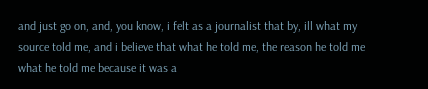and just go on, and, you know, i felt as a journalist that by, ill what my source told me, and i believe that what he told me, the reason he told me what he told me because it was a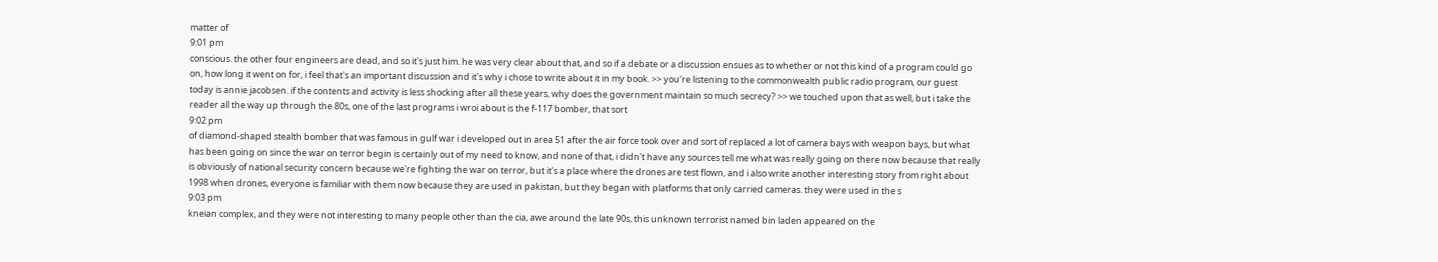matter of
9:01 pm
conscious. the other four engineers are dead, and so it's just him. he was very clear about that, and so if a debate or a discussion ensues as to whether or not this kind of a program could go on, how long it went on for, i feel that's an important discussion and it's why i chose to write about it in my book. >> you're listening to the commonwealth public radio program, our guest today is annie jacobsen. if the contents and activity is less shocking after all these years, why does the government maintain so much secrecy? >> we touched upon that as well, but i take the reader all the way up through the 80s, one of the last programs i wroi about is the f-117 bomber, that sort
9:02 pm
of diamond-shaped stealth bomber that was famous in gulf war i developed out in area 51 after the air force took over and sort of replaced a lot of camera bays with weapon bays, but what has been going on since the war on terror begin is certainly out of my need to know, and none of that, i didn't have any sources tell me what was really going on there now because that really is obviously of national security concern because we're fighting the war on terror, but it's a place where the drones are test flown, and i also write another interesting story from right about 1998 when drones, everyone is familiar with them now because they are used in pakistan, but they began with platforms that only carried cameras. they were used in the s
9:03 pm
kneian complex, and they were not interesting to many people other than the cia, awe around the late 90s, this unknown terrorist named bin laden appeared on the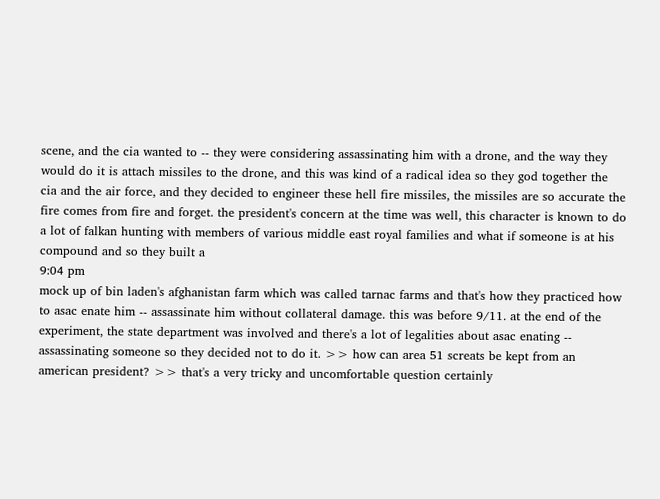scene, and the cia wanted to -- they were considering assassinating him with a drone, and the way they would do it is attach missiles to the drone, and this was kind of a radical idea so they god together the cia and the air force, and they decided to engineer these hell fire missiles, the missiles are so accurate the fire comes from fire and forget. the president's concern at the time was well, this character is known to do a lot of falkan hunting with members of various middle east royal families and what if someone is at his compound and so they built a
9:04 pm
mock up of bin laden's afghanistan farm which was called tarnac farms and that's how they practiced how to asac enate him -- assassinate him without collateral damage. this was before 9/11. at the end of the experiment, the state department was involved and there's a lot of legalities about asac enating -- assassinating someone so they decided not to do it. >> how can area 51 screats be kept from an american president? >> that's a very tricky and uncomfortable question certainly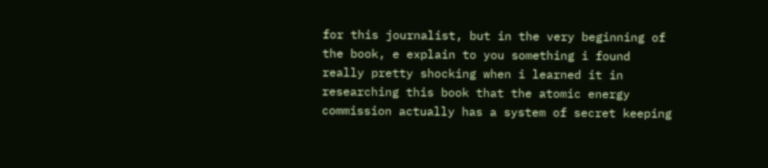for this journalist, but in the very beginning of the book, e explain to you something i found really pretty shocking when i learned it in researching this book that the atomic energy commission actually has a system of secret keeping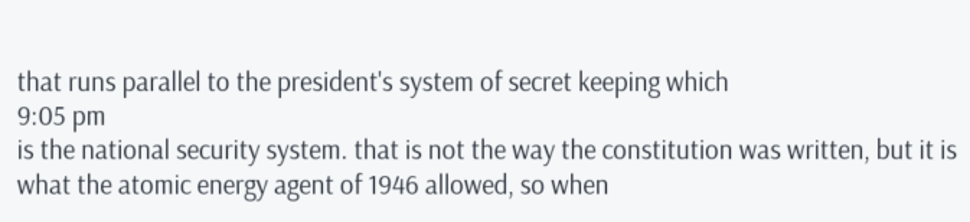that runs parallel to the president's system of secret keeping which
9:05 pm
is the national security system. that is not the way the constitution was written, but it is what the atomic energy agent of 1946 allowed, so when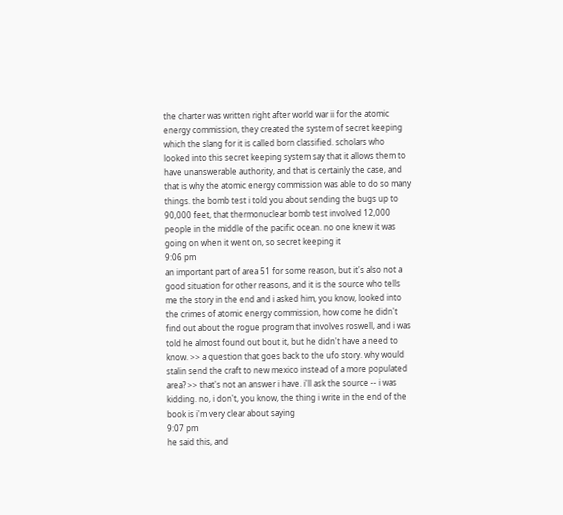the charter was written right after world war ii for the atomic energy commission, they created the system of secret keeping which the slang for it is called born classified. scholars who looked into this secret keeping system say that it allows them to have unanswerable authority, and that is certainly the case, and that is why the atomic energy commission was able to do so many things. the bomb test i told you about sending the bugs up to 90,000 feet, that thermonuclear bomb test involved 12,000 people in the middle of the pacific ocean. no one knew it was going on when it went on, so secret keeping it
9:06 pm
an important part of area 51 for some reason, but it's also not a good situation for other reasons, and it is the source who tells me the story in the end and i asked him, you know, looked into the crimes of atomic energy commission, how come he didn't find out about the rogue program that involves roswell, and i was told he almost found out bout it, but he didn't have a need to know. >> a question that goes back to the ufo story. why would stalin send the craft to new mexico instead of a more populated area? >> that's not an answer i have. i'll ask the source -- i was kidding. no, i don't, you know, the thing i write in the end of the book is i'm very clear about saying
9:07 pm
he said this, and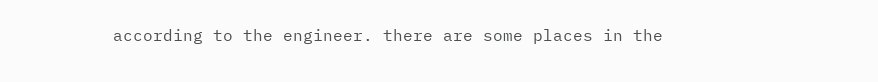according to the engineer. there are some places in the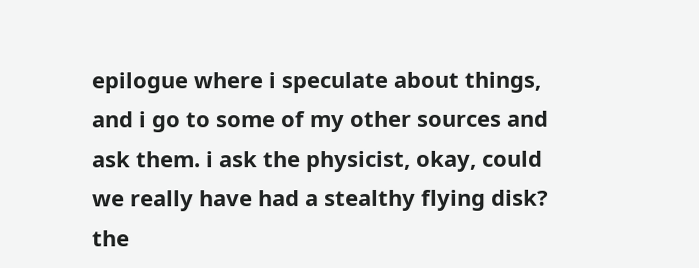epilogue where i speculate about things, and i go to some of my other sources and ask them. i ask the physicist, okay, could we really have had a stealthy flying disk? the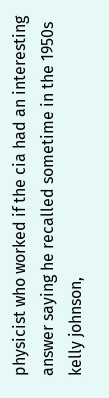physicist who worked if the cia had an interesting answer saying he recalled sometime in the 1950s kelly johnson,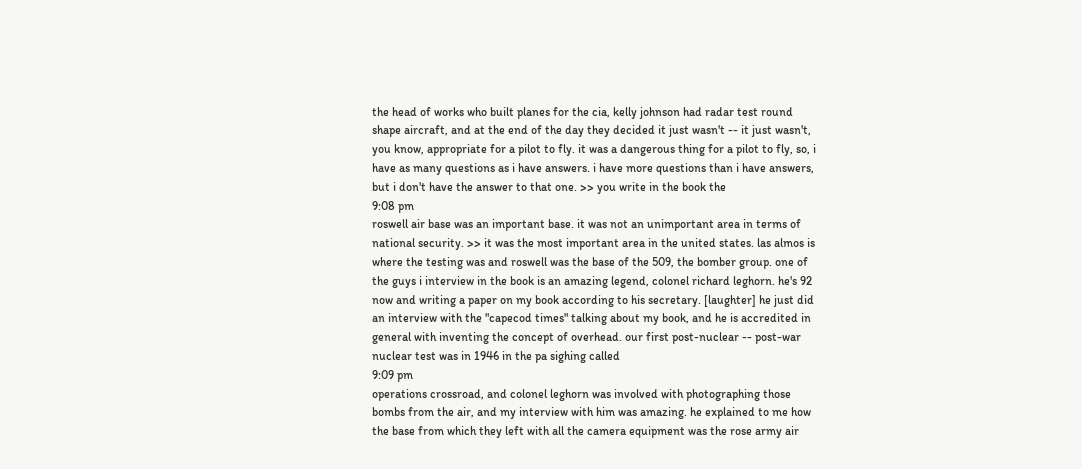the head of works who built planes for the cia, kelly johnson had radar test round shape aircraft, and at the end of the day they decided it just wasn't -- it just wasn't, you know, appropriate for a pilot to fly. it was a dangerous thing for a pilot to fly, so, i have as many questions as i have answers. i have more questions than i have answers, but i don't have the answer to that one. >> you write in the book the
9:08 pm
roswell air base was an important base. it was not an unimportant area in terms of national security. >> it was the most important area in the united states. las almos is where the testing was and roswell was the base of the 509, the bomber group. one of the guys i interview in the book is an amazing legend, colonel richard leghorn. he's 92 now and writing a paper on my book according to his secretary. [laughter] he just did an interview with the "capecod times" talking about my book, and he is accredited in general with inventing the concept of overhead. our first post-nuclear -- post-war nuclear test was in 1946 in the pa sighing called
9:09 pm
operations crossroad, and colonel leghorn was involved with photographing those bombs from the air, and my interview with him was amazing. he explained to me how the base from which they left with all the camera equipment was the rose army air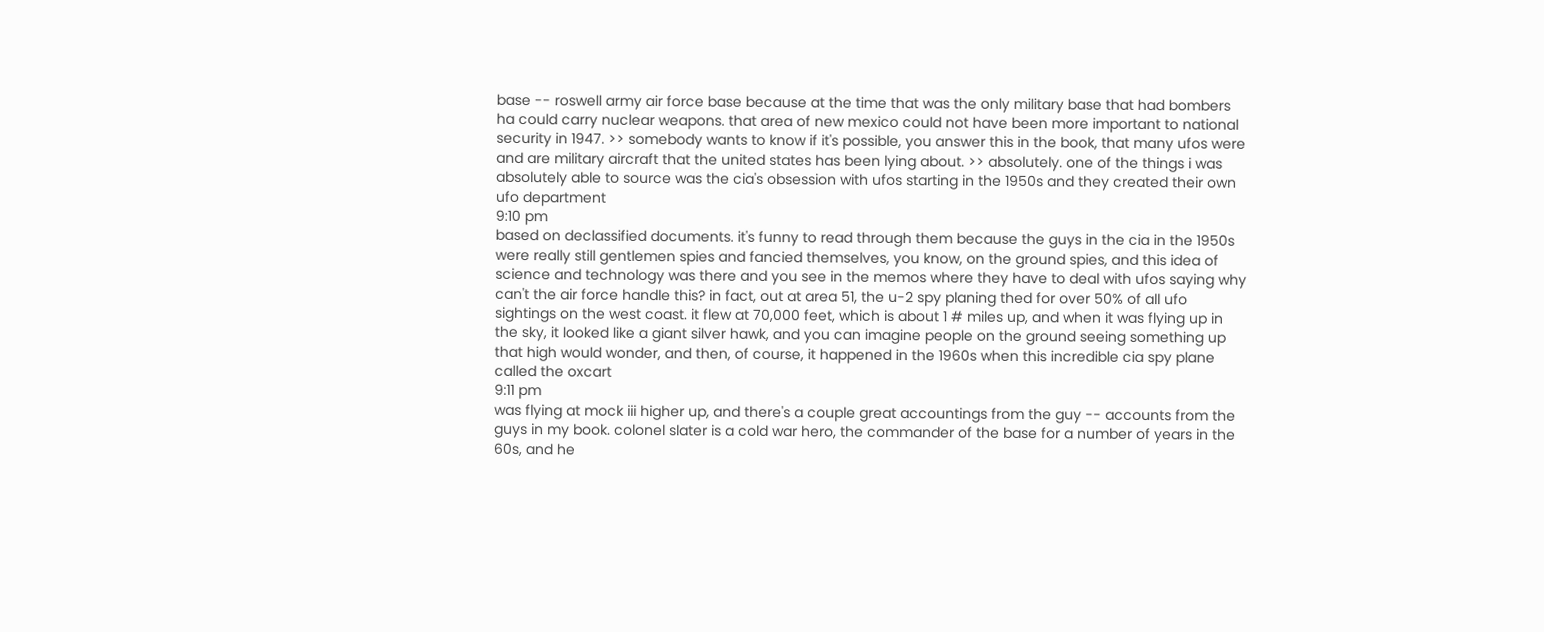base -- roswell army air force base because at the time that was the only military base that had bombers ha could carry nuclear weapons. that area of new mexico could not have been more important to national security in 1947. >> somebody wants to know if it's possible, you answer this in the book, that many ufos were and are military aircraft that the united states has been lying about. >> absolutely. one of the things i was absolutely able to source was the cia's obsession with ufos starting in the 1950s and they created their own ufo department
9:10 pm
based on declassified documents. it's funny to read through them because the guys in the cia in the 1950s were really still gentlemen spies and fancied themselves, you know, on the ground spies, and this idea of science and technology was there and you see in the memos where they have to deal with ufos saying why can't the air force handle this? in fact, out at area 51, the u-2 spy planing thed for over 50% of all ufo sightings on the west coast. it flew at 70,000 feet, which is about 1 # miles up, and when it was flying up in the sky, it looked like a giant silver hawk, and you can imagine people on the ground seeing something up that high would wonder, and then, of course, it happened in the 1960s when this incredible cia spy plane called the oxcart
9:11 pm
was flying at mock iii higher up, and there's a couple great accountings from the guy -- accounts from the guys in my book. colonel slater is a cold war hero, the commander of the base for a number of years in the 60s, and he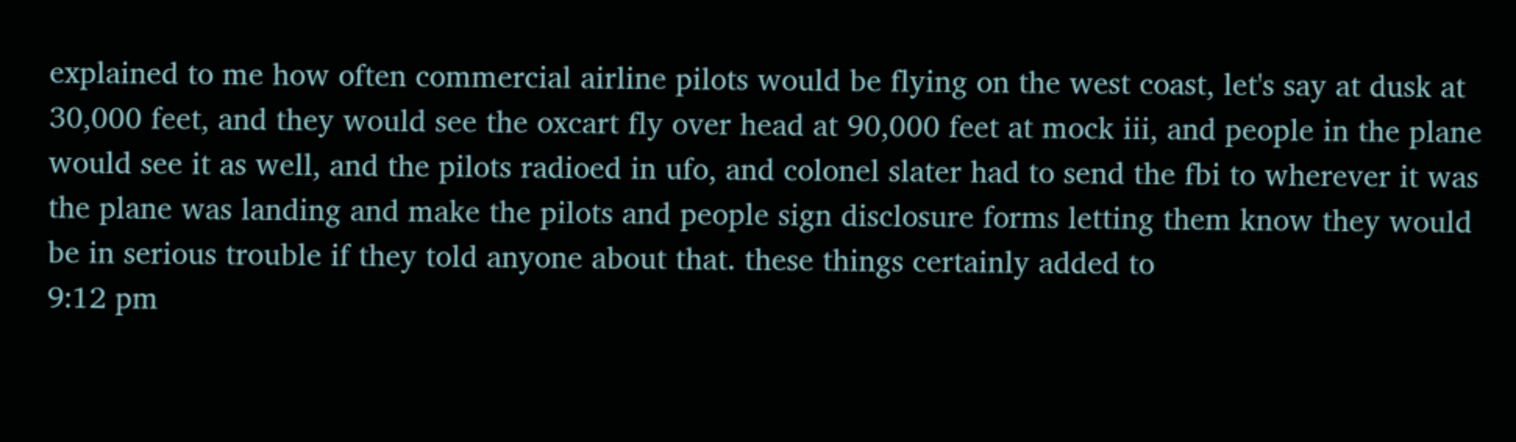explained to me how often commercial airline pilots would be flying on the west coast, let's say at dusk at 30,000 feet, and they would see the oxcart fly over head at 90,000 feet at mock iii, and people in the plane would see it as well, and the pilots radioed in ufo, and colonel slater had to send the fbi to wherever it was the plane was landing and make the pilots and people sign disclosure forms letting them know they would be in serious trouble if they told anyone about that. these things certainly added to
9:12 pm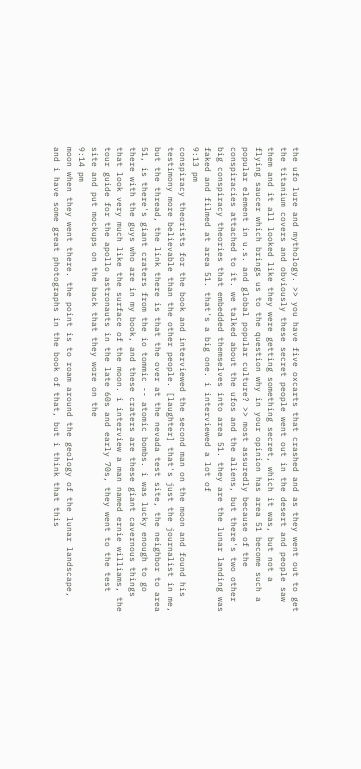the ufo lure and mythology. >> you have five oxcarts that crashed and as they went out to get the titanium covers and obviously these secret people went out in the desert and people saw them and it all looked like they were getting something secret, which it was, but not a flying saucer which brings us to the question why in your opinion has area 51 become such a popular element in u.s. and global popular culture? >> most assuredly because of the conspiracies attached to it. we talked about the ufos and the aliens, but there's two other big conspiracy theories that embedded themselves into area 51. they are the lunar landing was faked and filmed at area 51. that's a big one. i interviewed a lot of
9:13 pm
conspiracy theorists for the book and interviewed the second man on the moon and found his testimony more believable than the other people. [laughter] that's just the journalist in me, but the thread, the link there is that the over at the nevada test site, the neighbor to area 51, is there's giant craters from the io tommic -- atomic bombs. i was lucky enough to go there with the guys who are in my book, and these craters are these giant cavernous things that look very much like the surface of the moon. i interview a man named ernie williams, the tour guide for the apollo astronauts in the late 60s and early 70s, they went to the test site and put mockups on the back that they wore on the
9:14 pm
moon when they went there. the point is to roam around the geology of the lunar landscape, and i have some great photographs in the book of that, but i think that this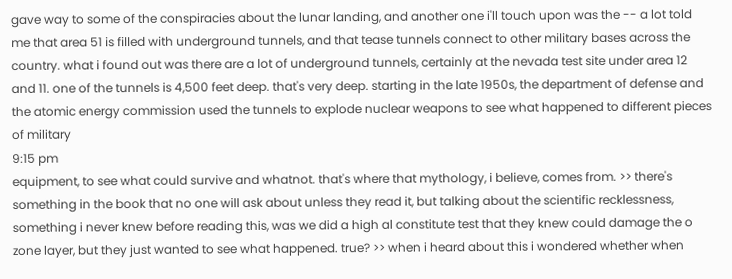gave way to some of the conspiracies about the lunar landing, and another one i'll touch upon was the -- a lot told me that area 51 is filled with underground tunnels, and that tease tunnels connect to other military bases across the country. what i found out was there are a lot of underground tunnels, certainly at the nevada test site under area 12 and 11. one of the tunnels is 4,500 feet deep. that's very deep. starting in the late 1950s, the department of defense and the atomic energy commission used the tunnels to explode nuclear weapons to see what happened to different pieces of military
9:15 pm
equipment, to see what could survive and whatnot. that's where that mythology, i believe, comes from. >> there's something in the book that no one will ask about unless they read it, but talking about the scientific recklessness, something i never knew before reading this, was we did a high al constitute test that they knew could damage the o zone layer, but they just wanted to see what happened. true? >> when i heard about this i wondered whether when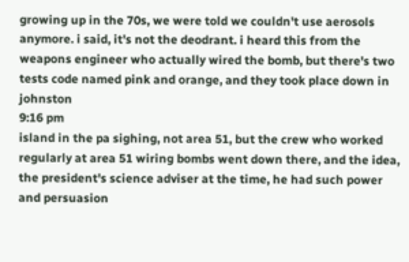growing up in the 70s, we were told we couldn't use aerosols anymore. i said, it's not the deodrant. i heard this from the weapons engineer who actually wired the bomb, but there's two tests code named pink and orange, and they took place down in johnston
9:16 pm
island in the pa sighing, not area 51, but the crew who worked regularly at area 51 wiring bombs went down there, and the idea, the president's science adviser at the time, he had such power and persuasion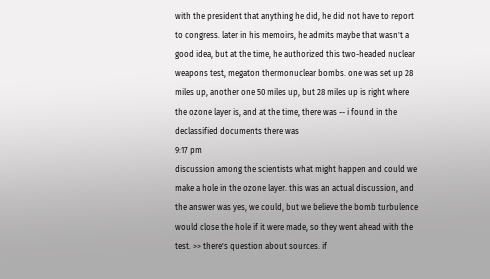with the president that anything he did, he did not have to report to congress. later in his memoirs, he admits maybe that wasn't a good idea, but at the time, he authorized this two-headed nuclear weapons test, megaton thermonuclear bombs. one was set up 28 miles up, another one 50 miles up, but 28 miles up is right where the ozone layer is, and at the time, there was -- i found in the declassified documents there was
9:17 pm
discussion among the scientists what might happen and could we make a hole in the ozone layer. this was an actual discussion, and the answer was yes, we could, but we believe the bomb turbulence would close the hole if it were made, so they went ahead with the test. >> there's question about sources. if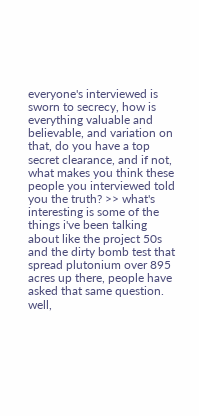everyone's interviewed is sworn to secrecy, how is everything valuable and believable, and variation on that, do you have a top secret clearance, and if not, what makes you think these people you interviewed told you the truth? >> what's interesting is some of the things i've been talking about like the project 50s and the dirty bomb test that spread plutonium over 895 acres up there, people have asked that same question. well,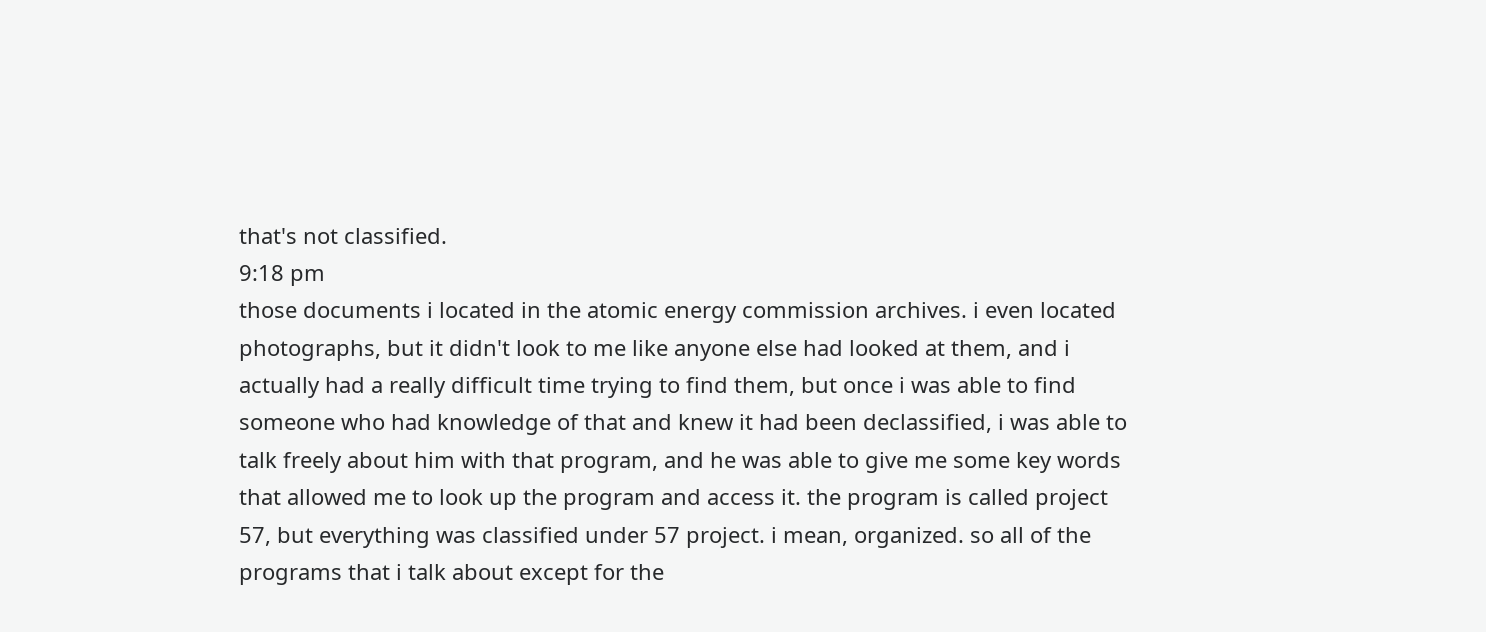that's not classified.
9:18 pm
those documents i located in the atomic energy commission archives. i even located photographs, but it didn't look to me like anyone else had looked at them, and i actually had a really difficult time trying to find them, but once i was able to find someone who had knowledge of that and knew it had been declassified, i was able to talk freely about him with that program, and he was able to give me some key words that allowed me to look up the program and access it. the program is called project 57, but everything was classified under 57 project. i mean, organized. so all of the programs that i talk about except for the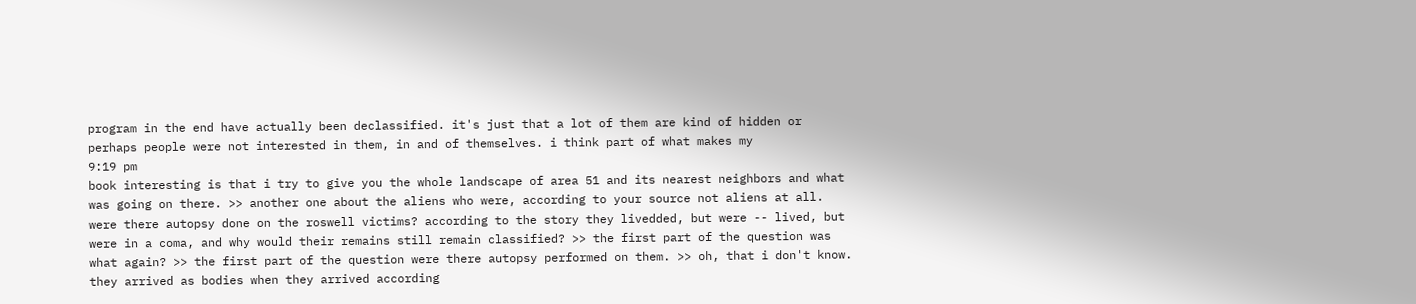program in the end have actually been declassified. it's just that a lot of them are kind of hidden or perhaps people were not interested in them, in and of themselves. i think part of what makes my
9:19 pm
book interesting is that i try to give you the whole landscape of area 51 and its nearest neighbors and what was going on there. >> another one about the aliens who were, according to your source not aliens at all. were there autopsy done on the roswell victims? according to the story they livedded, but were -- lived, but were in a coma, and why would their remains still remain classified? >> the first part of the question was what again? >> the first part of the question were there autopsy performed on them. >> oh, that i don't know. they arrived as bodies when they arrived according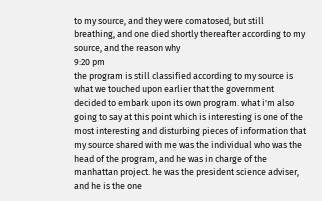to my source, and they were comatosed, but still breathing, and one died shortly thereafter according to my source, and the reason why
9:20 pm
the program is still classified according to my source is what we touched upon earlier that the government decided to embark upon its own program. what i'm also going to say at this point which is interesting is one of the most interesting and disturbing pieces of information that my source shared with me was the individual who was the head of the program, and he was in charge of the manhattan project. he was the president science adviser, and he is the one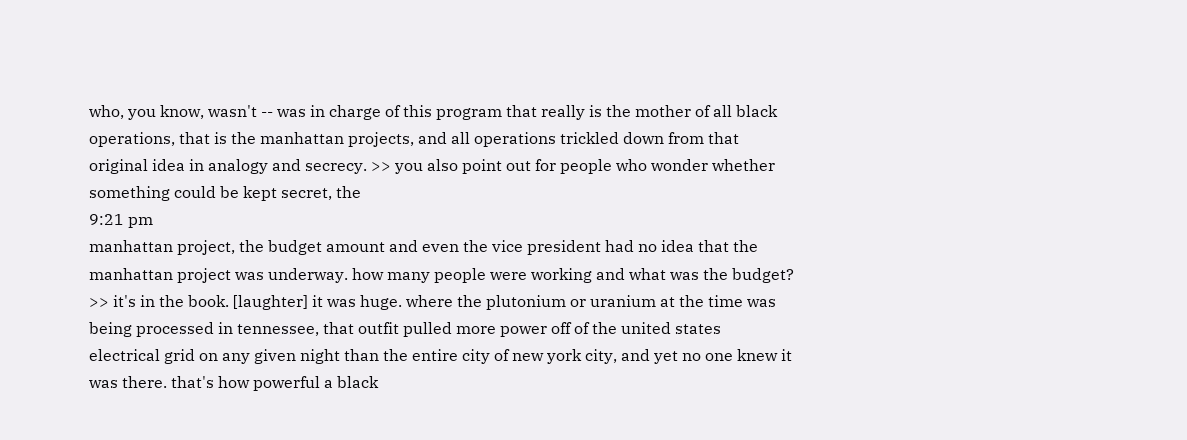who, you know, wasn't -- was in charge of this program that really is the mother of all black operations, that is the manhattan projects, and all operations trickled down from that original idea in analogy and secrecy. >> you also point out for people who wonder whether something could be kept secret, the
9:21 pm
manhattan project, the budget amount and even the vice president had no idea that the manhattan project was underway. how many people were working and what was the budget? >> it's in the book. [laughter] it was huge. where the plutonium or uranium at the time was being processed in tennessee, that outfit pulled more power off of the united states electrical grid on any given night than the entire city of new york city, and yet no one knew it was there. that's how powerful a black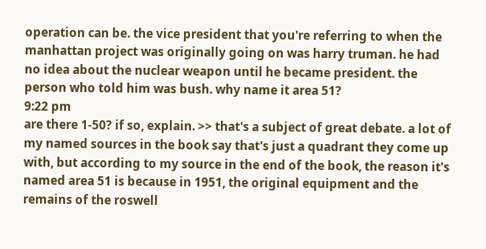operation can be. the vice president that you're referring to when the manhattan project was originally going on was harry truman. he had no idea about the nuclear weapon until he became president. the person who told him was bush. why name it area 51?
9:22 pm
are there 1-50? if so, explain. >> that's a subject of great debate. a lot of my named sources in the book say that's just a quadrant they come up with, but according to my source in the end of the book, the reason it's named area 51 is because in 1951, the original equipment and the remains of the roswell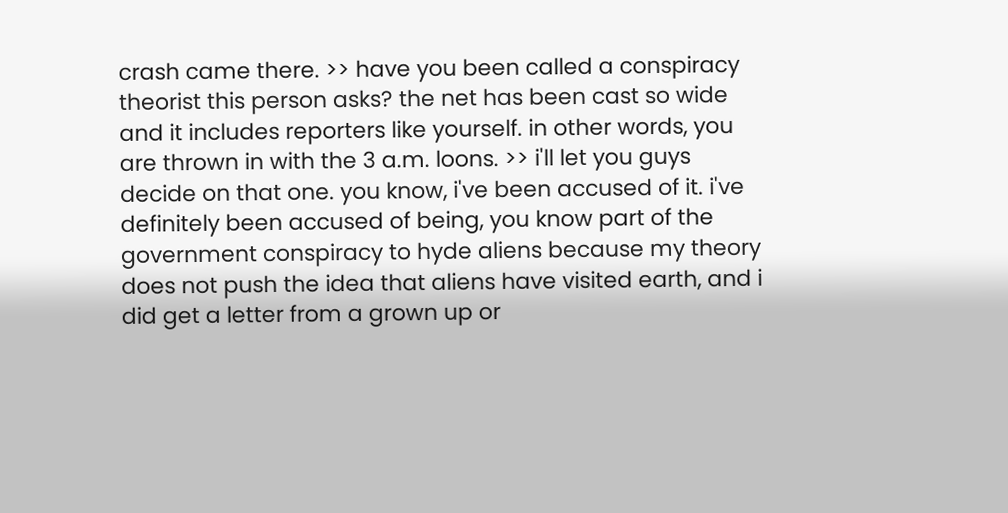crash came there. >> have you been called a conspiracy theorist this person asks? the net has been cast so wide and it includes reporters like yourself. in other words, you are thrown in with the 3 a.m. loons. >> i'll let you guys decide on that one. you know, i've been accused of it. i've definitely been accused of being, you know part of the government conspiracy to hyde aliens because my theory does not push the idea that aliens have visited earth, and i did get a letter from a grown up or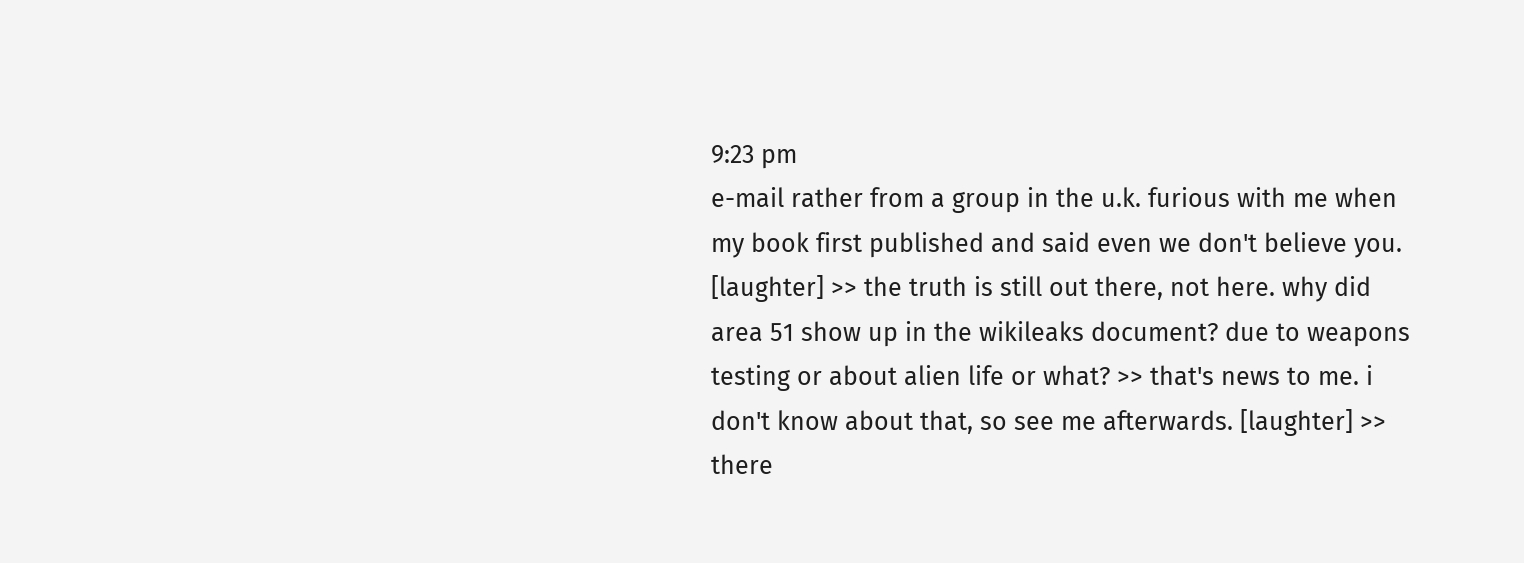9:23 pm
e-mail rather from a group in the u.k. furious with me when my book first published and said even we don't believe you. [laughter] >> the truth is still out there, not here. why did area 51 show up in the wikileaks document? due to weapons testing or about alien life or what? >> that's news to me. i don't know about that, so see me afterwards. [laughter] >> there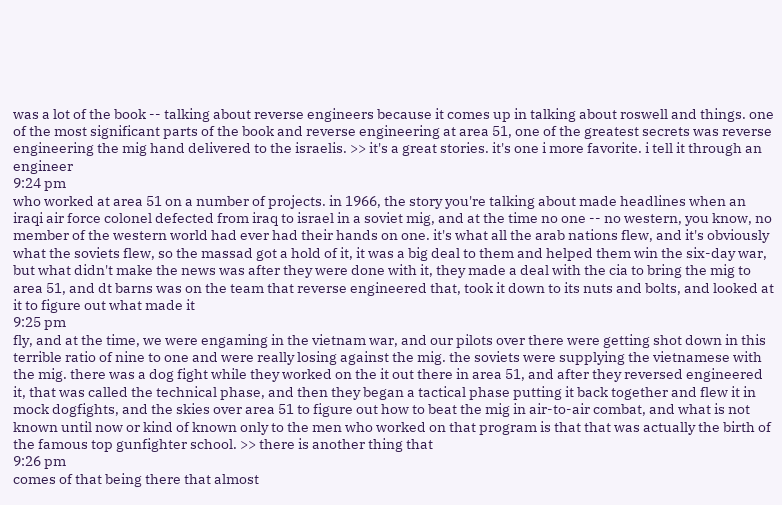was a lot of the book -- talking about reverse engineers because it comes up in talking about roswell and things. one of the most significant parts of the book and reverse engineering at area 51, one of the greatest secrets was reverse engineering the mig hand delivered to the israelis. >> it's a great stories. it's one i more favorite. i tell it through an engineer
9:24 pm
who worked at area 51 on a number of projects. in 1966, the story you're talking about made headlines when an iraqi air force colonel defected from iraq to israel in a soviet mig, and at the time no one -- no western, you know, no member of the western world had ever had their hands on one. it's what all the arab nations flew, and it's obviously what the soviets flew, so the massad got a hold of it, it was a big deal to them and helped them win the six-day war, but what didn't make the news was after they were done with it, they made a deal with the cia to bring the mig to area 51, and dt barns was on the team that reverse engineered that, took it down to its nuts and bolts, and looked at it to figure out what made it
9:25 pm
fly, and at the time, we were engaming in the vietnam war, and our pilots over there were getting shot down in this terrible ratio of nine to one and were really losing against the mig. the soviets were supplying the vietnamese with the mig. there was a dog fight while they worked on the it out there in area 51, and after they reversed engineered it, that was called the technical phase, and then they began a tactical phase putting it back together and flew it in mock dogfights, and the skies over area 51 to figure out how to beat the mig in air-to-air combat, and what is not known until now or kind of known only to the men who worked on that program is that that was actually the birth of the famous top gunfighter school. >> there is another thing that
9:26 pm
comes of that being there that almost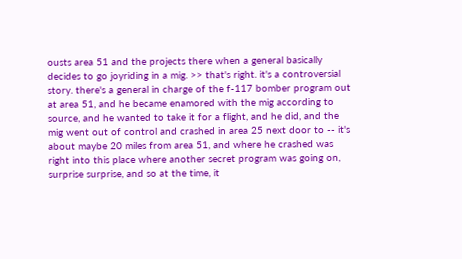ousts area 51 and the projects there when a general basically decides to go joyriding in a mig. >> that's right. it's a controversial story. there's a general in charge of the f-117 bomber program out at area 51, and he became enamored with the mig according to source, and he wanted to take it for a flight, and he did, and the mig went out of control and crashed in area 25 next door to -- it's about maybe 20 miles from area 51, and where he crashed was right into this place where another secret program was going on, surprise surprise, and so at the time, it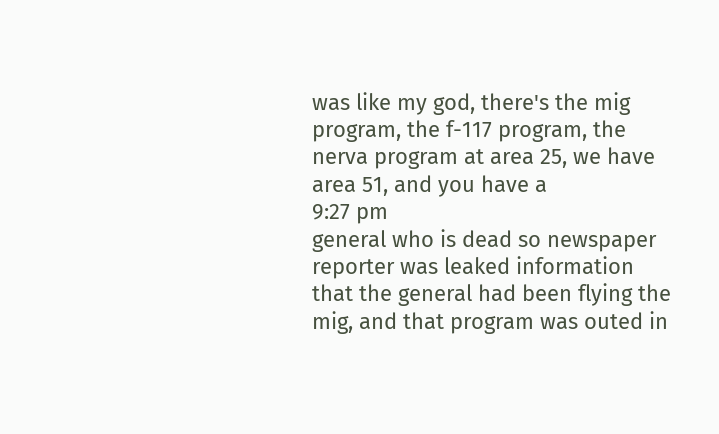was like my god, there's the mig program, the f-117 program, the nerva program at area 25, we have area 51, and you have a
9:27 pm
general who is dead so newspaper reporter was leaked information that the general had been flying the mig, and that program was outed in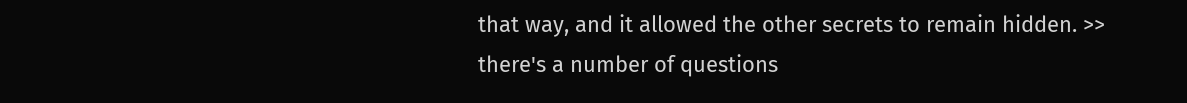that way, and it allowed the other secrets to remain hidden. >> there's a number of questions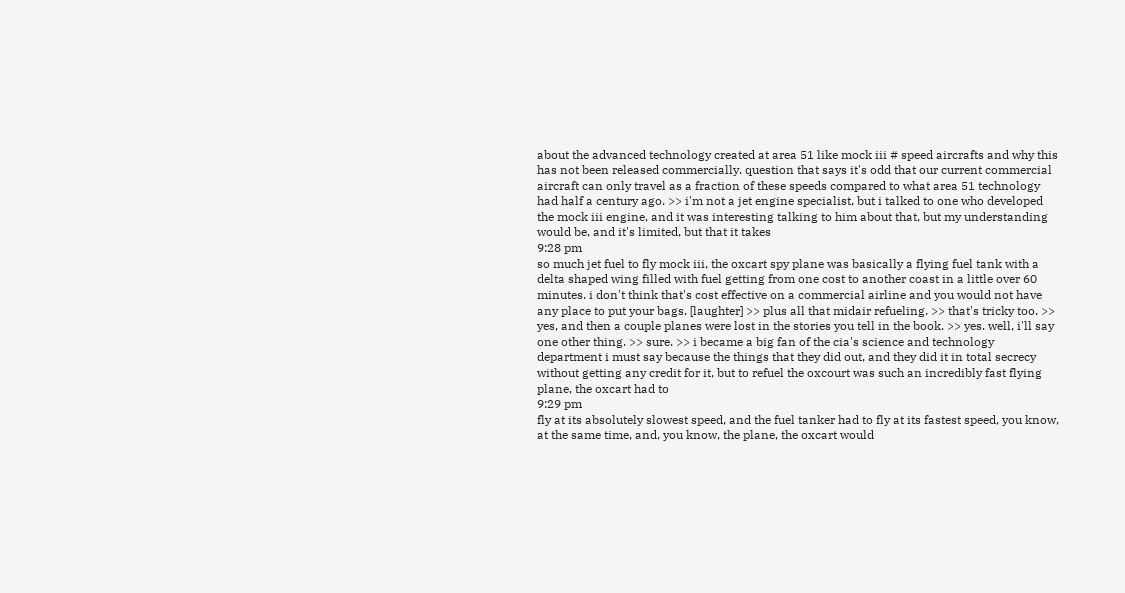about the advanced technology created at area 51 like mock iii # speed aircrafts and why this has not been released commercially. question that says it's odd that our current commercial aircraft can only travel as a fraction of these speeds compared to what area 51 technology had half a century ago. >> i'm not a jet engine specialist, but i talked to one who developed the mock iii engine, and it was interesting talking to him about that, but my understanding would be, and it's limited, but that it takes
9:28 pm
so much jet fuel to fly mock iii, the oxcart spy plane was basically a flying fuel tank with a delta shaped wing filled with fuel getting from one cost to another coast in a little over 60 minutes. i don't think that's cost effective on a commercial airline and you would not have any place to put your bags. [laughter] >> plus all that midair refueling. >> that's tricky too. >> yes, and then a couple planes were lost in the stories you tell in the book. >> yes. well, i'll say one other thing. >> sure. >> i became a big fan of the cia's science and technology department i must say because the things that they did out, and they did it in total secrecy without getting any credit for it, but to refuel the oxcourt was such an incredibly fast flying plane, the oxcart had to
9:29 pm
fly at its absolutely slowest speed, and the fuel tanker had to fly at its fastest speed, you know, at the same time, and, you know, the plane, the oxcart would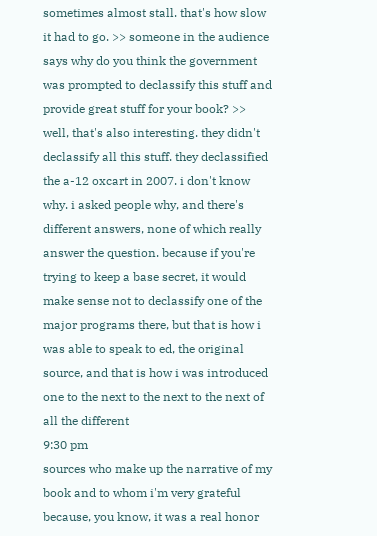sometimes almost stall. that's how slow it had to go. >> someone in the audience says why do you think the government was prompted to declassify this stuff and provide great stuff for your book? >> well, that's also interesting. they didn't declassify all this stuff. they declassified the a-12 oxcart in 2007. i don't know why. i asked people why, and there's different answers, none of which really answer the question. because if you're trying to keep a base secret, it would make sense not to declassify one of the major programs there, but that is how i was able to speak to ed, the original source, and that is how i was introduced one to the next to the next to the next of all the different
9:30 pm
sources who make up the narrative of my book and to whom i'm very grateful because, you know, it was a real honor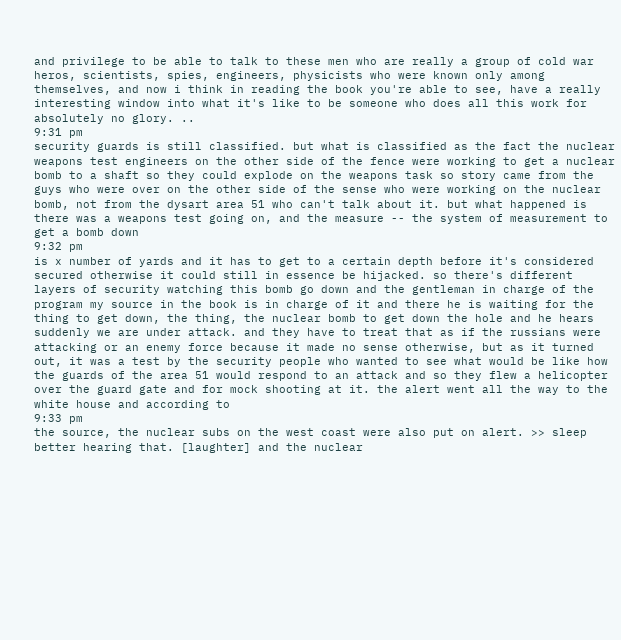and privilege to be able to talk to these men who are really a group of cold war heros, scientists, spies, engineers, physicists who were known only among themselves, and now i think in reading the book you're able to see, have a really interesting window into what it's like to be someone who does all this work for absolutely no glory. ..
9:31 pm
security guards is still classified. but what is classified as the fact the nuclear weapons test engineers on the other side of the fence were working to get a nuclear bomb to a shaft so they could explode on the weapons task so story came from the guys who were over on the other side of the sense who were working on the nuclear bomb, not from the dysart area 51 who can't talk about it. but what happened is there was a weapons test going on, and the measure -- the system of measurement to get a bomb down
9:32 pm
is x number of yards and it has to get to a certain depth before it's considered secured otherwise it could still in essence be hijacked. so there's different layers of security watching this bomb go down and the gentleman in charge of the program my source in the book is in charge of it and there he is waiting for the thing to get down, the thing, the nuclear bomb to get down the hole and he hears suddenly we are under attack. and they have to treat that as if the russians were attacking or an enemy force because it made no sense otherwise, but as it turned out, it was a test by the security people who wanted to see what would be like how the guards of the area 51 would respond to an attack and so they flew a helicopter over the guard gate and for mock shooting at it. the alert went all the way to the white house and according to
9:33 pm
the source, the nuclear subs on the west coast were also put on alert. >> sleep better hearing that. [laughter] and the nuclear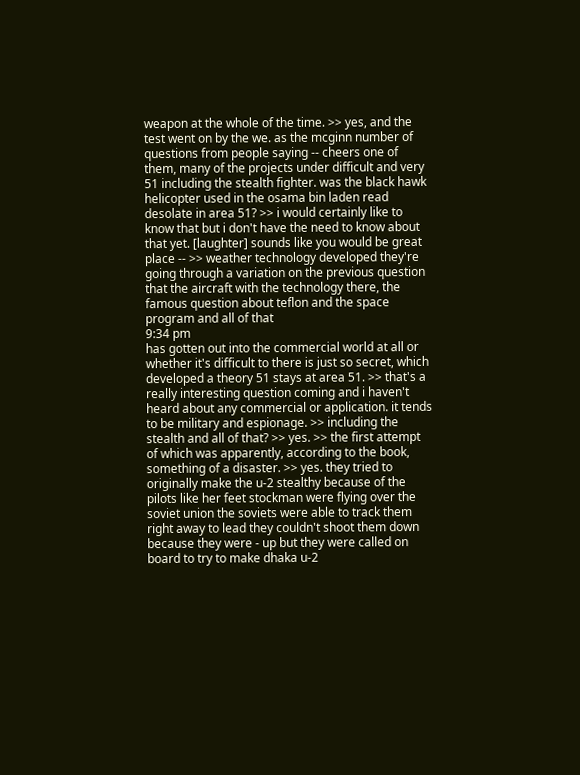weapon at the whole of the time. >> yes, and the test went on by the we. as the mcginn number of questions from people saying -- cheers one of them, many of the projects under difficult and very 51 including the stealth fighter. was the black hawk helicopter used in the osama bin laden read desolate in area 51? >> i would certainly like to know that but i don't have the need to know about that yet. [laughter] sounds like you would be great place -- >> weather technology developed they're going through a variation on the previous question that the aircraft with the technology there, the famous question about teflon and the space program and all of that
9:34 pm
has gotten out into the commercial world at all or whether it's difficult to there is just so secret, which developed a theory 51 stays at area 51. >> that's a really interesting question coming and i haven't heard about any commercial or application. it tends to be military and espionage. >> including the stealth and all of that? >> yes. >> the first attempt of which was apparently, according to the book, something of a disaster. >> yes. they tried to originally make the u-2 stealthy because of the pilots like her feet stockman were flying over the soviet union the soviets were able to track them right away to lead they couldn't shoot them down because they were - up but they were called on board to try to make dhaka u-2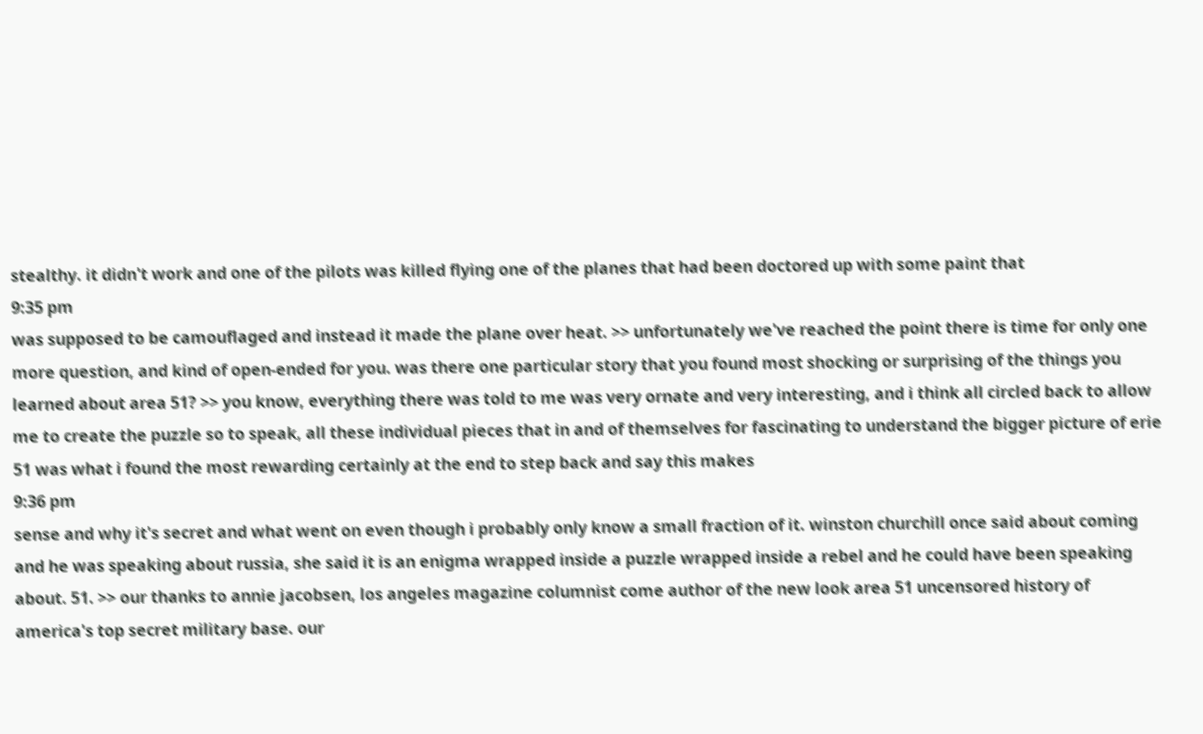stealthy. it didn't work and one of the pilots was killed flying one of the planes that had been doctored up with some paint that
9:35 pm
was supposed to be camouflaged and instead it made the plane over heat. >> unfortunately we've reached the point there is time for only one more question, and kind of open-ended for you. was there one particular story that you found most shocking or surprising of the things you learned about area 51? >> you know, everything there was told to me was very ornate and very interesting, and i think all circled back to allow me to create the puzzle so to speak, all these individual pieces that in and of themselves for fascinating to understand the bigger picture of erie 51 was what i found the most rewarding certainly at the end to step back and say this makes
9:36 pm
sense and why it's secret and what went on even though i probably only know a small fraction of it. winston churchill once said about coming and he was speaking about russia, she said it is an enigma wrapped inside a puzzle wrapped inside a rebel and he could have been speaking about. 51. >> our thanks to annie jacobsen, los angeles magazine columnist come author of the new look area 51 uncensored history of america's top secret military base. our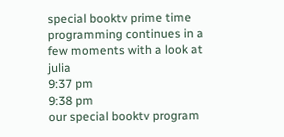special booktv prime time programming continues in a few moments with a look at julia
9:37 pm
9:38 pm
our special booktv program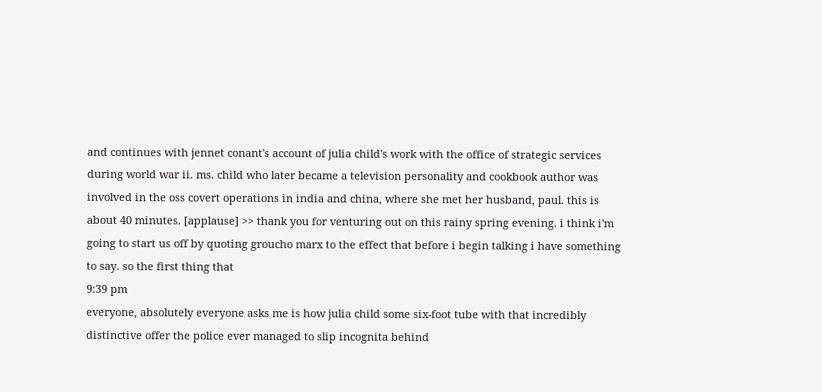and continues with jennet conant's account of julia child's work with the office of strategic services during world war ii. ms. child who later became a television personality and cookbook author was involved in the oss covert operations in india and china, where she met her husband, paul. this is about 40 minutes. [applause] >> thank you for venturing out on this rainy spring evening. i think i'm going to start us off by quoting groucho marx to the effect that before i begin talking i have something to say. so the first thing that
9:39 pm
everyone, absolutely everyone asks me is how julia child some six-foot tube with that incredibly distinctive offer the police ever managed to slip incognita behind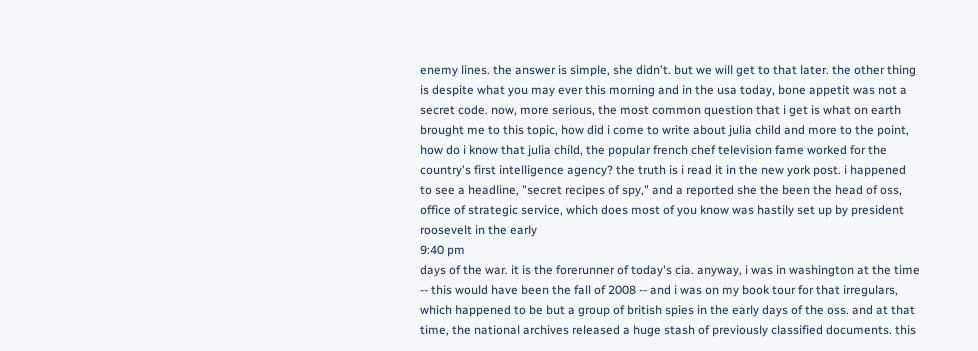enemy lines. the answer is simple, she didn't. but we will get to that later. the other thing is despite what you may ever this morning and in the usa today, bone appetit was not a secret code. now, more serious, the most common question that i get is what on earth brought me to this topic, how did i come to write about julia child and more to the point, how do i know that julia child, the popular french chef television fame worked for the country's first intelligence agency? the truth is i read it in the new york post. i happened to see a headline, "secret recipes of spy," and a reported she the been the head of oss, office of strategic service, which does most of you know was hastily set up by president roosevelt in the early
9:40 pm
days of the war. it is the forerunner of today's cia. anyway, i was in washington at the time -- this would have been the fall of 2008 -- and i was on my book tour for that irregulars, which happened to be but a group of british spies in the early days of the oss. and at that time, the national archives released a huge stash of previously classified documents. this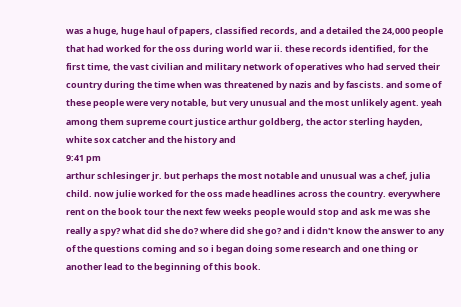was a huge, huge haul of papers, classified records, and a detailed the 24,000 people that had worked for the oss during world war ii. these records identified, for the first time, the vast civilian and military network of operatives who had served their country during the time when was threatened by nazis and by fascists. and some of these people were very notable, but very unusual and the most unlikely agent. yeah among them supreme court justice arthur goldberg, the actor sterling hayden, white sox catcher and the history and
9:41 pm
arthur schlesinger jr. but perhaps the most notable and unusual was a chef, julia child. now julie worked for the oss made headlines across the country. everywhere rent on the book tour the next few weeks people would stop and ask me was she really a spy? what did she do? where did she go? and i didn't know the answer to any of the questions coming and so i began doing some research and one thing or another lead to the beginning of this book.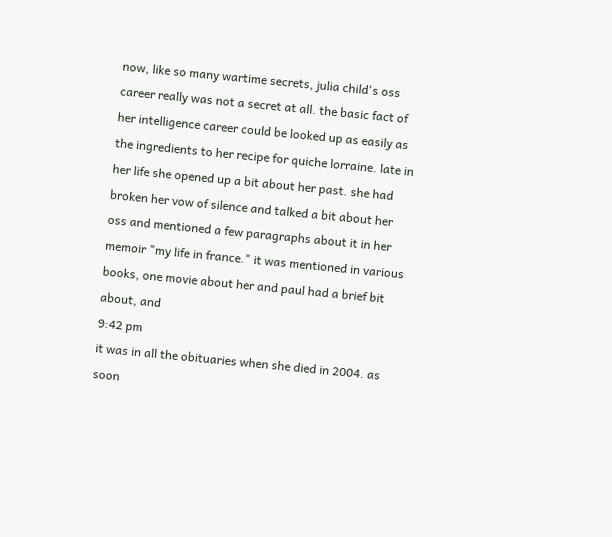now, like so many wartime secrets, julia child's oss career really was not a secret at all. the basic fact of her intelligence career could be looked up as easily as the ingredients to her recipe for quiche lorraine. late in her life she opened up a bit about her past. she had broken her vow of silence and talked a bit about her oss and mentioned a few paragraphs about it in her memoir "my life in france." it was mentioned in various books, one movie about her and paul had a brief bit about, and
9:42 pm
it was in all the obituaries when she died in 2004. as soon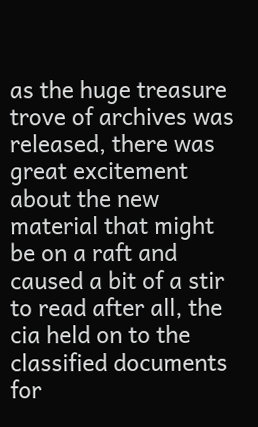as the huge treasure trove of archives was released, there was great excitement about the new material that might be on a raft and caused a bit of a stir to read after all, the cia held on to the classified documents for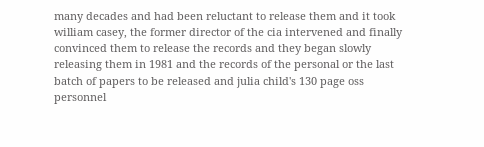many decades and had been reluctant to release them and it took william casey, the former director of the cia intervened and finally convinced them to release the records and they began slowly releasing them in 1981 and the records of the personal or the last batch of papers to be released and julia child's 130 page oss personnel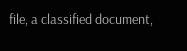file, a classified document,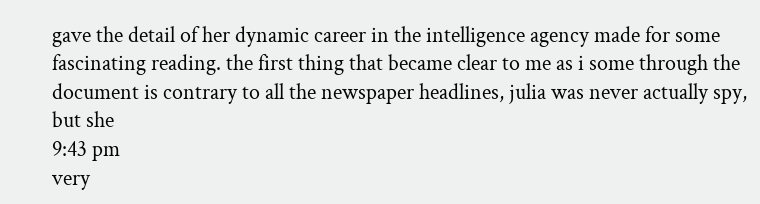gave the detail of her dynamic career in the intelligence agency made for some fascinating reading. the first thing that became clear to me as i some through the document is contrary to all the newspaper headlines, julia was never actually spy, but she
9:43 pm
very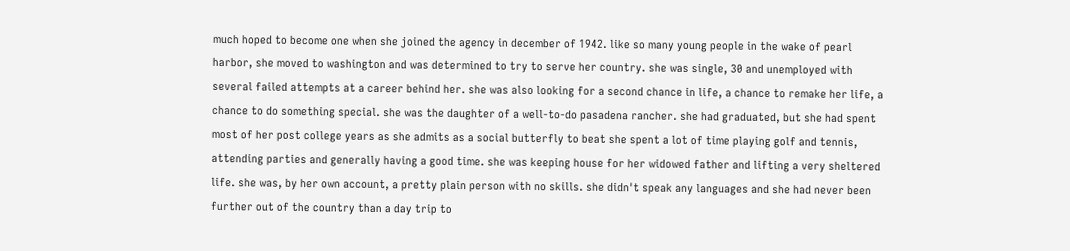much hoped to become one when she joined the agency in december of 1942. like so many young people in the wake of pearl harbor, she moved to washington and was determined to try to serve her country. she was single, 30 and unemployed with several failed attempts at a career behind her. she was also looking for a second chance in life, a chance to remake her life, a chance to do something special. she was the daughter of a well-to-do pasadena rancher. she had graduated, but she had spent most of her post college years as she admits as a social butterfly to beat she spent a lot of time playing golf and tennis, attending parties and generally having a good time. she was keeping house for her widowed father and lifting a very sheltered life. she was, by her own account, a pretty plain person with no skills. she didn't speak any languages and she had never been further out of the country than a day trip to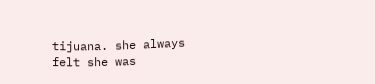tijuana. she always felt she was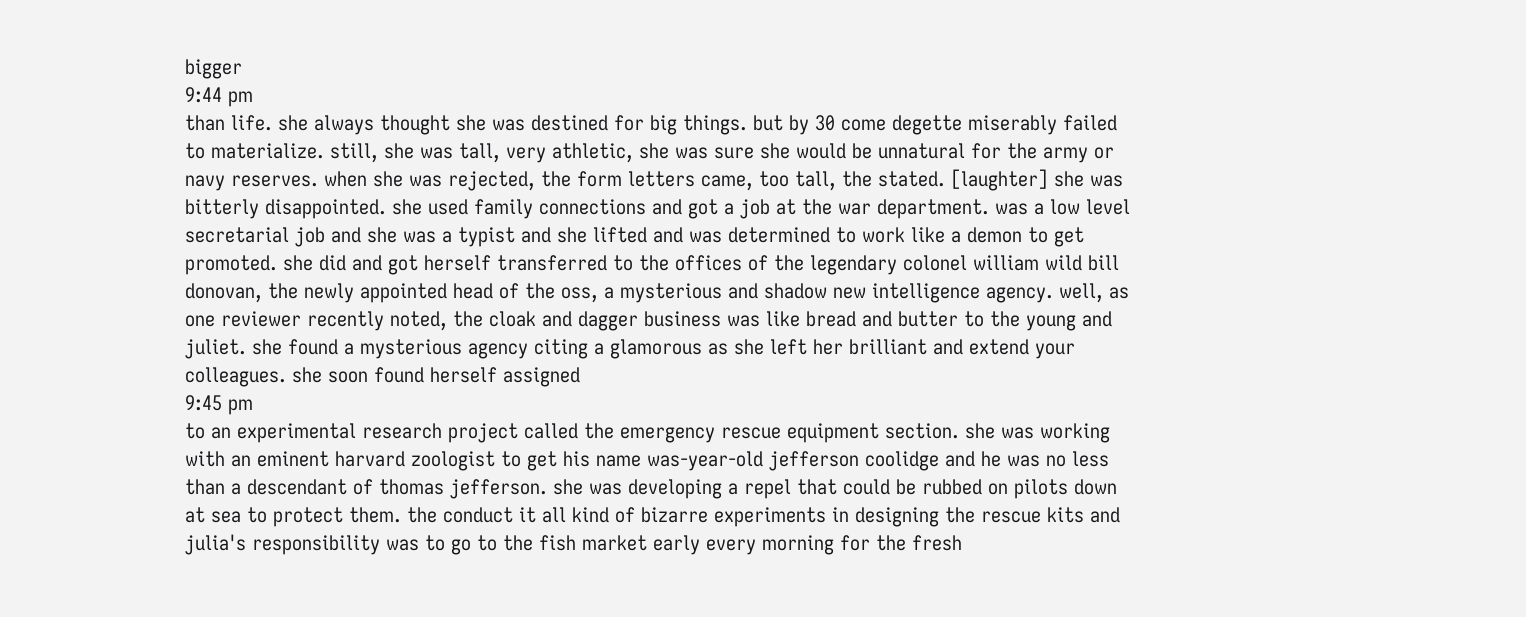bigger
9:44 pm
than life. she always thought she was destined for big things. but by 30 come degette miserably failed to materialize. still, she was tall, very athletic, she was sure she would be unnatural for the army or navy reserves. when she was rejected, the form letters came, too tall, the stated. [laughter] she was bitterly disappointed. she used family connections and got a job at the war department. was a low level secretarial job and she was a typist and she lifted and was determined to work like a demon to get promoted. she did and got herself transferred to the offices of the legendary colonel william wild bill donovan, the newly appointed head of the oss, a mysterious and shadow new intelligence agency. well, as one reviewer recently noted, the cloak and dagger business was like bread and butter to the young and juliet. she found a mysterious agency citing a glamorous as she left her brilliant and extend your colleagues. she soon found herself assigned
9:45 pm
to an experimental research project called the emergency rescue equipment section. she was working with an eminent harvard zoologist to get his name was-year-old jefferson coolidge and he was no less than a descendant of thomas jefferson. she was developing a repel that could be rubbed on pilots down at sea to protect them. the conduct it all kind of bizarre experiments in designing the rescue kits and julia's responsibility was to go to the fish market early every morning for the fresh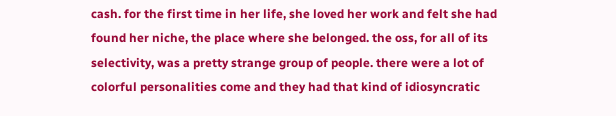cash. for the first time in her life, she loved her work and felt she had found her niche, the place where she belonged. the oss, for all of its selectivity, was a pretty strange group of people. there were a lot of colorful personalities come and they had that kind of idiosyncratic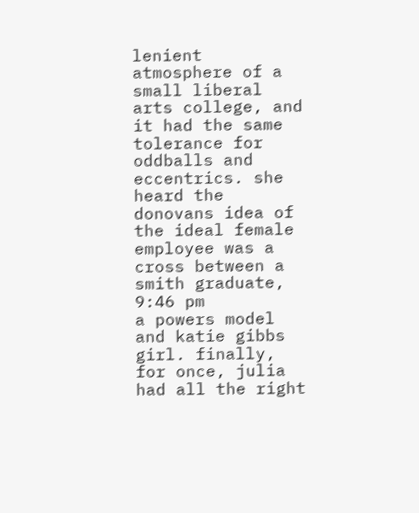lenient atmosphere of a small liberal arts college, and it had the same tolerance for oddballs and eccentrics. she heard the donovans idea of the ideal female employee was a cross between a smith graduate,
9:46 pm
a powers model and katie gibbs girl. finally, for once, julia had all the right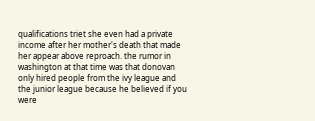qualifications triet she even had a private income after her mother's death that made her appear above reproach. the rumor in washington at that time was that donovan only hired people from the ivy league and the junior league because he believed if you were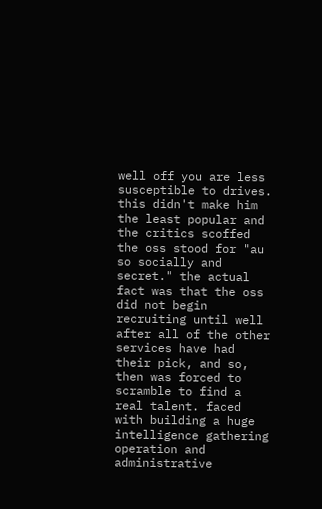well off you are less susceptible to drives. this didn't make him the least popular and the critics scoffed the oss stood for "au so socially and secret." the actual fact was that the oss did not begin recruiting until well after all of the other services have had their pick, and so, then was forced to scramble to find a real talent. faced with building a huge intelligence gathering operation and administrative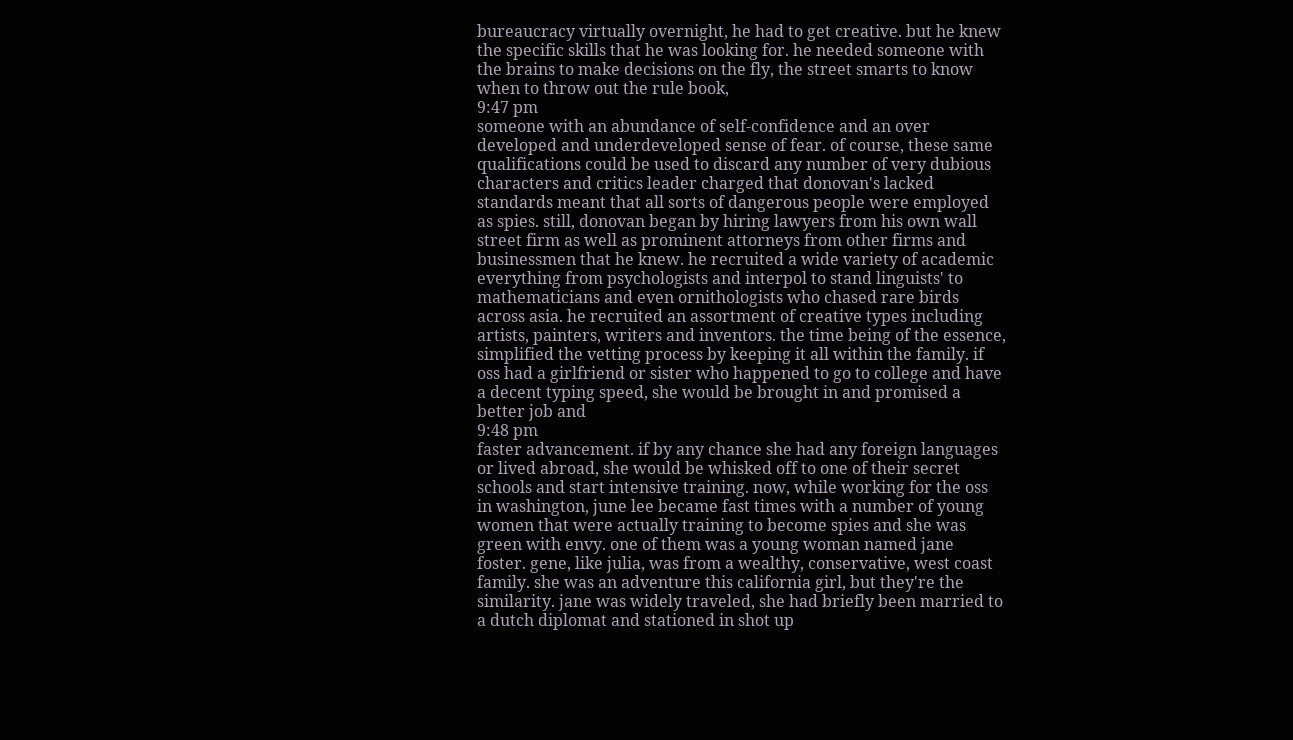bureaucracy virtually overnight, he had to get creative. but he knew the specific skills that he was looking for. he needed someone with the brains to make decisions on the fly, the street smarts to know when to throw out the rule book,
9:47 pm
someone with an abundance of self-confidence and an over developed and underdeveloped sense of fear. of course, these same qualifications could be used to discard any number of very dubious characters and critics leader charged that donovan's lacked standards meant that all sorts of dangerous people were employed as spies. still, donovan began by hiring lawyers from his own wall street firm as well as prominent attorneys from other firms and businessmen that he knew. he recruited a wide variety of academic everything from psychologists and interpol to stand linguists' to mathematicians and even ornithologists who chased rare birds across asia. he recruited an assortment of creative types including artists, painters, writers and inventors. the time being of the essence, simplified the vetting process by keeping it all within the family. if oss had a girlfriend or sister who happened to go to college and have a decent typing speed, she would be brought in and promised a better job and
9:48 pm
faster advancement. if by any chance she had any foreign languages or lived abroad, she would be whisked off to one of their secret schools and start intensive training. now, while working for the oss in washington, june lee became fast times with a number of young women that were actually training to become spies and she was green with envy. one of them was a young woman named jane foster. gene, like julia, was from a wealthy, conservative, west coast family. she was an adventure this california girl, but they're the similarity. jane was widely traveled, she had briefly been married to a dutch diplomat and stationed in shot up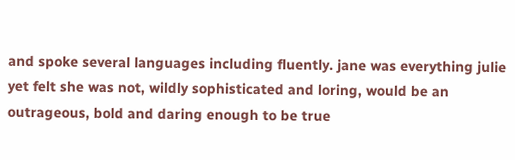and spoke several languages including fluently. jane was everything julie yet felt she was not, wildly sophisticated and loring, would be an outrageous, bold and daring enough to be true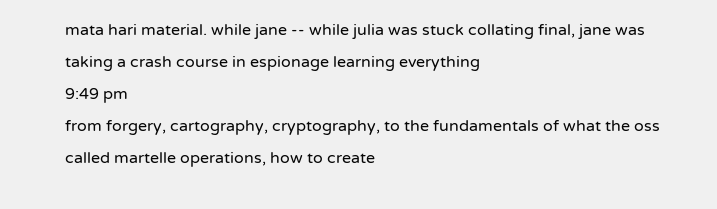mata hari material. while jane -- while julia was stuck collating final, jane was taking a crash course in espionage learning everything
9:49 pm
from forgery, cartography, cryptography, to the fundamentals of what the oss called martelle operations, how to create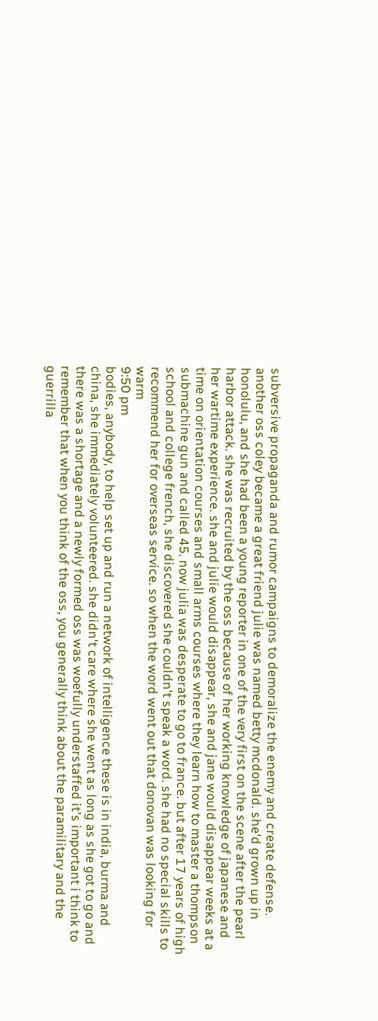subversive propaganda and rumor campaigns to demoralize the enemy and create defense. another oss coley became a great friend julie was named betty mcdonald. she'd grown up in honolulu, and she had been a young reporter in one of the very first on the scene after the pearl harbor attack. she was recruited by the oss because of her working knowledge of japanese and her wartime experience. she and julie would disappear, she and jane would disappear weeks at a time on orientation courses and small arms courses where they learn how to master a thompson submachine gun and called 45. now julia was desperate to go to france. but after 17 years of high school and college french, she discovered she couldn't speak a word. she had no special skills to recommend her for overseas service. so when the word went out that donovan was looking for warm
9:50 pm
bodies, anybody, to help set up and run a network of intelligence these is in india, burma and china, she immediately volunteered. she didn't care where she went as long as she got to go and there was a shortage and a newly formed oss was woefully understaffed it's important i think to remember that when you think of the oss, you generally think about the paramilitary and the guerrilla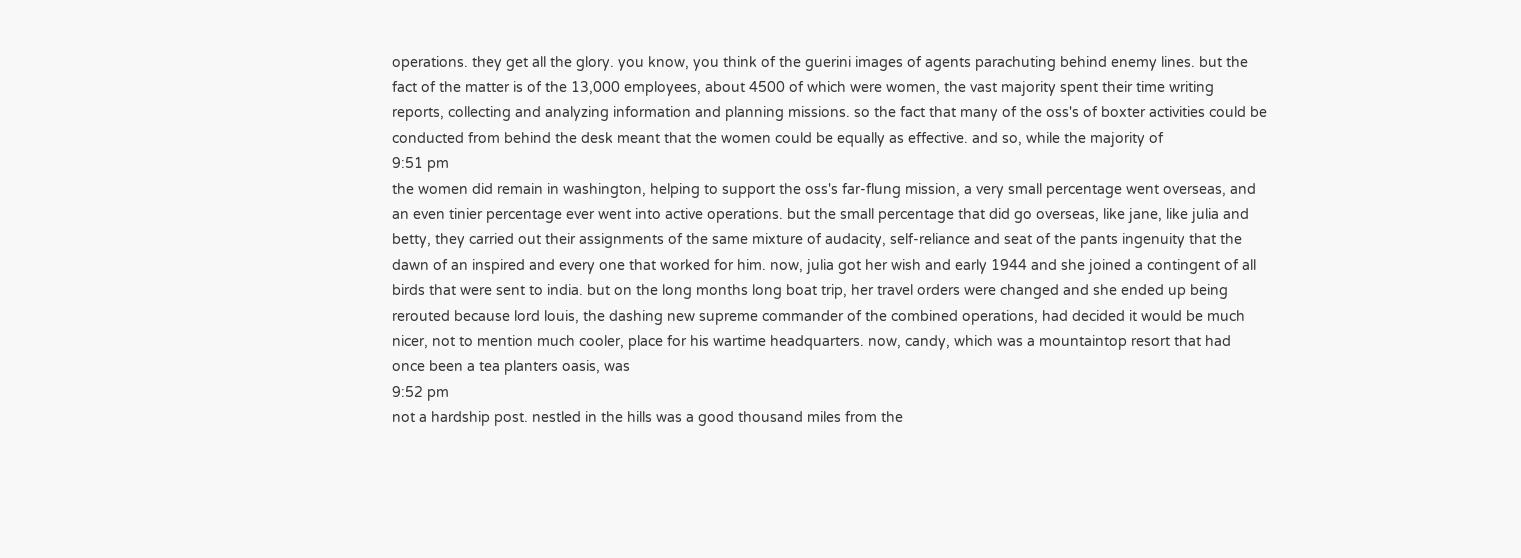operations. they get all the glory. you know, you think of the guerini images of agents parachuting behind enemy lines. but the fact of the matter is of the 13,000 employees, about 4500 of which were women, the vast majority spent their time writing reports, collecting and analyzing information and planning missions. so the fact that many of the oss's of boxter activities could be conducted from behind the desk meant that the women could be equally as effective. and so, while the majority of
9:51 pm
the women did remain in washington, helping to support the oss's far-flung mission, a very small percentage went overseas, and an even tinier percentage ever went into active operations. but the small percentage that did go overseas, like jane, like julia and betty, they carried out their assignments of the same mixture of audacity, self-reliance and seat of the pants ingenuity that the dawn of an inspired and every one that worked for him. now, julia got her wish and early 1944 and she joined a contingent of all birds that were sent to india. but on the long months long boat trip, her travel orders were changed and she ended up being rerouted because lord louis, the dashing new supreme commander of the combined operations, had decided it would be much nicer, not to mention much cooler, place for his wartime headquarters. now, candy, which was a mountaintop resort that had once been a tea planters oasis, was
9:52 pm
not a hardship post. nestled in the hills was a good thousand miles from the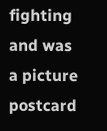fighting and was a picture postcard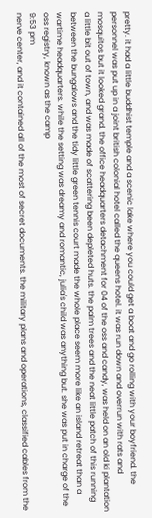pretty. it had a little buddhist temple and a scenic lake where you could get a boat and go rolling with your boyfriend. the personnel was put up in a joint british colonial hotel called the queens hotel. it was run down and overrun with rats and mosquitos but it looked grand. the office headquarters detachment for 04 of the oss and candy, was held on an old ki plantation a little bit out of town, and was made of scattering been depleted huts. the palm trees and the neat little patch of this running between the bungalows and the tidy little green tennis court made the whole place seem more like an island retreat than a wartime headquarters. while the setting was dreamy and romantic, julia's child was anything but. she was put in charge of the oss registry, known as the camp
9:53 pm
nerve center, and it contained all of the most of secret documents. the military plans and operations, classified cables from the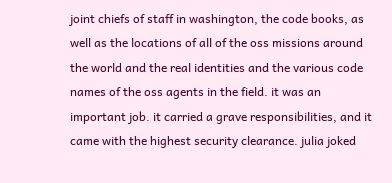joint chiefs of staff in washington, the code books, as well as the locations of all of the oss missions around the world and the real identities and the various code names of the oss agents in the field. it was an important job. it carried a grave responsibilities, and it came with the highest security clearance. julia joked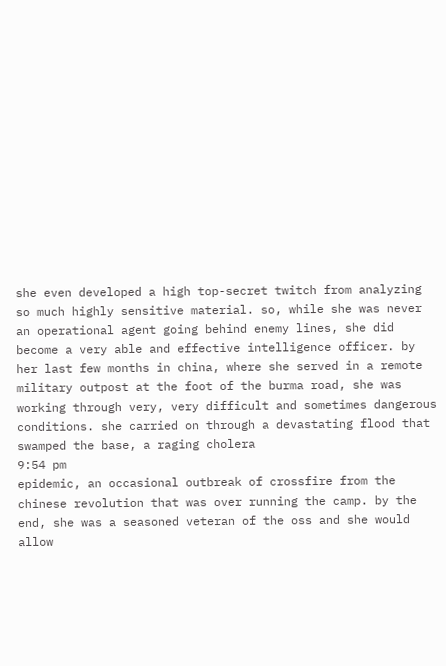she even developed a high top-secret twitch from analyzing so much highly sensitive material. so, while she was never an operational agent going behind enemy lines, she did become a very able and effective intelligence officer. by her last few months in china, where she served in a remote military outpost at the foot of the burma road, she was working through very, very difficult and sometimes dangerous conditions. she carried on through a devastating flood that swamped the base, a raging cholera
9:54 pm
epidemic, an occasional outbreak of crossfire from the chinese revolution that was over running the camp. by the end, she was a seasoned veteran of the oss and she would allow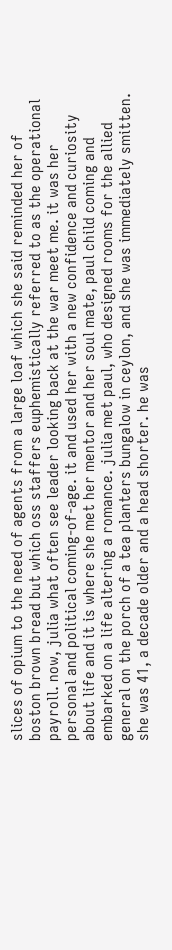slices of opium to the need of agents from a large loaf which she said reminded her of boston brown bread but which oss staffers euphemistically referred to as the operational payroll. now, julia what often see leader looking back at the war meet me. it was her personal and political coming-of-age. it and used her with a new confidence and curiosity about life and it is where she met her mentor and her soul mate, paul child coming and embarked on a life altering a romance. julia met paul, who designed rooms for the allied general on the porch of a tea planters bungalow in ceylon, and she was immediately smitten. she was 41, a decade older and a head shorter. he was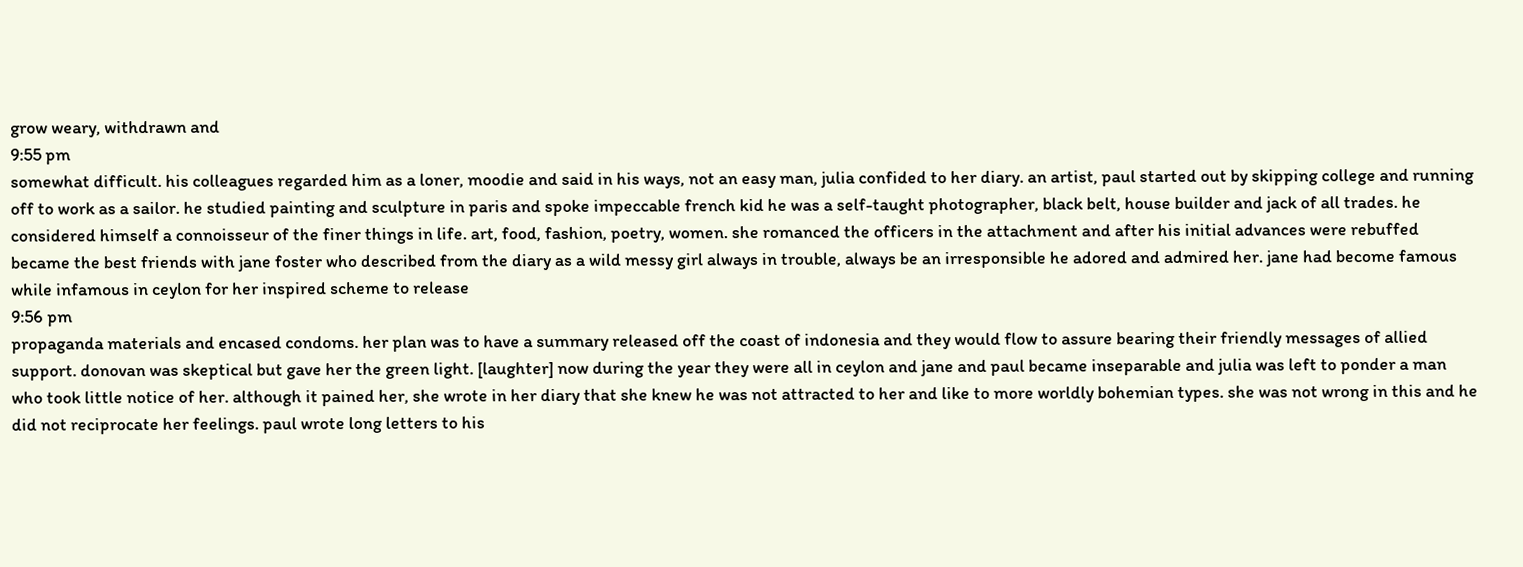grow weary, withdrawn and
9:55 pm
somewhat difficult. his colleagues regarded him as a loner, moodie and said in his ways, not an easy man, julia confided to her diary. an artist, paul started out by skipping college and running off to work as a sailor. he studied painting and sculpture in paris and spoke impeccable french kid he was a self-taught photographer, black belt, house builder and jack of all trades. he considered himself a connoisseur of the finer things in life. art, food, fashion, poetry, women. she romanced the officers in the attachment and after his initial advances were rebuffed became the best friends with jane foster who described from the diary as a wild messy girl always in trouble, always be an irresponsible he adored and admired her. jane had become famous while infamous in ceylon for her inspired scheme to release
9:56 pm
propaganda materials and encased condoms. her plan was to have a summary released off the coast of indonesia and they would flow to assure bearing their friendly messages of allied support. donovan was skeptical but gave her the green light. [laughter] now during the year they were all in ceylon and jane and paul became inseparable and julia was left to ponder a man who took little notice of her. although it pained her, she wrote in her diary that she knew he was not attracted to her and like to more worldly bohemian types. she was not wrong in this and he did not reciprocate her feelings. paul wrote long letters to his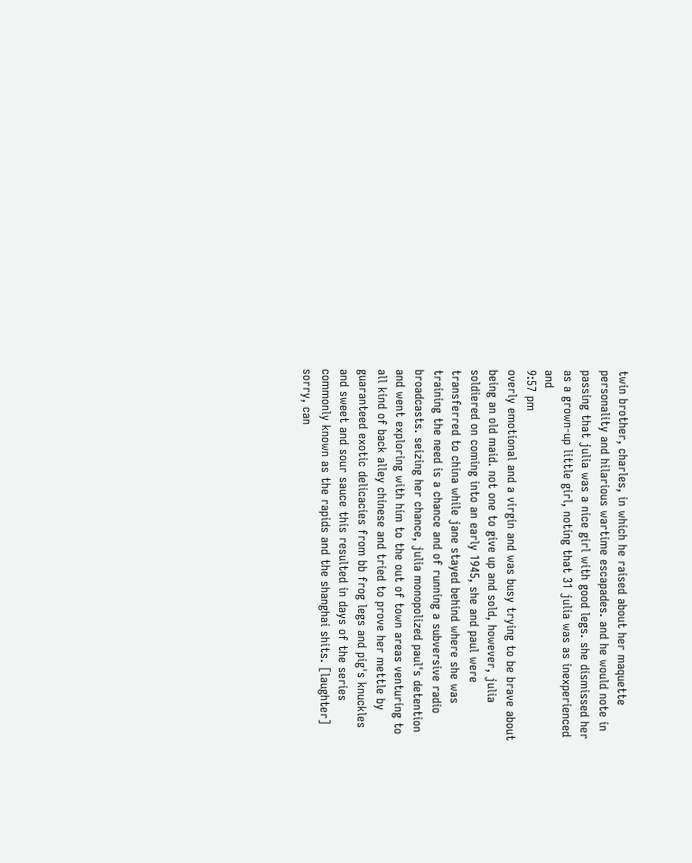twin brother, charles, in which he raised about her maquette personality and hilarious wartime escapades. and he would note in passing that julia was a nice girl with good legs. she dismissed her as a grown-up little girl, noting that 31 julia was as inexperienced and
9:57 pm
overly emotional and a virgin and was busy trying to be brave about being an old maid. not one to give up and sold, however, julia soldiered on coming into an early 1945, she and paul were transferred to china while jane stayed behind where she was training the need is a chance and of running a subversive radio broadcasts. seizing her chance, julia monopolized paul's detention and went exploring with him to the out of town areas venturing to all kind of back alley chinese and tried to prove her mettle by guaranteed exotic delicacies from bb frog legs and pig's knuckles and sweet and sour sauce this resulted in days of the series commonly known as the rapids and the shanghai shits. [laughter] sorry, can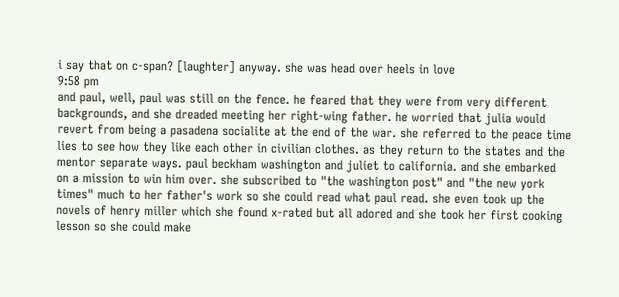i say that on c-span? [laughter] anyway. she was head over heels in love
9:58 pm
and paul, well, paul was still on the fence. he feared that they were from very different backgrounds, and she dreaded meeting her right-wing father. he worried that julia would revert from being a pasadena socialite at the end of the war. she referred to the peace time lies to see how they like each other in civilian clothes. as they return to the states and the mentor separate ways. paul beckham washington and juliet to california. and she embarked on a mission to win him over. she subscribed to "the washington post" and "the new york times" much to her father's work so she could read what paul read. she even took up the novels of henry miller which she found x-rated but all adored and she took her first cooking lesson so she could make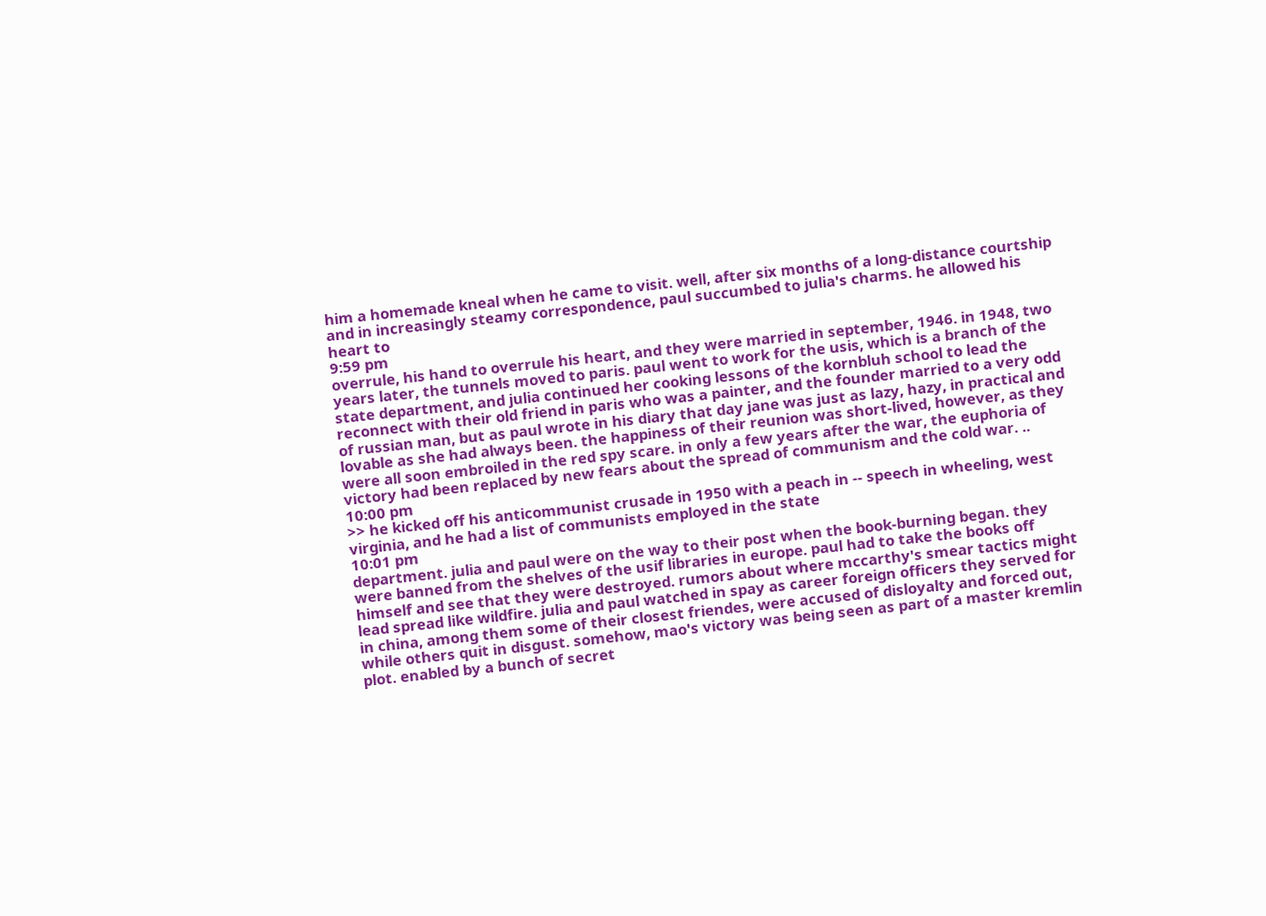him a homemade kneal when he came to visit. well, after six months of a long-distance courtship and in increasingly steamy correspondence, paul succumbed to julia's charms. he allowed his heart to
9:59 pm
overrule, his hand to overrule his heart, and they were married in september, 1946. in 1948, two years later, the tunnels moved to paris. paul went to work for the usis, which is a branch of the state department, and julia continued her cooking lessons of the kornbluh school to lead the reconnect with their old friend in paris who was a painter, and the founder married to a very odd of russian man, but as paul wrote in his diary that day jane was just as lazy, hazy, in practical and lovable as she had always been. the happiness of their reunion was short-lived, however, as they were all soon embroiled in the red spy scare. in only a few years after the war, the euphoria of victory had been replaced by new fears about the spread of communism and the cold war. ..
10:00 pm
>> he kicked off his anticommunist crusade in 1950 with a peach in -- speech in wheeling, west virginia, and he had a list of communists employed in the state
10:01 pm
department. julia and paul were on the way to their post when the book-burning began. they were banned from the shelves of the usif libraries in europe. paul had to take the books off himself and see that they were destroyed. rumors about where mccarthy's smear tactics might lead spread like wildfire. julia and paul watched in spay as career foreign officers they served for in china, among them some of their closest friendes, were accused of disloyalty and forced out, while others quit in disgust. somehow, mao's victory was being seen as part of a master kremlin plot. enabled by a bunch of secret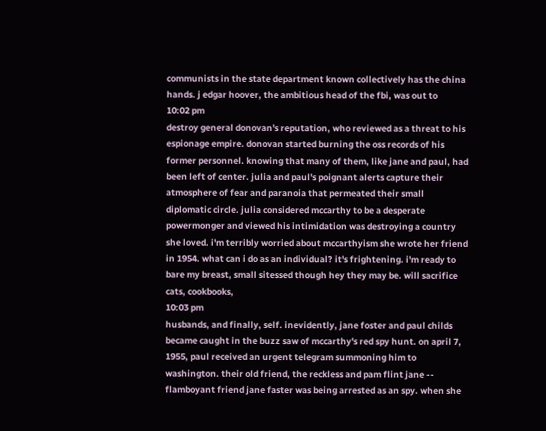communists in the state department known collectively has the china hands. j edgar hoover, the ambitious head of the fbi, was out to
10:02 pm
destroy general donovan's reputation, who reviewed as a threat to his espionage empire. donovan started burning the oss records of his former personnel. knowing that many of them, like jane and paul, had been left of center. julia and paul's poignant alerts capture their atmosphere of fear and paranoia that permeated their small diplomatic circle. julia considered mccarthy to be a desperate powermonger and viewed his intimidation was destroying a country she loved. i'm terribly worried about mccarthyism she wrote her friend in 1954. what can i do as an individual? it's frightening. i'm ready to bare my breast, small sitessed though hey they may be. will sacrifice cats, cookbooks,
10:03 pm
husbands, and finally, self. inevidently, jane foster and paul childs became caught in the buzz saw of mccarthy's red spy hunt. on april 7, 1955, paul received an urgent telegram summoning him to washington. their old friend, the reckless and pam flint jane -- flamboyant friend jane faster was being arrested as an spy. when she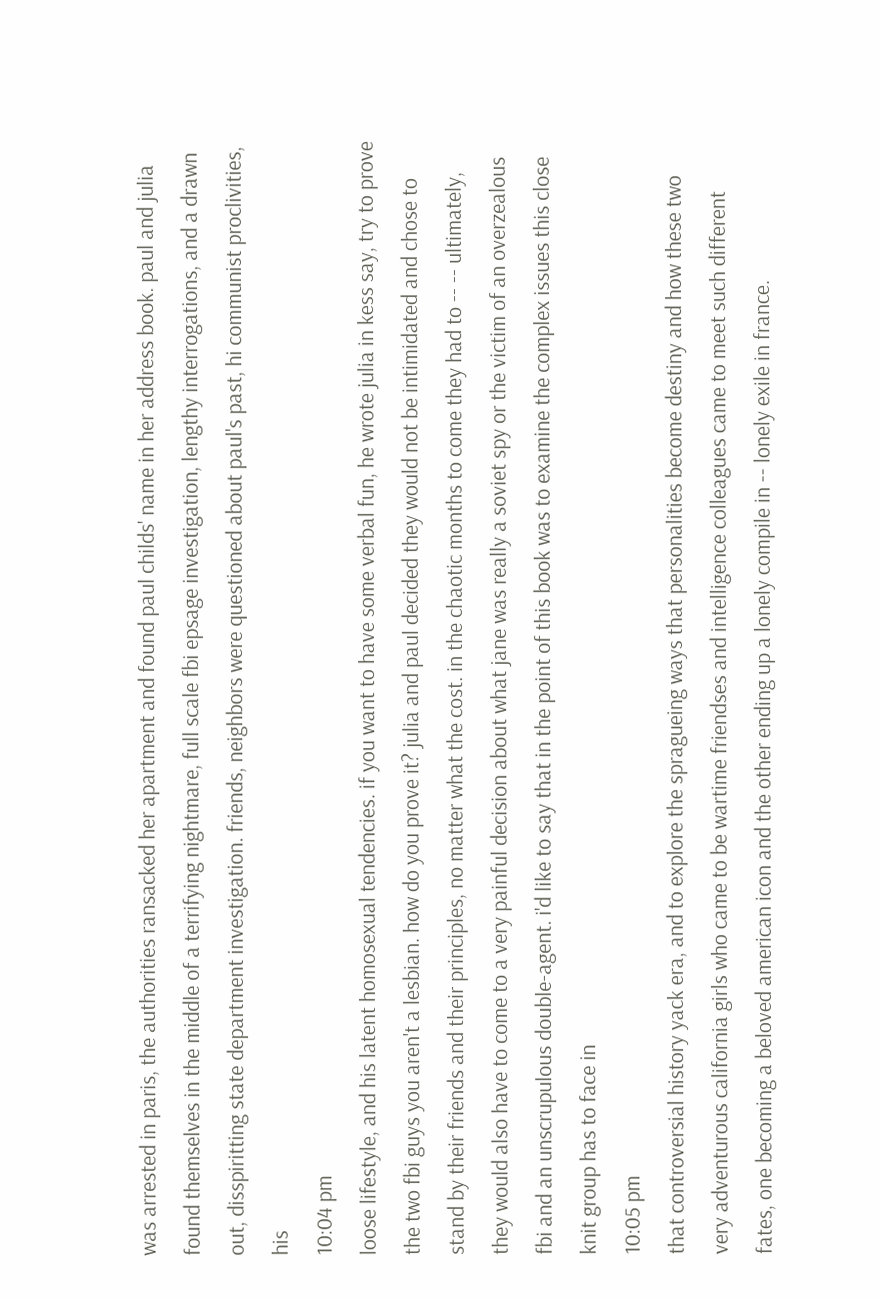was arrested in paris, the authorities ransacked her apartment and found paul childs' name in her address book. paul and julia found themselves in the middle of a terrifying nightmare, full scale fbi epsage investigation, lengthy interrogations, and a drawn out, disspiritting state department investigation. friends, neighbors were questioned about paul's past, hi communist proclivities, his
10:04 pm
loose lifestyle, and his latent homosexual tendencies. if you want to have some verbal fun, he wrote julia in kess say, try to prove the two fbi guys you aren't a lesbian. how do you prove it? julia and paul decided they would not be intimidated and chose to stand by their friends and their principles, no matter what the cost. in the chaotic months to come they had to -- -- ultimately, they would also have to come to a very painful decision about what jane was really a soviet spy or the victim of an overzealous fbi and an unscrupulous double-agent. i'd like to say that in the point of this book was to examine the complex issues this close knit group has to face in
10:05 pm
that controversial history yack era, and to explore the spragueing ways that personalities become destiny and how these two very adventurous california girls who came to be wartime friendses and intelligence colleagues came to meet such different fates, one becoming a beloved american icon and the other ending up a lonely compile in -- lonely exile in france.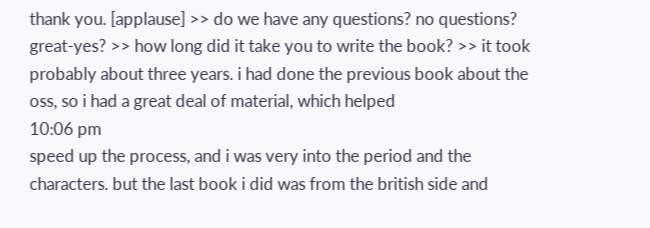thank you. [applause] >> do we have any questions? no questions? great-yes? >> how long did it take you to write the book? >> it took probably about three years. i had done the previous book about the oss, so i had a great deal of material, which helped
10:06 pm
speed up the process, and i was very into the period and the characters. but the last book i did was from the british side and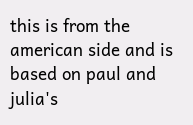this is from the american side and is based on paul and julia's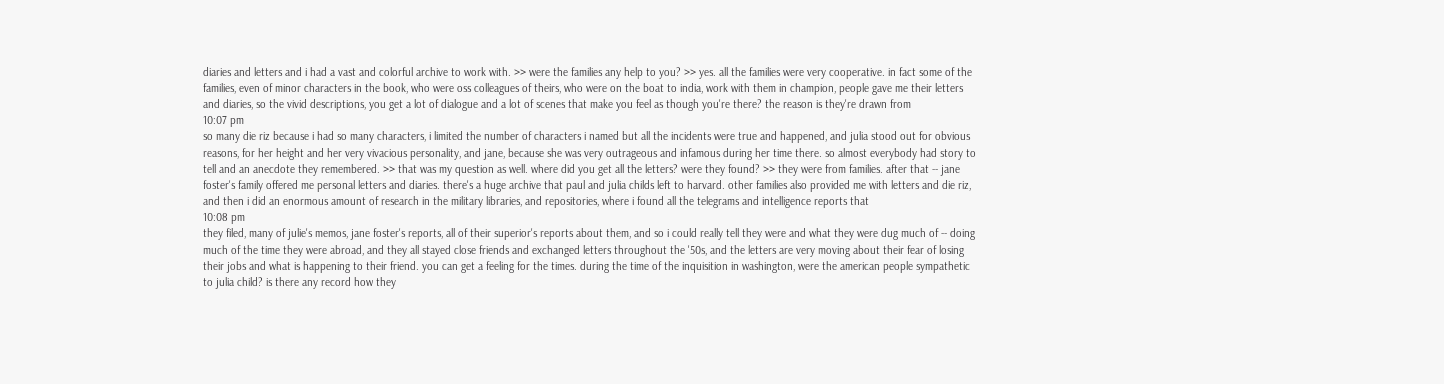diaries and letters and i had a vast and colorful archive to work with. >> were the families any help to you? >> yes. all the families were very cooperative. in fact some of the families, even of minor characters in the book, who were oss colleagues of theirs, who were on the boat to india, work with them in champion, people gave me their letters and diaries, so the vivid descriptions, you get a lot of dialogue and a lot of scenes that make you feel as though you're there? the reason is they're drawn from
10:07 pm
so many die riz because i had so many characters, i limited the number of characters i named but all the incidents were true and happened, and julia stood out for obvious reasons, for her height and her very vivacious personality, and jane, because she was very outrageous and infamous during her time there. so almost everybody had story to tell and an anecdote they remembered. >> that was my question as well. where did you get all the letters? were they found? >> they were from families. after that -- jane foster's family offered me personal letters and diaries. there's a huge archive that paul and julia childs left to harvard. other families also provided me with letters and die riz, and then i did an enormous amount of research in the military libraries, and repositories, where i found all the telegrams and intelligence reports that
10:08 pm
they filed, many of julie's memos, jane foster's reports, all of their superior's reports about them, and so i could really tell they were and what they were dug much of -- doing much of the time they were abroad, and they all stayed close friends and exchanged letters throughout the '50s, and the letters are very moving about their fear of losing their jobs and what is happening to their friend. you can get a feeling for the times. during the time of the inquisition in washington, were the american people sympathetic to julia child? is there any record how they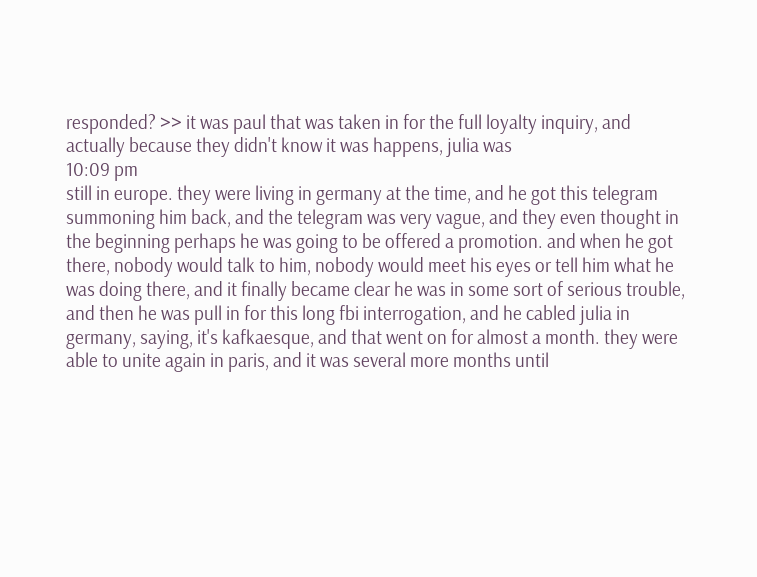responded? >> it was paul that was taken in for the full loyalty inquiry, and actually because they didn't know it was happens, julia was
10:09 pm
still in europe. they were living in germany at the time, and he got this telegram summoning him back, and the telegram was very vague, and they even thought in the beginning perhaps he was going to be offered a promotion. and when he got there, nobody would talk to him, nobody would meet his eyes or tell him what he was doing there, and it finally became clear he was in some sort of serious trouble, and then he was pull in for this long fbi interrogation, and he cabled julia in germany, saying, it's kafkaesque, and that went on for almost a month. they were able to unite again in paris, and it was several more months until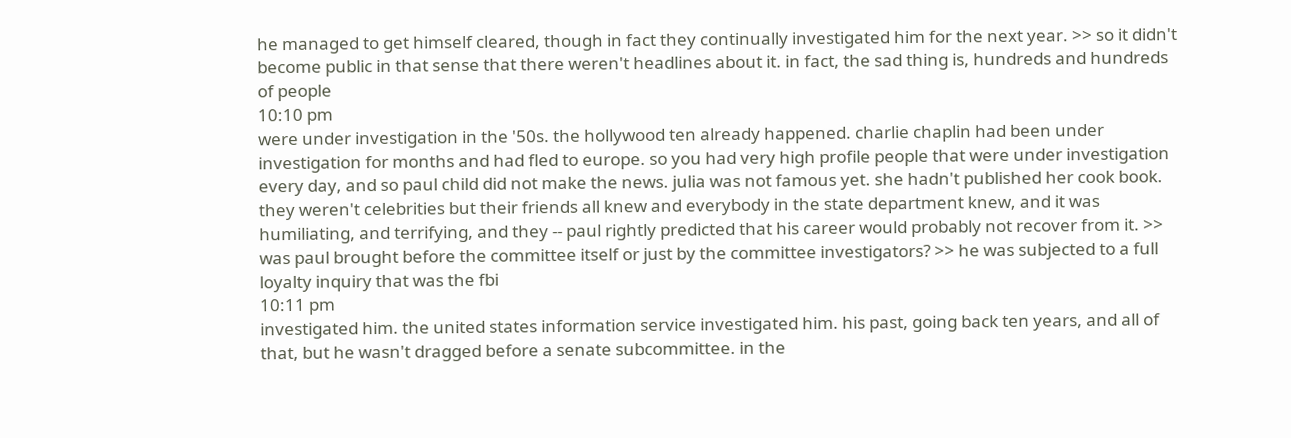he managed to get himself cleared, though in fact they continually investigated him for the next year. >> so it didn't become public in that sense that there weren't headlines about it. in fact, the sad thing is, hundreds and hundreds of people
10:10 pm
were under investigation in the '50s. the hollywood ten already happened. charlie chaplin had been under investigation for months and had fled to europe. so you had very high profile people that were under investigation every day, and so paul child did not make the news. julia was not famous yet. she hadn't published her cook book. they weren't celebrities but their friends all knew and everybody in the state department knew, and it was humiliating, and terrifying, and they -- paul rightly predicted that his career would probably not recover from it. >> was paul brought before the committee itself or just by the committee investigators? >> he was subjected to a full loyalty inquiry that was the fbi
10:11 pm
investigated him. the united states information service investigated him. his past, going back ten years, and all of that, but he wasn't dragged before a senate subcommittee. in the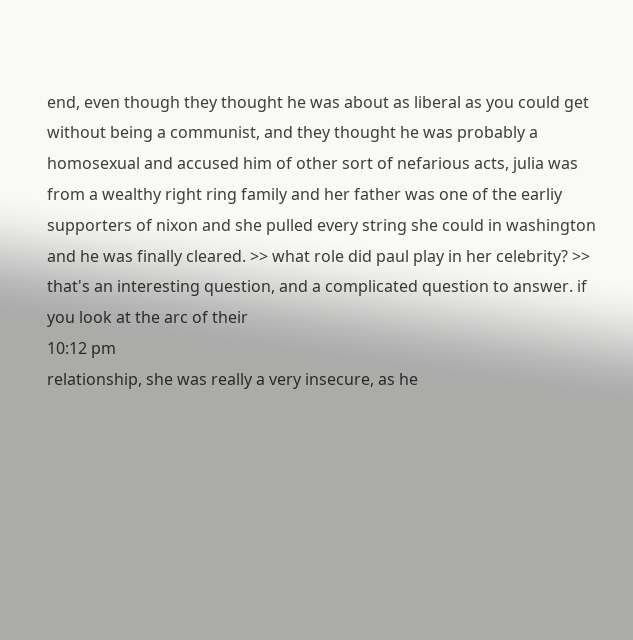end, even though they thought he was about as liberal as you could get without being a communist, and they thought he was probably a homosexual and accused him of other sort of nefarious acts, julia was from a wealthy right ring family and her father was one of the earliy supporters of nixon and she pulled every string she could in washington and he was finally cleared. >> what role did paul play in her celebrity? >> that's an interesting question, and a complicated question to answer. if you look at the arc of their
10:12 pm
relationship, she was really a very insecure, as he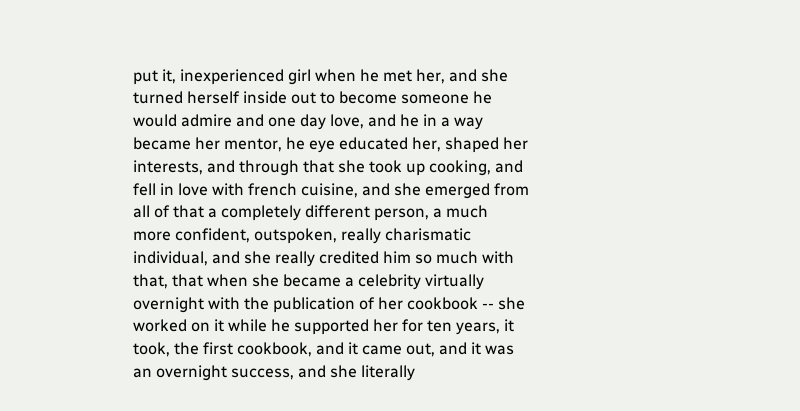put it, inexperienced girl when he met her, and she turned herself inside out to become someone he would admire and one day love, and he in a way became her mentor, he eye educated her, shaped her interests, and through that she took up cooking, and fell in love with french cuisine, and she emerged from all of that a completely different person, a much more confident, outspoken, really charismatic individual, and she really credited him so much with that, that when she became a celebrity virtually overnight with the publication of her cookbook -- she worked on it while he supported her for ten years, it took, the first cookbook, and it came out, and it was an overnight success, and she literally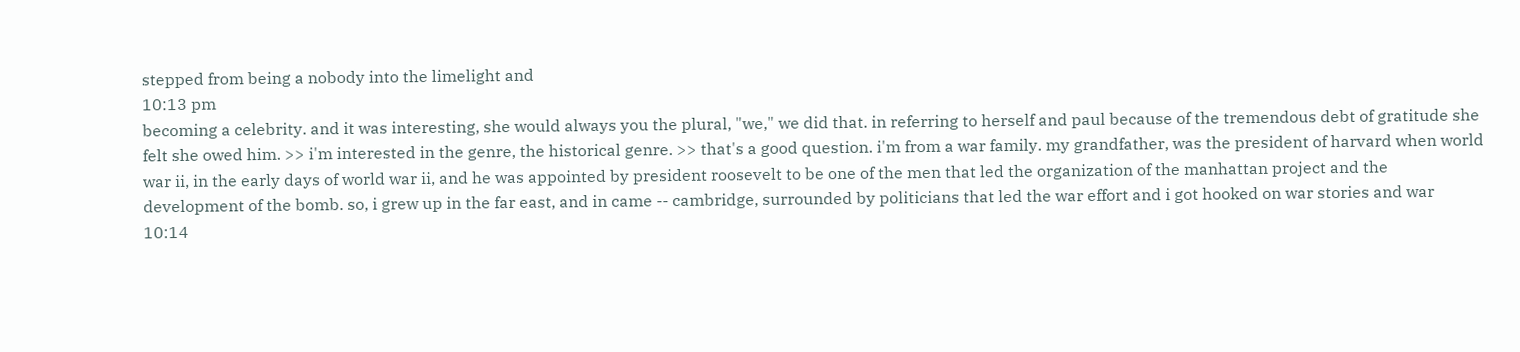stepped from being a nobody into the limelight and
10:13 pm
becoming a celebrity. and it was interesting, she would always you the plural, "we," we did that. in referring to herself and paul because of the tremendous debt of gratitude she felt she owed him. >> i'm interested in the genre, the historical genre. >> that's a good question. i'm from a war family. my grandfather, was the president of harvard when world war ii, in the early days of world war ii, and he was appointed by president roosevelt to be one of the men that led the organization of the manhattan project and the development of the bomb. so, i grew up in the far east, and in came -- cambridge, surrounded by politicians that led the war effort and i got hooked on war stories and war
10:14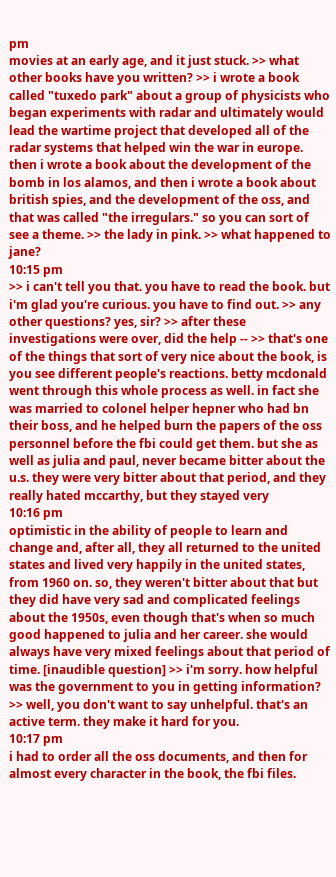pm
movies at an early age, and it just stuck. >> what other books have you written? >> i wrote a book called "tuxedo park" about a group of physicists who began experiments with radar and ultimately would lead the wartime project that developed all of the radar systems that helped win the war in europe. then i wrote a book about the development of the bomb in los alamos, and then i wrote a book about british spies, and the development of the oss, and that was called "the irregulars." so you can sort of see a theme. >> the lady in pink. >> what happened to jane?
10:15 pm
>> i can't tell you that. you have to read the book. but i'm glad you're curious. you have to find out. >> any other questions? yes, sir? >> after these investigations were over, did the help -- >> that's one of the things that sort of very nice about the book, is you see different people's reactions. betty mcdonald went through this whole process as well. in fact she was married to colonel helper hepner who had bn their boss, and he helped burn the papers of the oss personnel before the fbi could get them. but she as well as julia and paul, never became bitter about the u.s. they were very bitter about that period, and they really hated mccarthy, but they stayed very
10:16 pm
optimistic in the ability of people to learn and change and, after all, they all returned to the united states and lived very happily in the united states, from 1960 on. so, they weren't bitter about that but they did have very sad and complicated feelings about the 1950s, even though that's when so much good happened to julia and her career. she would always have very mixed feelings about that period of time. [inaudible question] >> i'm sorry. how helpful was the government to you in getting information? >> well, you don't want to say unhelpful. that's an active term. they make it hard for you.
10:17 pm
i had to order all the oss documents, and then for almost every character in the book, the fbi files.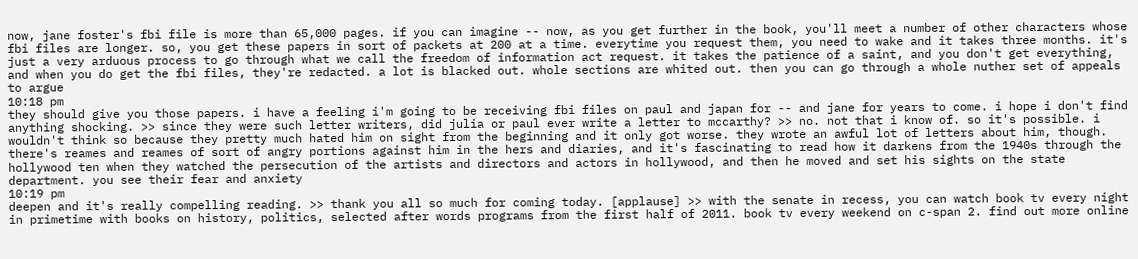now, jane foster's fbi file is more than 65,000 pages. if you can imagine -- now, as you get further in the book, you'll meet a number of other characters whose fbi files are longer. so, you get these papers in sort of packets at 200 at a time. everytime you request them, you need to wake and it takes three months. it's just a very arduous process to go through what we call the freedom of information act request. it takes the patience of a saint, and you don't get everything, and when you do get the fbi files, they're redacted. a lot is blacked out. whole sections are whited out. then you can go through a whole nuther set of appeals to argue
10:18 pm
they should give you those papers. i have a feeling i'm going to be receiving fbi files on paul and japan for -- and jane for years to come. i hope i don't find anything shocking. >> since they were such letter writers, did julia or paul ever write a letter to mccarthy? >> no. not that i know of. so it's possible. i wouldn't think so because they pretty much hated him on sight from the beginning and it only got worse. they wrote an awful lot of letters about him, though. there's reames and reames of sort of angry portions against him in the hers and diaries, and it's fascinating to read how it darkens from the 1940s through the hollywood ten when they watched the persecution of the artists and directors and actors in hollywood, and then he moved and set his sights on the state department. you see their fear and anxiety
10:19 pm
deepen and it's really compelling reading. >> thank you all so much for coming today. [applause] >> with the senate in recess, you can watch book tv every night in primetime with books on history, politics, selected after words programs from the first half of 2011. book tv every weekend on c-span 2. find out more online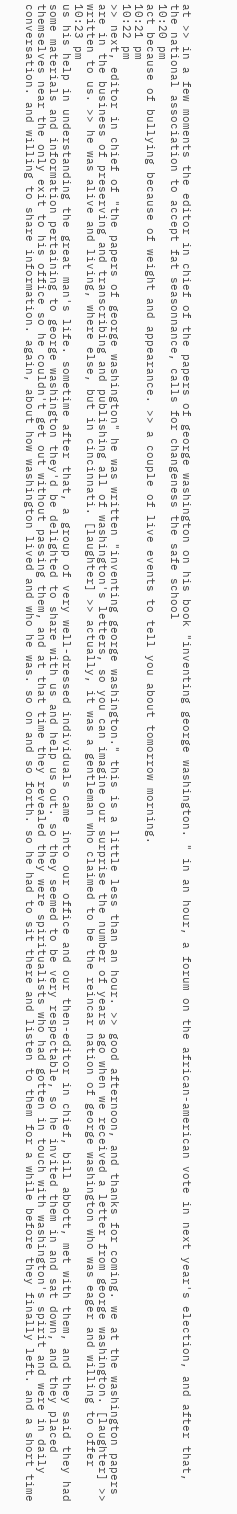at >> in a few moments the editor in chief of the papers of george washington on his book "inventing george washington. " in an hour, a forum on the african-american vote in next year's election, and after that, the national association to accept fat seasonnance, calls for changeness the safe school
10:20 pm
act because of bullying because of weight and appearance. >> a couple of live events to tell you about tomorrow morning.
10:21 pm
10:22 pm
>> next, editor in chief of "the papers of george washington" he was written "inventing george washington." this is a little less than an hour. >> good afternoon, and thanks for coming. we at the washington papers are in the business of preserving and transcribing and publishing all of washington's letters, so you can imagine our surprise the number of years ago when we received a letter from george washington. [laughter] >> written to us. >> he was alive and living, where else, but in cincinnati. [laughter] >> actually, it was a gentleman who claimed to be the reincar nation of george washington who was eager and willing to offer
10:23 pm
us his help in understanding the great man's life. sometime after that, a group of very well-dressed individuals came into our office and our then-editor in chief, bill abbott, met with them, and they said they had some materials and information pertaining to george washington they'd be delighted to share with us and help us out. so they seemed to be very respectable, so he invited them in and sat down, and they placed themselves near the only exit to his office so he couldn't get out without passing them, and at that time they revealed they were spiritualists who had gotten in touch with washington's spirit and were in daily conversation. and willing to share information. again, about how washington lived and who he was. so on and so forth. so he had to sit there and listen to them for a while before they finally left. and a short time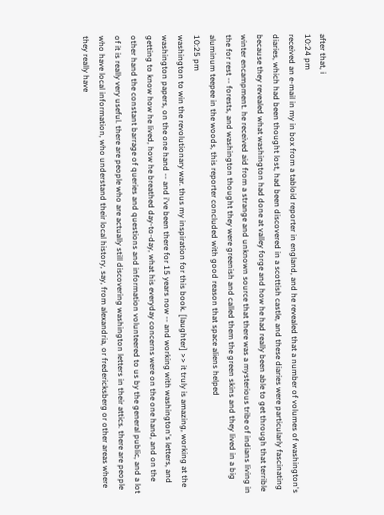after that, i
10:24 pm
received an e-mail in my in box from a tabloid reporter in england, and he revealed that a number of volumes of washington's diaries, which had been thought lost, had been discovered in a scottish castle, and these diaries were particularly fascinating because they revealed what washington had done at valley forge and how he had really been able to get through that terrible winter encampment. he received aid from a strange and unknown source that there was a mysterious tribe of indians living in the for rest -- forests, and washington thought they were greenish and called them the green skins and they lived in a big aluminum teepee in the woods, this reporter concluded with good reason that space aliens helped
10:25 pm
washington to win the revolutionary war. thus my inspiration for this book. [laughter] >> it truly is amazing, working at the washington papers, on the one hand -- and i've been there for 15 years now -- and working with washington's letters, and getting to know how he lived, how he breathed day-to-day, what his everyday concerns were on the one hand, and on the other hand the constant barrage of queries and questions and information volunteered to us by the general public, and a lot of it is really very useful. there are people who are actually still discovering washington letters in their attics. there are people who have local information, who understand their local history, say, from alexandria, or fredericksberg or other areas where they really have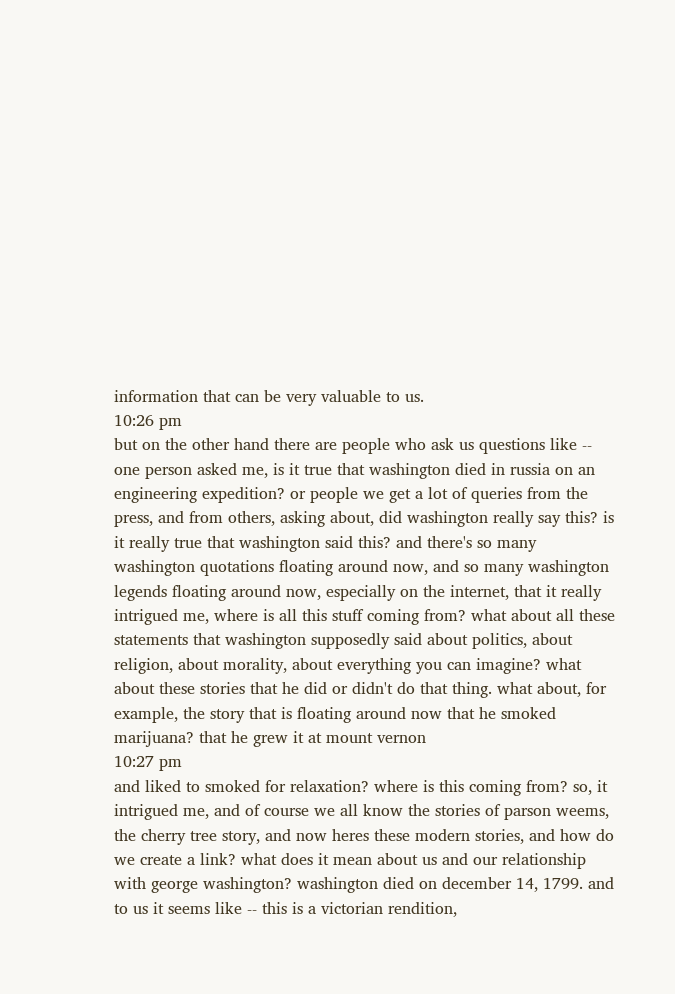information that can be very valuable to us.
10:26 pm
but on the other hand there are people who ask us questions like -- one person asked me, is it true that washington died in russia on an engineering expedition? or people we get a lot of queries from the press, and from others, asking about, did washington really say this? is it really true that washington said this? and there's so many washington quotations floating around now, and so many washington legends floating around now, especially on the internet, that it really intrigued me, where is all this stuff coming from? what about all these statements that washington supposedly said about politics, about religion, about morality, about everything you can imagine? what about these stories that he did or didn't do that thing. what about, for example, the story that is floating around now that he smoked marijuana? that he grew it at mount vernon
10:27 pm
and liked to smoked for relaxation? where is this coming from? so, it intrigued me, and of course we all know the stories of parson weems, the cherry tree story, and now heres these modern stories, and how do we create a link? what does it mean about us and our relationship with george washington? washington died on december 14, 1799. and to us it seems like -- this is a victorian rendition,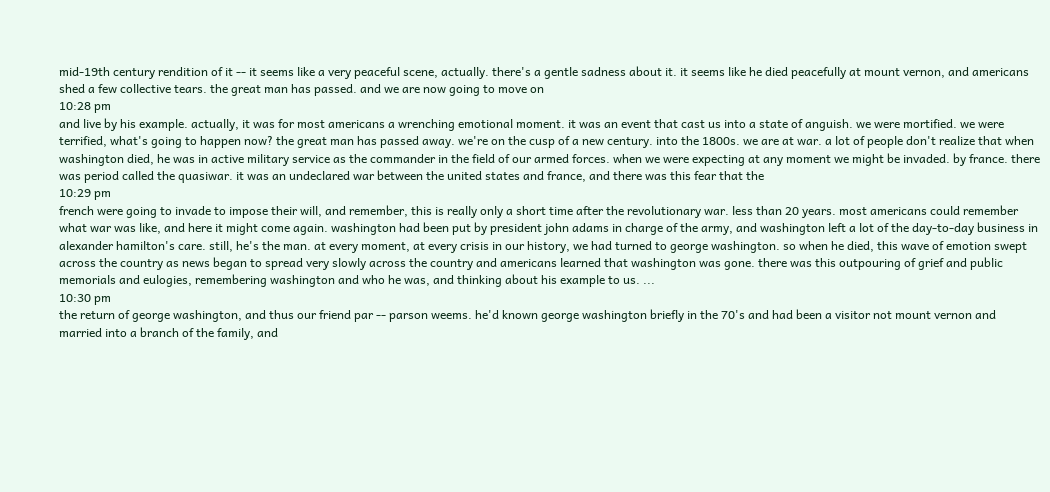mid-19th century rendition of it -- it seems like a very peaceful scene, actually. there's a gentle sadness about it. it seems like he died peacefully at mount vernon, and americans shed a few collective tears. the great man has passed. and we are now going to move on
10:28 pm
and live by his example. actually, it was for most americans a wrenching emotional moment. it was an event that cast us into a state of anguish. we were mortified. we were terrified, what's going to happen now? the great man has passed away. we're on the cusp of a new century. into the 1800s. we are at war. a lot of people don't realize that when washington died, he was in active military service as the commander in the field of our armed forces. when we were expecting at any moment we might be invaded. by france. there was period called the quasiwar. it was an undeclared war between the united states and france, and there was this fear that the
10:29 pm
french were going to invade to impose their will, and remember, this is really only a short time after the revolutionary war. less than 20 years. most americans could remember what war was like, and here it might come again. washington had been put by president john adams in charge of the army, and washington left a lot of the day-to-day business in alexander hamilton's care. still, he's the man. at every moment, at every crisis in our history, we had turned to george washington. so when he died, this wave of emotion swept across the country as news began to spread very slowly across the country and americans learned that washington was gone. there was this outpouring of grief and public memorials and eulogies, remembering washington and who he was, and thinking about his example to us. ...
10:30 pm
the return of george washington, and thus our friend par -- parson weems. he'd known george washington briefly in the 70's and had been a visitor not mount vernon and married into a branch of the family, and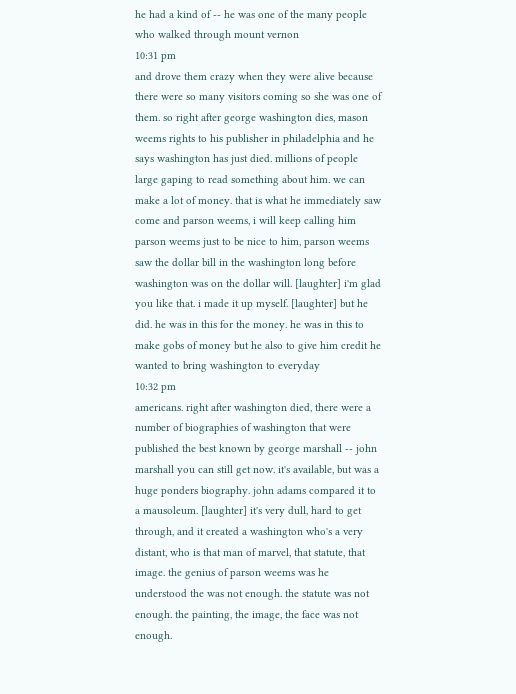he had a kind of -- he was one of the many people who walked through mount vernon
10:31 pm
and drove them crazy when they were alive because there were so many visitors coming so she was one of them. so right after george washington dies, mason weems rights to his publisher in philadelphia and he says washington has just died. millions of people large gaping to read something about him. we can make a lot of money. that is what he immediately saw come and parson weems, i will keep calling him parson weems just to be nice to him, parson weems saw the dollar bill in the washington long before washington was on the dollar will. [laughter] i'm glad you like that. i made it up myself. [laughter] but he did. he was in this for the money. he was in this to make gobs of money but he also to give him credit he wanted to bring washington to everyday
10:32 pm
americans. right after washington died, there were a number of biographies of washington that were published the best known by george marshall -- john marshall you can still get now. it's available, but was a huge ponders biography. john adams compared it to a mausoleum. [laughter] it's very dull, hard to get through, and it created a washington who's a very distant, who is that man of marvel, that statute, that image. the genius of parson weems was he understood the was not enough. the statute was not enough. the painting, the image, the face was not enough.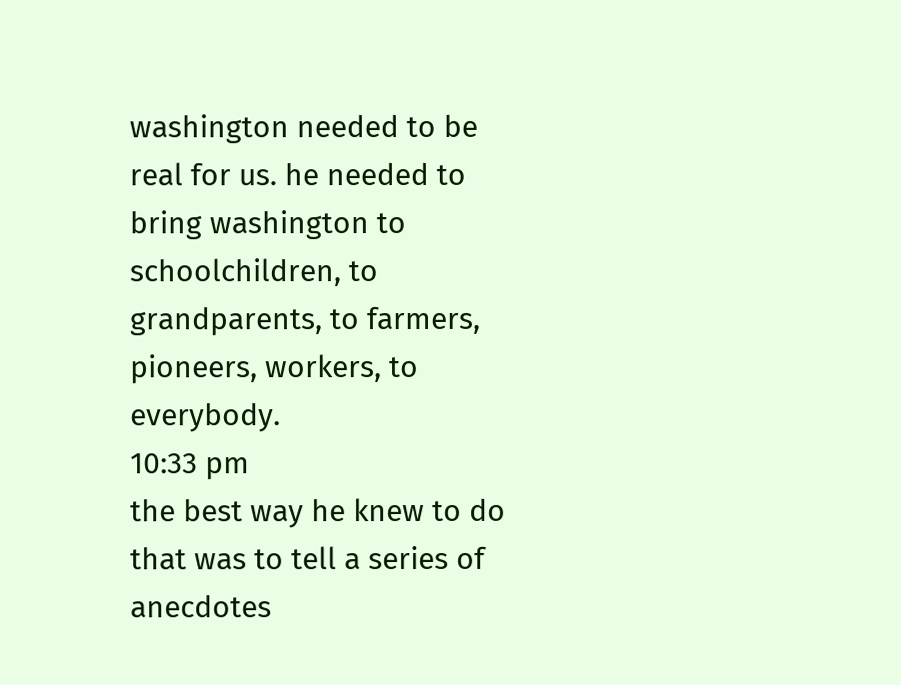washington needed to be real for us. he needed to bring washington to schoolchildren, to grandparents, to farmers, pioneers, workers, to everybody.
10:33 pm
the best way he knew to do that was to tell a series of anecdotes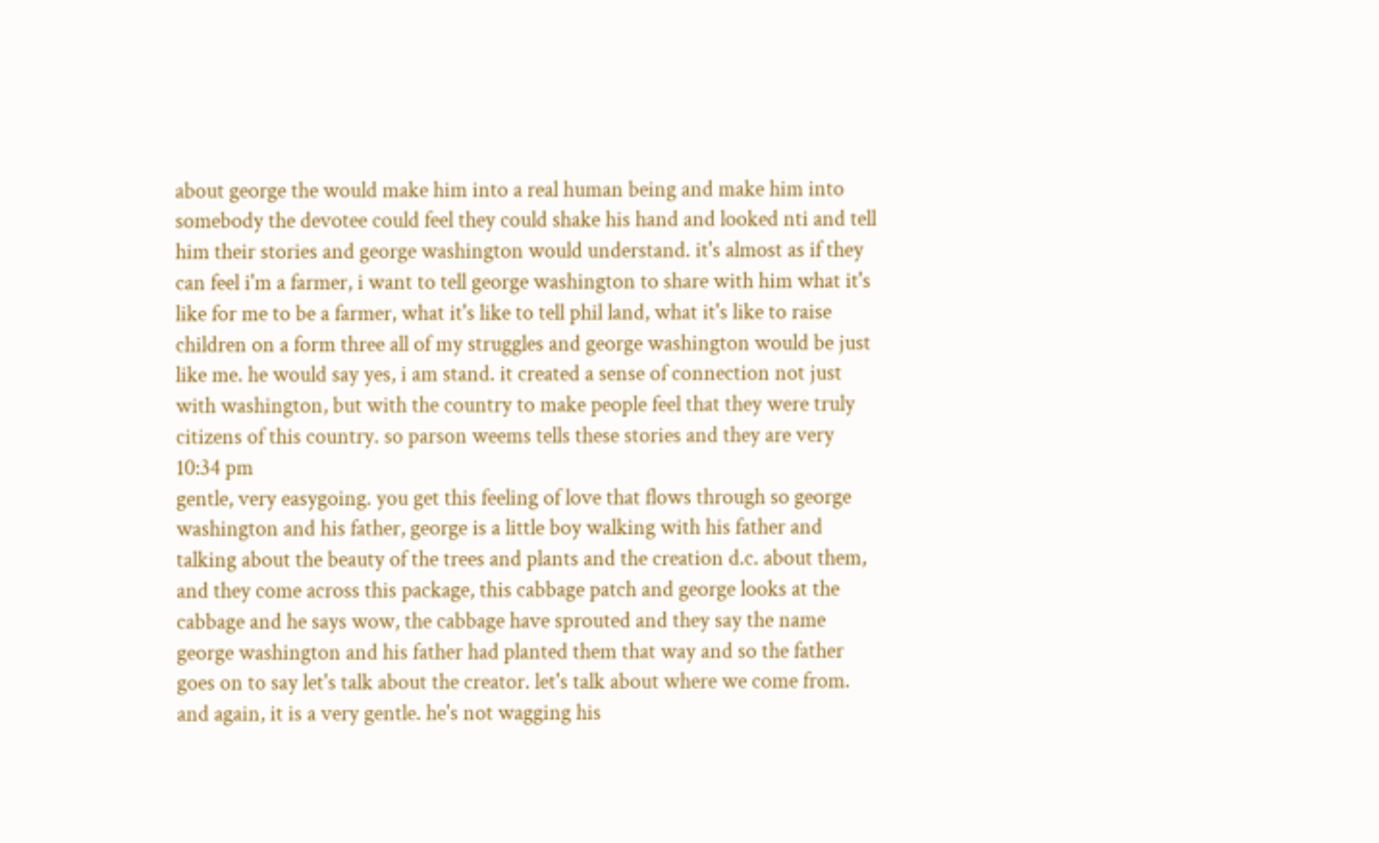about george the would make him into a real human being and make him into somebody the devotee could feel they could shake his hand and looked nti and tell him their stories and george washington would understand. it's almost as if they can feel i'm a farmer, i want to tell george washington to share with him what it's like for me to be a farmer, what it's like to tell phil land, what it's like to raise children on a form three all of my struggles and george washington would be just like me. he would say yes, i am stand. it created a sense of connection not just with washington, but with the country to make people feel that they were truly citizens of this country. so parson weems tells these stories and they are very
10:34 pm
gentle, very easygoing. you get this feeling of love that flows through so george washington and his father, george is a little boy walking with his father and talking about the beauty of the trees and plants and the creation d.c. about them, and they come across this package, this cabbage patch and george looks at the cabbage and he says wow, the cabbage have sprouted and they say the name george washington and his father had planted them that way and so the father goes on to say let's talk about the creator. let's talk about where we come from. and again, it is a very gentle. he's not wagging his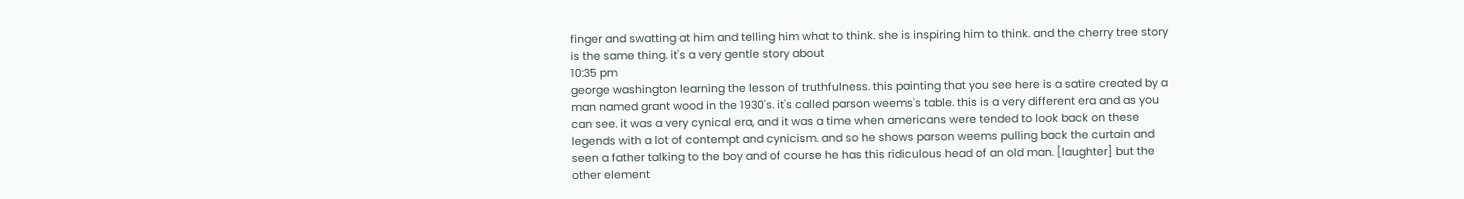finger and swatting at him and telling him what to think. she is inspiring him to think. and the cherry tree story is the same thing. it's a very gentle story about
10:35 pm
george washington learning the lesson of truthfulness. this painting that you see here is a satire created by a man named grant wood in the 1930's. it's called parson weems's table. this is a very different era and as you can see. it was a very cynical era, and it was a time when americans were tended to look back on these legends with a lot of contempt and cynicism. and so he shows parson weems pulling back the curtain and seen a father talking to the boy and of course he has this ridiculous head of an old man. [laughter] but the other element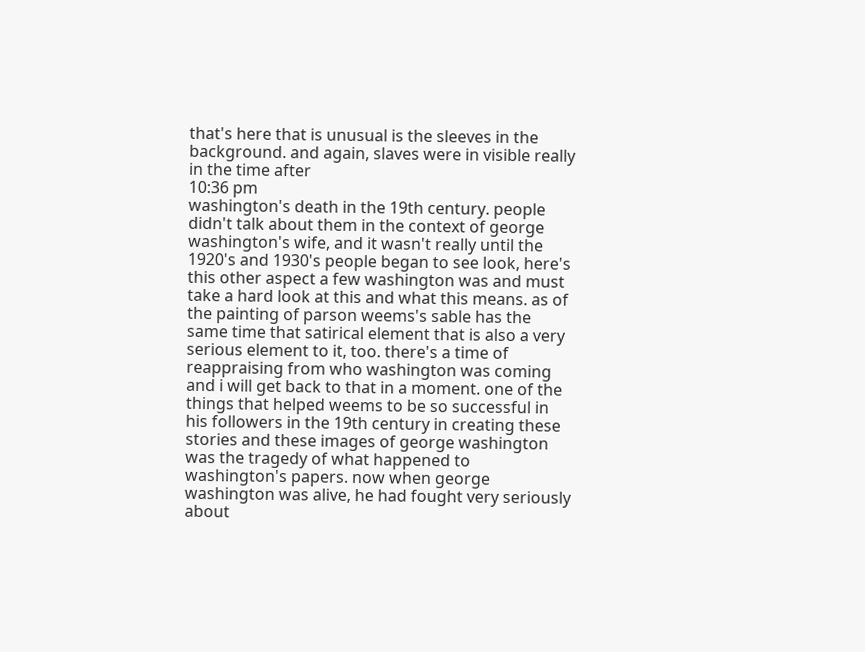that's here that is unusual is the sleeves in the background. and again, slaves were in visible really in the time after
10:36 pm
washington's death in the 19th century. people didn't talk about them in the context of george washington's wife, and it wasn't really until the 1920's and 1930's people began to see look, here's this other aspect a few washington was and must take a hard look at this and what this means. as of the painting of parson weems's sable has the same time that satirical element that is also a very serious element to it, too. there's a time of reappraising from who washington was coming and i will get back to that in a moment. one of the things that helped weems to be so successful in his followers in the 19th century in creating these stories and these images of george washington was the tragedy of what happened to washington's papers. now when george washington was alive, he had fought very seriously about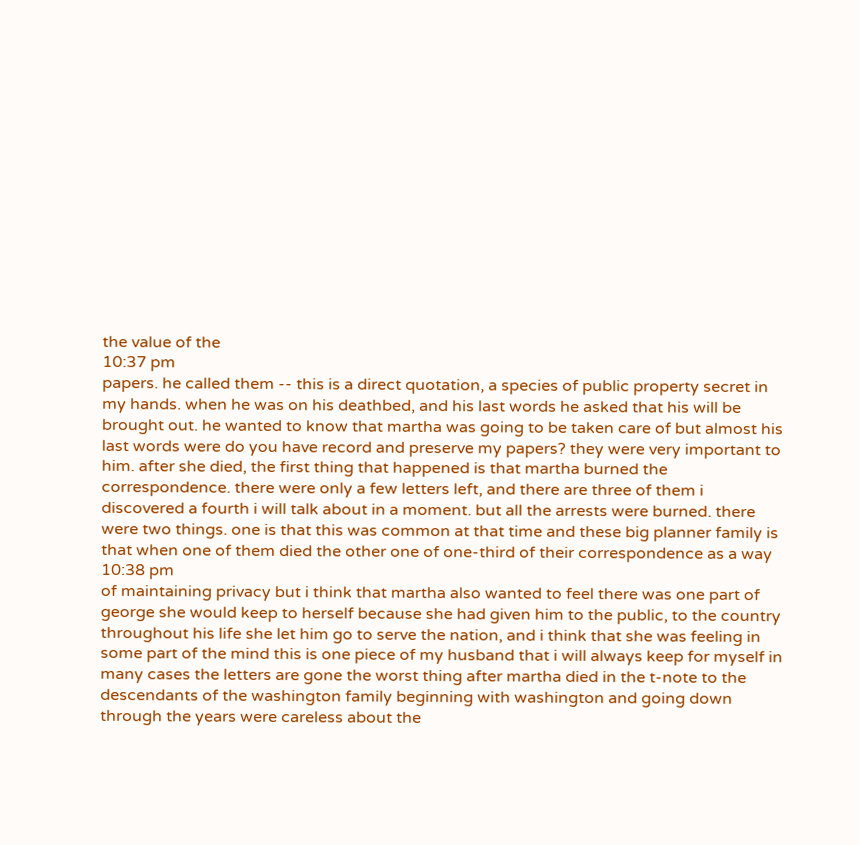the value of the
10:37 pm
papers. he called them -- this is a direct quotation, a species of public property secret in my hands. when he was on his deathbed, and his last words he asked that his will be brought out. he wanted to know that martha was going to be taken care of but almost his last words were do you have record and preserve my papers? they were very important to him. after she died, the first thing that happened is that martha burned the correspondence. there were only a few letters left, and there are three of them i discovered a fourth i will talk about in a moment. but all the arrests were burned. there were two things. one is that this was common at that time and these big planner family is that when one of them died the other one of one-third of their correspondence as a way
10:38 pm
of maintaining privacy but i think that martha also wanted to feel there was one part of george she would keep to herself because she had given him to the public, to the country throughout his life she let him go to serve the nation, and i think that she was feeling in some part of the mind this is one piece of my husband that i will always keep for myself in many cases the letters are gone the worst thing after martha died in the t-note to the descendants of the washington family beginning with washington and going down through the years were careless about the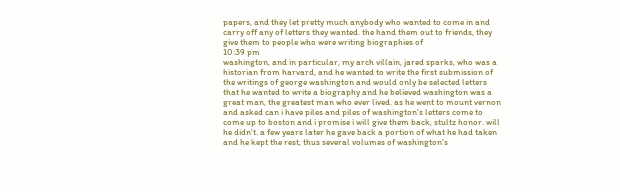papers, and they let pretty much anybody who wanted to come in and carry off any of letters they wanted. the hand them out to friends, they give them to people who were writing biographies of
10:39 pm
washington, and in particular, my arch villain, jared sparks, who was a historian from harvard, and he wanted to write the first submission of the writings of george washington and would only be selected letters that he wanted to write a biography and he believed washington was a great man, the greatest man who ever lived. as he went to mount vernon and asked can i have piles and piles of washington's letters come to come up to boston and i promise i will give them back, stultz honor. will he didn't. a few years later he gave back a portion of what he had taken and he kept the rest, thus several volumes of washington's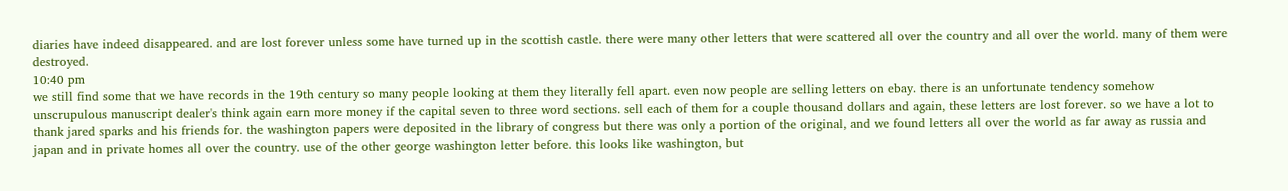diaries have indeed disappeared. and are lost forever unless some have turned up in the scottish castle. there were many other letters that were scattered all over the country and all over the world. many of them were destroyed.
10:40 pm
we still find some that we have records in the 19th century so many people looking at them they literally fell apart. even now people are selling letters on ebay. there is an unfortunate tendency somehow unscrupulous manuscript dealer's think again earn more money if the capital seven to three word sections. sell each of them for a couple thousand dollars and again, these letters are lost forever. so we have a lot to thank jared sparks and his friends for. the washington papers were deposited in the library of congress but there was only a portion of the original, and we found letters all over the world as far away as russia and japan and in private homes all over the country. use of the other george washington letter before. this looks like washington, but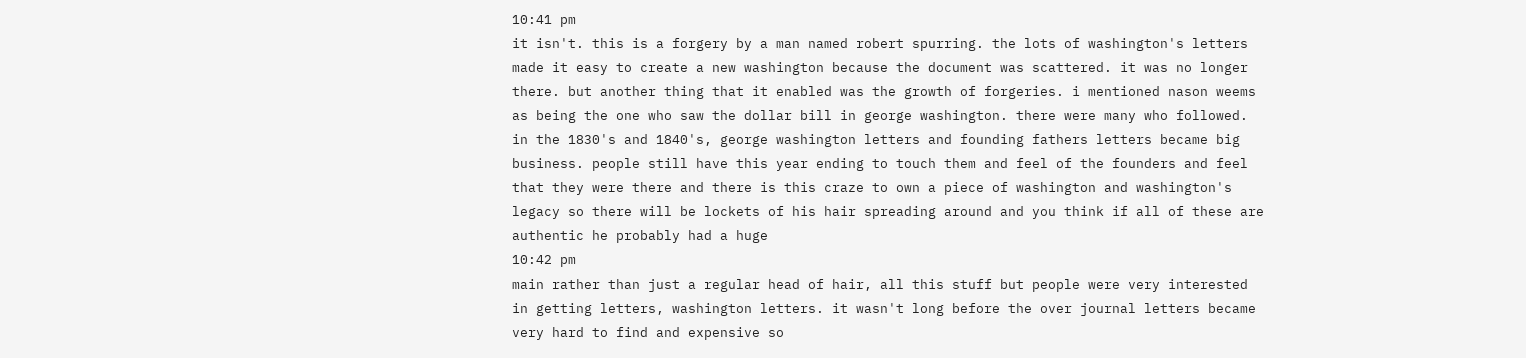10:41 pm
it isn't. this is a forgery by a man named robert spurring. the lots of washington's letters made it easy to create a new washington because the document was scattered. it was no longer there. but another thing that it enabled was the growth of forgeries. i mentioned nason weems as being the one who saw the dollar bill in george washington. there were many who followed. in the 1830's and 1840's, george washington letters and founding fathers letters became big business. people still have this year ending to touch them and feel of the founders and feel that they were there and there is this craze to own a piece of washington and washington's legacy so there will be lockets of his hair spreading around and you think if all of these are authentic he probably had a huge
10:42 pm
main rather than just a regular head of hair, all this stuff but people were very interested in getting letters, washington letters. it wasn't long before the over journal letters became very hard to find and expensive so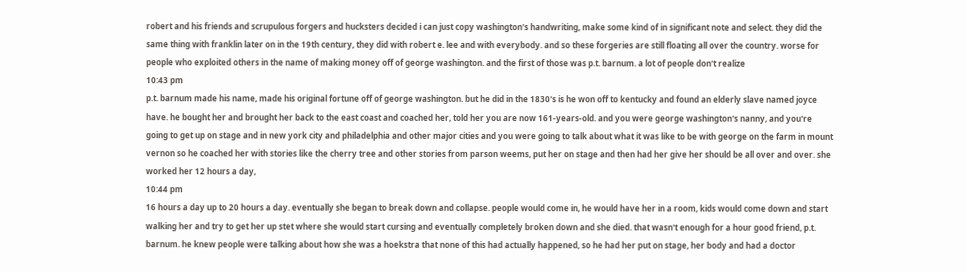robert and his friends and scrupulous forgers and hucksters decided i can just copy washington's handwriting, make some kind of in significant note and select. they did the same thing with franklin later on in the 19th century, they did with robert e. lee and with everybody. and so these forgeries are still floating all over the country. worse for people who exploited others in the name of making money off of george washington. and the first of those was p.t. barnum. a lot of people don't realize
10:43 pm
p.t. barnum made his name, made his original fortune off of george washington. but he did in the 1830's is he won off to kentucky and found an elderly slave named joyce have. he bought her and brought her back to the east coast and coached her, told her you are now 161-years-old. and you were george washington's nanny, and you're going to get up on stage and in new york city and philadelphia and other major cities and you were going to talk about what it was like to be with george on the farm in mount vernon so he coached her with stories like the cherry tree and other stories from parson weems, put her on stage and then had her give her should be all over and over. she worked her 12 hours a day,
10:44 pm
16 hours a day up to 20 hours a day. eventually she began to break down and collapse. people would come in, he would have her in a room, kids would come down and start walking her and try to get her up stet where she would start cursing and eventually completely broken down and she died. that wasn't enough for a hour good friend, p.t. barnum. he knew people were talking about how she was a hoekstra that none of this had actually happened, so he had her put on stage, her body and had a doctor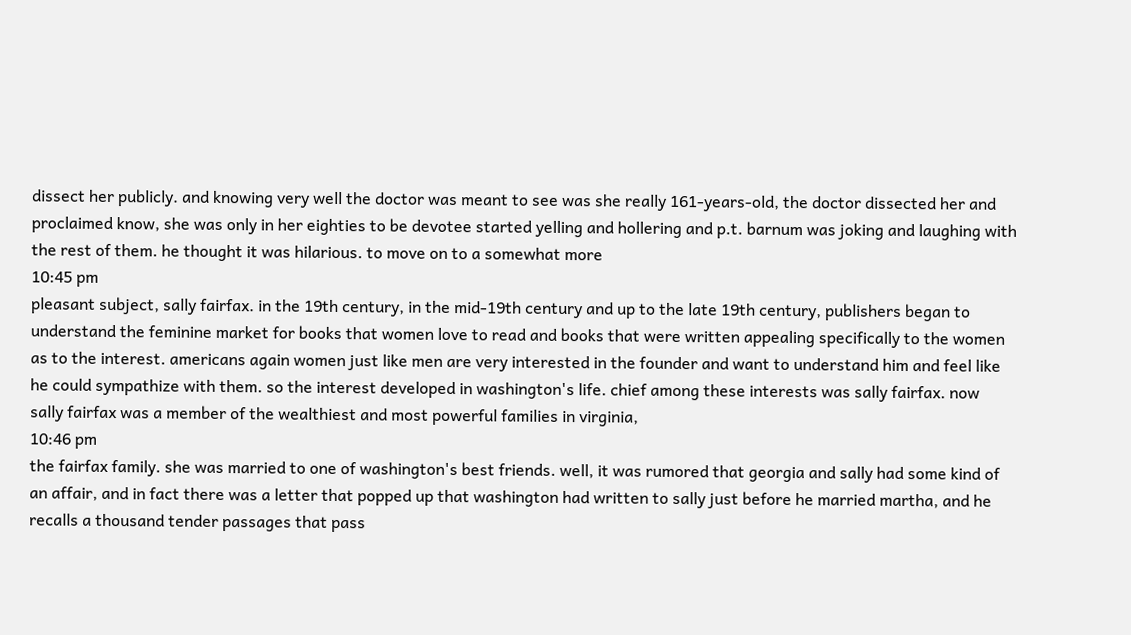dissect her publicly. and knowing very well the doctor was meant to see was she really 161-years-old, the doctor dissected her and proclaimed know, she was only in her eighties to be devotee started yelling and hollering and p.t. barnum was joking and laughing with the rest of them. he thought it was hilarious. to move on to a somewhat more
10:45 pm
pleasant subject, sally fairfax. in the 19th century, in the mid-19th century and up to the late 19th century, publishers began to understand the feminine market for books that women love to read and books that were written appealing specifically to the women as to the interest. americans again women just like men are very interested in the founder and want to understand him and feel like he could sympathize with them. so the interest developed in washington's life. chief among these interests was sally fairfax. now sally fairfax was a member of the wealthiest and most powerful families in virginia,
10:46 pm
the fairfax family. she was married to one of washington's best friends. well, it was rumored that georgia and sally had some kind of an affair, and in fact there was a letter that popped up that washington had written to sally just before he married martha, and he recalls a thousand tender passages that pass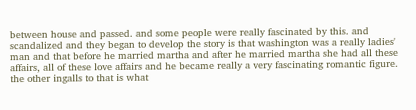between house and passed. and some people were really fascinated by this. and scandalized and they began to develop the story is that washington was a really ladies' man and that before he married martha and after he married martha she had all these affairs, all of these love affairs and he became really a very fascinating romantic figure. the other ingalls to that is what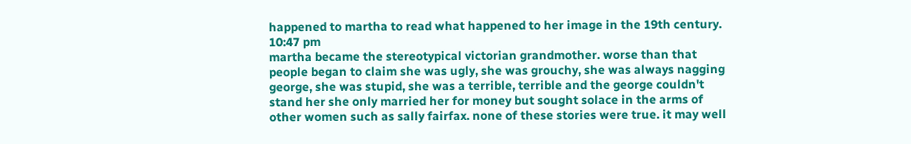happened to martha to read what happened to her image in the 19th century.
10:47 pm
martha became the stereotypical victorian grandmother. worse than that people began to claim she was ugly, she was grouchy, she was always nagging george, she was stupid, she was a terrible, terrible and the george couldn't stand her she only married her for money but sought solace in the arms of other women such as sally fairfax. none of these stories were true. it may well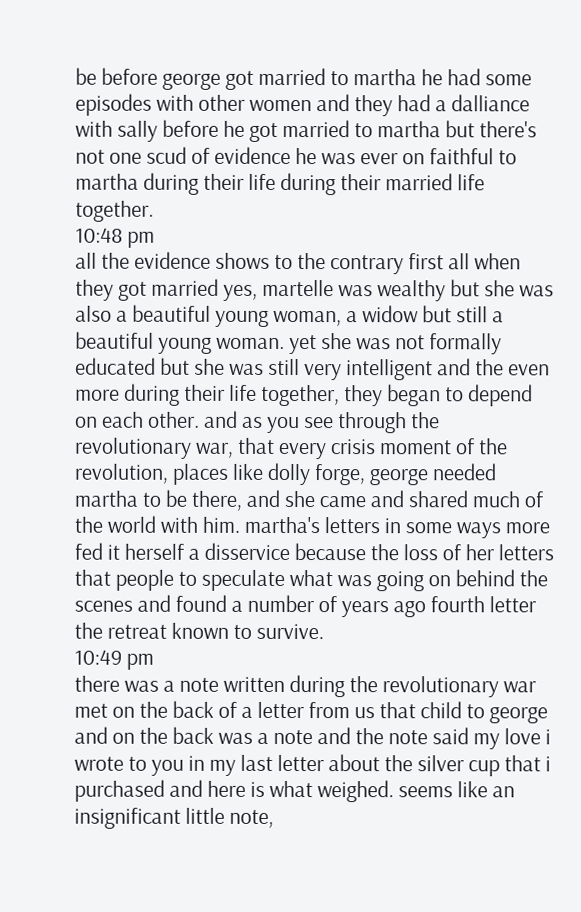be before george got married to martha he had some episodes with other women and they had a dalliance with sally before he got married to martha but there's not one scud of evidence he was ever on faithful to martha during their life during their married life together.
10:48 pm
all the evidence shows to the contrary first all when they got married yes, martelle was wealthy but she was also a beautiful young woman, a widow but still a beautiful young woman. yet she was not formally educated but she was still very intelligent and the even more during their life together, they began to depend on each other. and as you see through the revolutionary war, that every crisis moment of the revolution, places like dolly forge, george needed martha to be there, and she came and shared much of the world with him. martha's letters in some ways more fed it herself a disservice because the loss of her letters that people to speculate what was going on behind the scenes and found a number of years ago fourth letter the retreat known to survive.
10:49 pm
there was a note written during the revolutionary war met on the back of a letter from us that child to george and on the back was a note and the note said my love i wrote to you in my last letter about the silver cup that i purchased and here is what weighed. seems like an insignificant little note,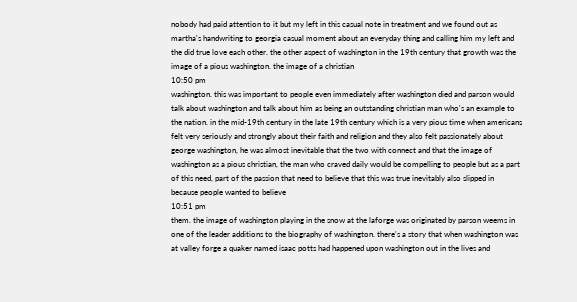nobody had paid attention to it but my left in this casual note in treatment and we found out as martha's handwriting to georgia casual moment about an everyday thing and calling him my left and the did true love each other. the other aspect of washington in the 19th century that growth was the image of a pious washington. the image of a christian
10:50 pm
washington. this was important to people even immediately after washington died and parson would talk about washington and talk about him as being an outstanding christian man who's an example to the nation. in the mid-19th century in the late 19th century which is a very pious time when americans felt very seriously and strongly about their faith and religion and they also felt passionately about george washington, he was almost inevitable that the two with connect and that the image of washington as a pious christian, the man who craved daily would be compelling to people but as a part of this need, part of the passion that need to believe that this was true inevitably also slipped in because people wanted to believe
10:51 pm
them. the image of washington playing in the snow at the laforge was originated by parson weems in one of the leader additions to the biography of washington. there's a story that when washington was at valley forge a quaker named isaac potts had happened upon washington out in the lives and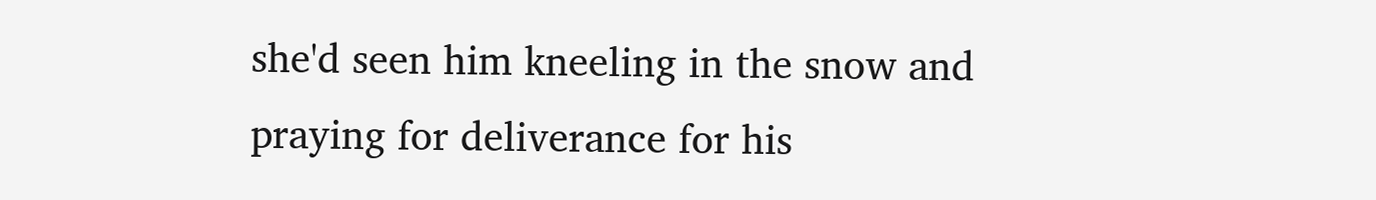she'd seen him kneeling in the snow and praying for deliverance for his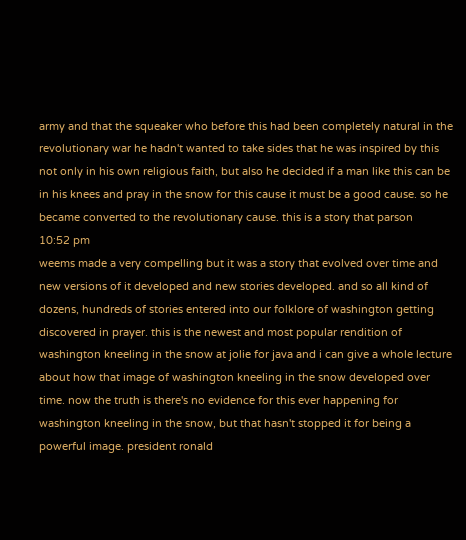army and that the squeaker who before this had been completely natural in the revolutionary war he hadn't wanted to take sides that he was inspired by this not only in his own religious faith, but also he decided if a man like this can be in his knees and pray in the snow for this cause it must be a good cause. so he became converted to the revolutionary cause. this is a story that parson
10:52 pm
weems made a very compelling but it was a story that evolved over time and new versions of it developed and new stories developed. and so all kind of dozens, hundreds of stories entered into our folklore of washington getting discovered in prayer. this is the newest and most popular rendition of washington kneeling in the snow at jolie for java and i can give a whole lecture about how that image of washington kneeling in the snow developed over time. now the truth is there's no evidence for this ever happening for washington kneeling in the snow, but that hasn't stopped it for being a powerful image. president ronald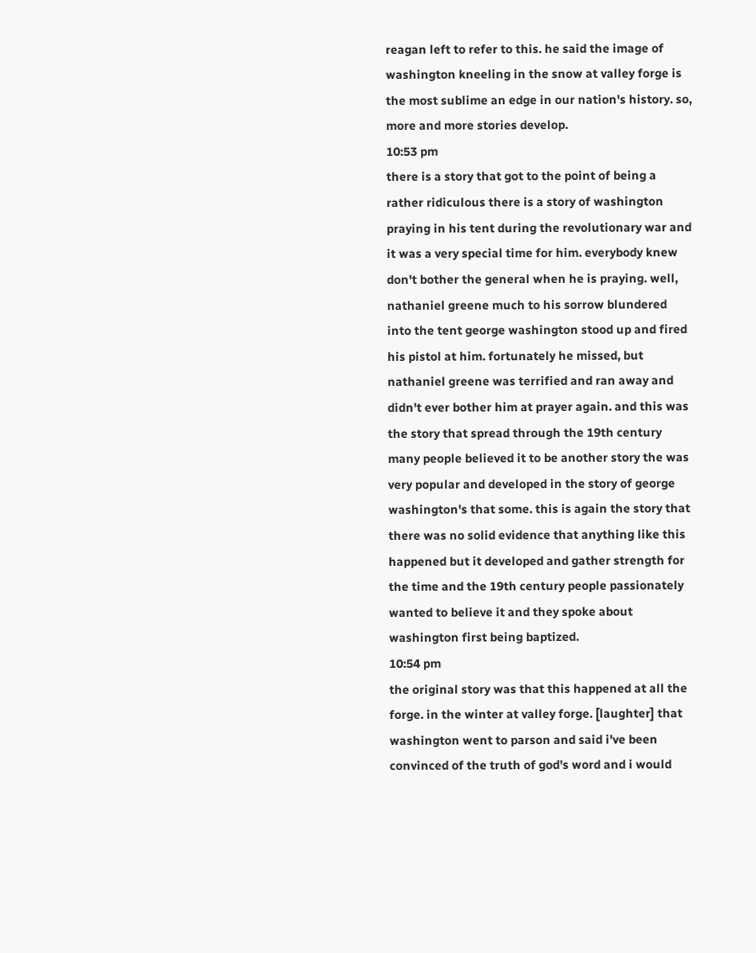reagan left to refer to this. he said the image of washington kneeling in the snow at valley forge is the most sublime an edge in our nation's history. so, more and more stories develop.
10:53 pm
there is a story that got to the point of being a rather ridiculous there is a story of washington praying in his tent during the revolutionary war and it was a very special time for him. everybody knew don't bother the general when he is praying. well, nathaniel greene much to his sorrow blundered into the tent george washington stood up and fired his pistol at him. fortunately he missed, but nathaniel greene was terrified and ran away and didn't ever bother him at prayer again. and this was the story that spread through the 19th century many people believed it to be another story the was very popular and developed in the story of george washington's that some. this is again the story that there was no solid evidence that anything like this happened but it developed and gather strength for the time and the 19th century people passionately wanted to believe it and they spoke about washington first being baptized.
10:54 pm
the original story was that this happened at all the forge. in the winter at valley forge. [laughter] that washington went to parson and said i've been convinced of the truth of god's word and i would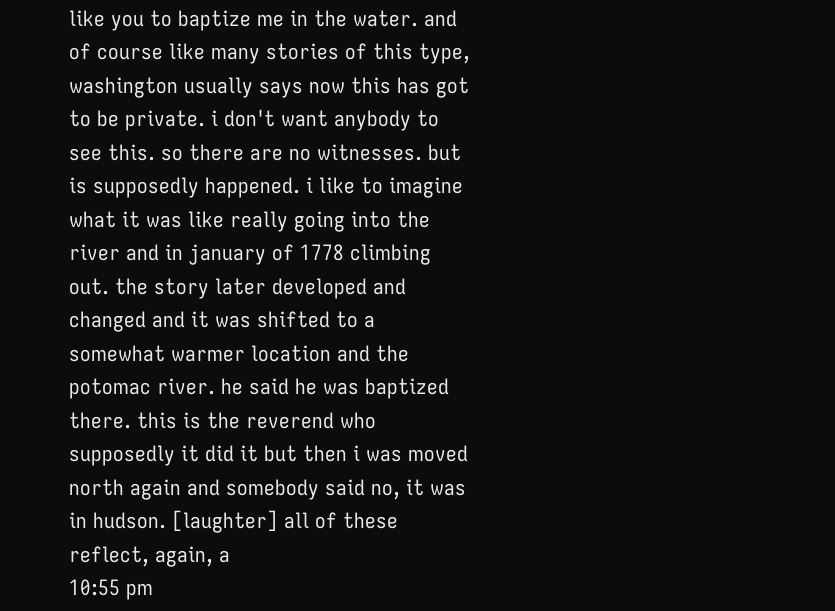like you to baptize me in the water. and of course like many stories of this type, washington usually says now this has got to be private. i don't want anybody to see this. so there are no witnesses. but is supposedly happened. i like to imagine what it was like really going into the river and in january of 1778 climbing out. the story later developed and changed and it was shifted to a somewhat warmer location and the potomac river. he said he was baptized there. this is the reverend who supposedly it did it but then i was moved north again and somebody said no, it was in hudson. [laughter] all of these reflect, again, a
10:55 pm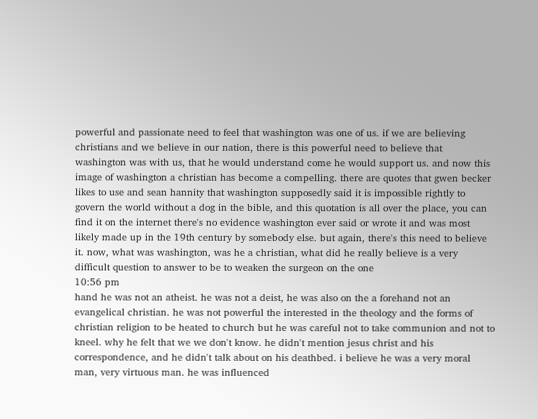powerful and passionate need to feel that washington was one of us. if we are believing christians and we believe in our nation, there is this powerful need to believe that washington was with us, that he would understand come he would support us. and now this image of washington a christian has become a compelling. there are quotes that gwen becker likes to use and sean hannity that washington supposedly said it is impossible rightly to govern the world without a dog in the bible, and this quotation is all over the place, you can find it on the internet there's no evidence washington ever said or wrote it and was most likely made up in the 19th century by somebody else. but again, there's this need to believe it. now, what was washington, was he a christian, what did he really believe is a very difficult question to answer to be to weaken the surgeon on the one
10:56 pm
hand he was not an atheist. he was not a deist, he was also on the a forehand not an evangelical christian. he was not powerful the interested in the theology and the forms of christian religion to be heated to church but he was careful not to take communion and not to kneel. why he felt that we we don't know. he didn't mention jesus christ and his correspondence, and he didn't talk about on his deathbed. i believe he was a very moral man, very virtuous man. he was influenced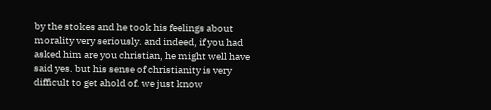by the stokes and he took his feelings about morality very seriously. and indeed, if you had asked him are you christian, he might well have said yes. but his sense of christianity is very difficult to get ahold of. we just know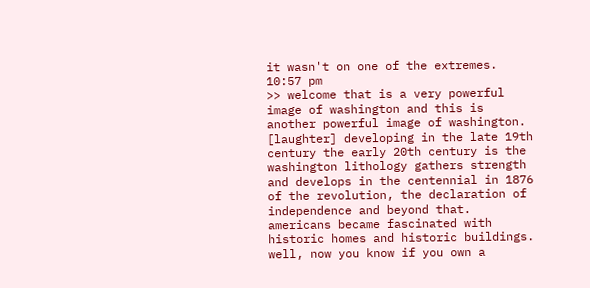it wasn't on one of the extremes.
10:57 pm
>> welcome that is a very powerful image of washington and this is another powerful image of washington. [laughter] developing in the late 19th century the early 20th century is the washington lithology gathers strength and develops in the centennial in 1876 of the revolution, the declaration of independence and beyond that. americans became fascinated with historic homes and historic buildings. well, now you know if you own a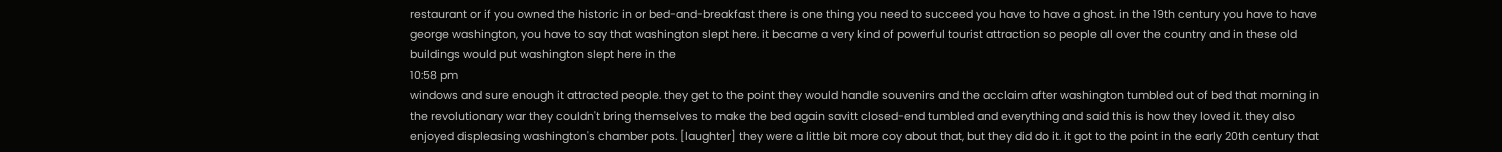restaurant or if you owned the historic in or bed-and-breakfast there is one thing you need to succeed you have to have a ghost. in the 19th century you have to have george washington, you have to say that washington slept here. it became a very kind of powerful tourist attraction so people all over the country and in these old buildings would put washington slept here in the
10:58 pm
windows and sure enough it attracted people. they get to the point they would handle souvenirs and the acclaim after washington tumbled out of bed that morning in the revolutionary war they couldn't bring themselves to make the bed again savitt closed-end tumbled and everything and said this is how they loved it. they also enjoyed displeasing washington's chamber pots. [laughter] they were a little bit more coy about that, but they did do it. it got to the point in the early 20th century that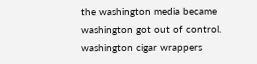the washington media became washington got out of control. washington cigar wrappers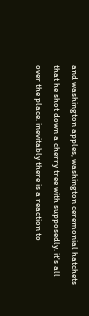and washington apples, washington ceremonial hatchets that he shot down a cherry tree with supposedly. it's all over the place. inevitably there is a reaction to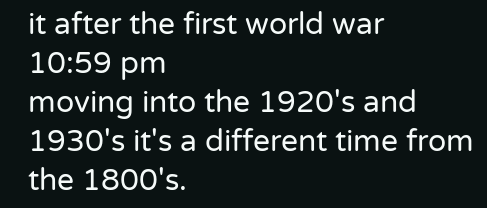it after the first world war
10:59 pm
moving into the 1920's and 1930's it's a different time from the 1800's.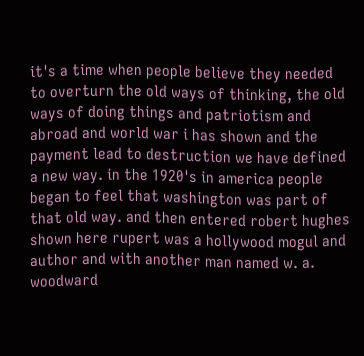it's a time when people believe they needed to overturn the old ways of thinking, the old ways of doing things and patriotism and abroad and world war i has shown and the payment lead to destruction we have defined a new way. in the 1920's in america people began to feel that washington was part of that old way. and then entered robert hughes shown here rupert was a hollywood mogul and author and with another man named w. a. woodward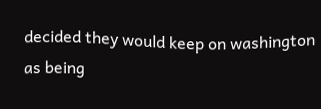decided they would keep on washington as being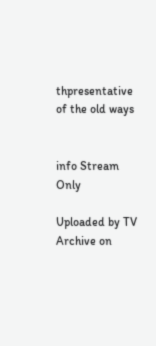thpresentative of the old ways


info Stream Only

Uploaded by TV Archive on